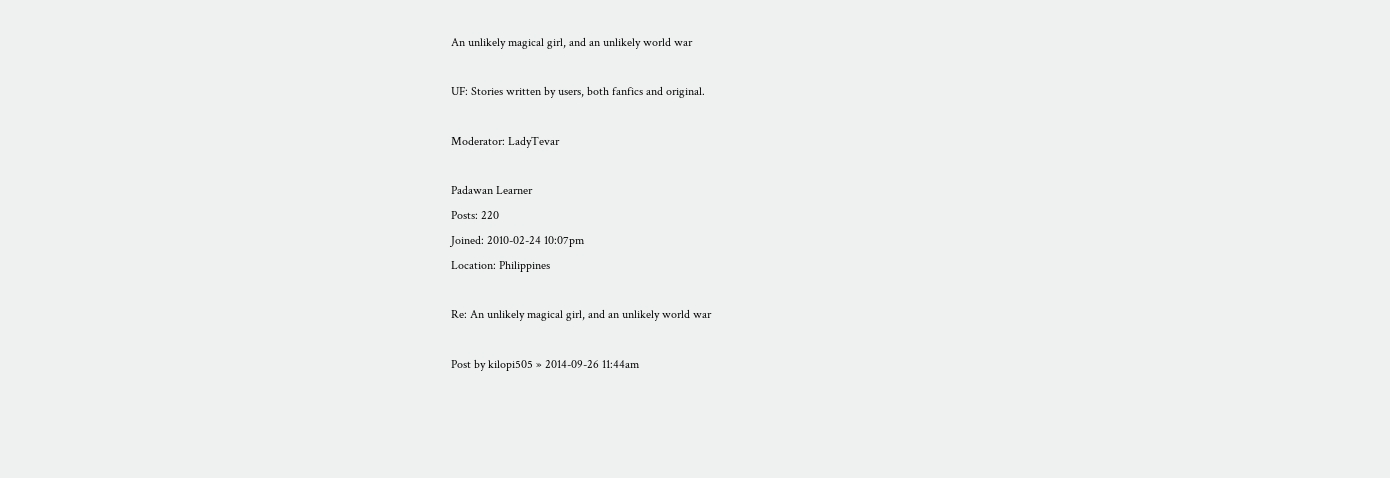An unlikely magical girl, and an unlikely world war

UF: Stories written by users, both fanfics and original.

Moderator: LadyTevar

Padawan Learner
Posts: 220
Joined: 2010-02-24 10:07pm
Location: Philippines

Re: An unlikely magical girl, and an unlikely world war

Post by kilopi505 » 2014-09-26 11:44am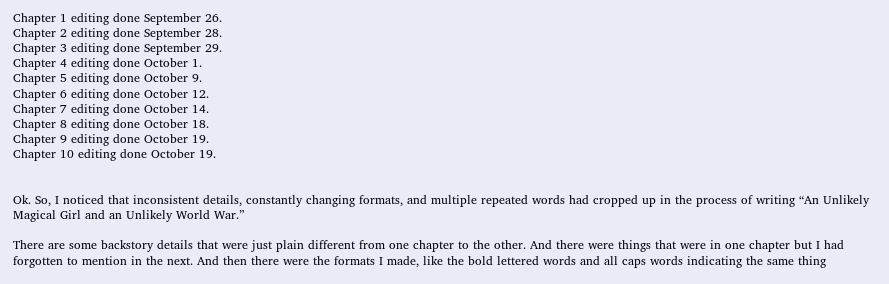Chapter 1 editing done September 26.
Chapter 2 editing done September 28.
Chapter 3 editing done September 29.
Chapter 4 editing done October 1.
Chapter 5 editing done October 9.
Chapter 6 editing done October 12.
Chapter 7 editing done October 14.
Chapter 8 editing done October 18.
Chapter 9 editing done October 19.
Chapter 10 editing done October 19.


Ok. So, I noticed that inconsistent details, constantly changing formats, and multiple repeated words had cropped up in the process of writing “An Unlikely Magical Girl and an Unlikely World War.”

There are some backstory details that were just plain different from one chapter to the other. And there were things that were in one chapter but I had forgotten to mention in the next. And then there were the formats I made, like the bold lettered words and all caps words indicating the same thing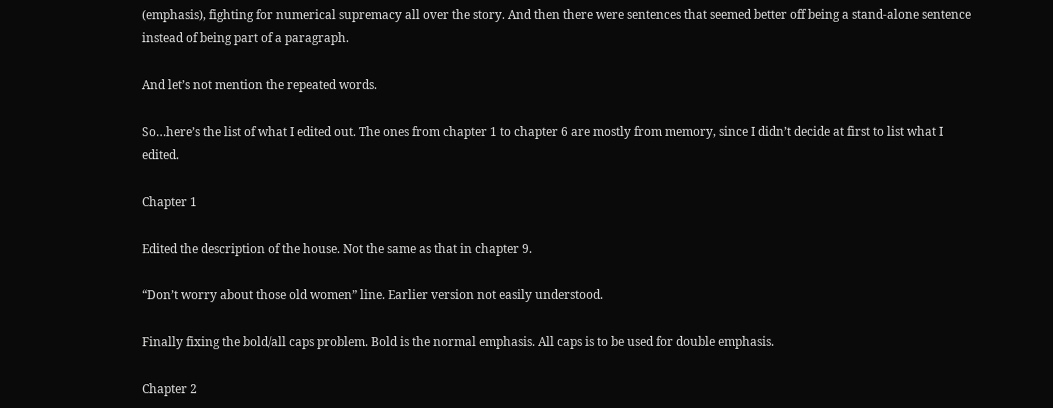(emphasis), fighting for numerical supremacy all over the story. And then there were sentences that seemed better off being a stand-alone sentence instead of being part of a paragraph.

And let’s not mention the repeated words.

So…here’s the list of what I edited out. The ones from chapter 1 to chapter 6 are mostly from memory, since I didn’t decide at first to list what I edited.

Chapter 1

Edited the description of the house. Not the same as that in chapter 9.

“Don’t worry about those old women” line. Earlier version not easily understood.

Finally fixing the bold/all caps problem. Bold is the normal emphasis. All caps is to be used for double emphasis.

Chapter 2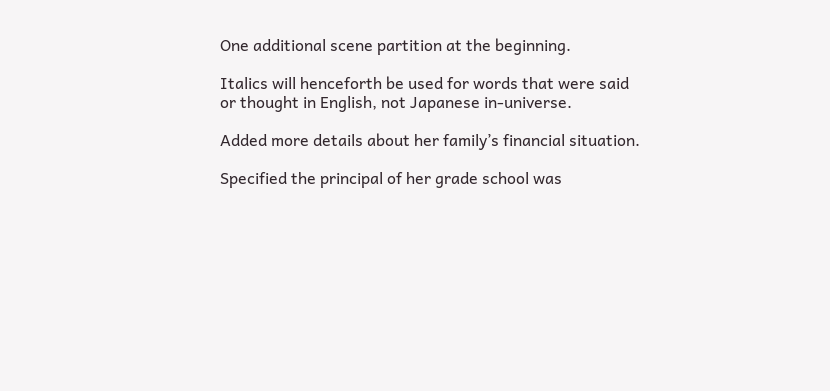One additional scene partition at the beginning.

Italics will henceforth be used for words that were said or thought in English, not Japanese in-universe.

Added more details about her family’s financial situation.

Specified the principal of her grade school was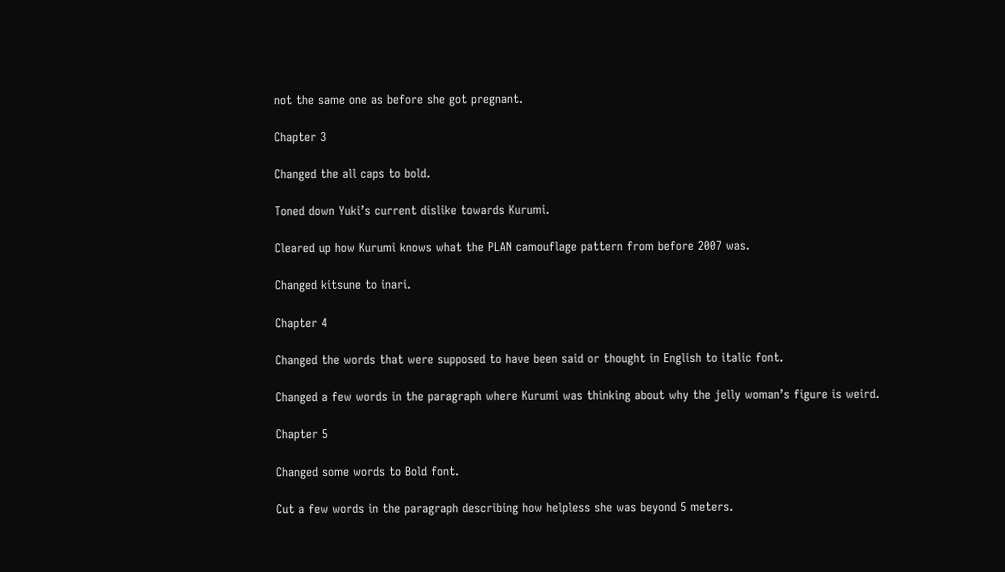not the same one as before she got pregnant.

Chapter 3

Changed the all caps to bold.

Toned down Yuki’s current dislike towards Kurumi.

Cleared up how Kurumi knows what the PLAN camouflage pattern from before 2007 was.

Changed kitsune to inari.

Chapter 4

Changed the words that were supposed to have been said or thought in English to italic font.

Changed a few words in the paragraph where Kurumi was thinking about why the jelly woman’s figure is weird.

Chapter 5

Changed some words to Bold font.

Cut a few words in the paragraph describing how helpless she was beyond 5 meters.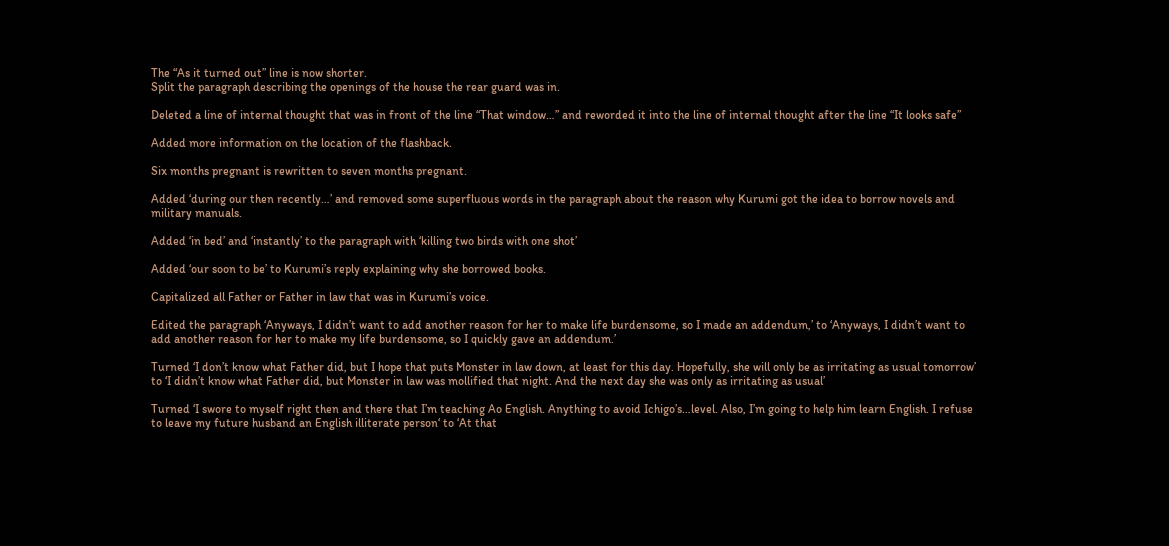The “As it turned out” line is now shorter.
Split the paragraph describing the openings of the house the rear guard was in.

Deleted a line of internal thought that was in front of the line “That window…” and reworded it into the line of internal thought after the line “It looks safe”

Added more information on the location of the flashback.

Six months pregnant is rewritten to seven months pregnant.

Added ‘during our then recently…’ and removed some superfluous words in the paragraph about the reason why Kurumi got the idea to borrow novels and military manuals.

Added ‘in bed’ and ‘instantly’ to the paragraph with ‘killing two birds with one shot’

Added ‘our soon to be’ to Kurumi’s reply explaining why she borrowed books.

Capitalized all Father or Father in law that was in Kurumi’s voice.

Edited the paragraph ‘Anyways, I didn’t want to add another reason for her to make life burdensome, so I made an addendum,’ to ‘Anyways, I didn’t want to add another reason for her to make my life burdensome, so I quickly gave an addendum.’

Turned ‘I don’t know what Father did, but I hope that puts Monster in law down, at least for this day. Hopefully, she will only be as irritating as usual tomorrow’ to ‘I didn’t know what Father did, but Monster in law was mollified that night. And the next day she was only as irritating as usual’

Turned ‘I swore to myself right then and there that I’m teaching Ao English. Anything to avoid Ichigo’s…level. Also, I’m going to help him learn English. I refuse to leave my future husband an English illiterate person‘ to ‘At that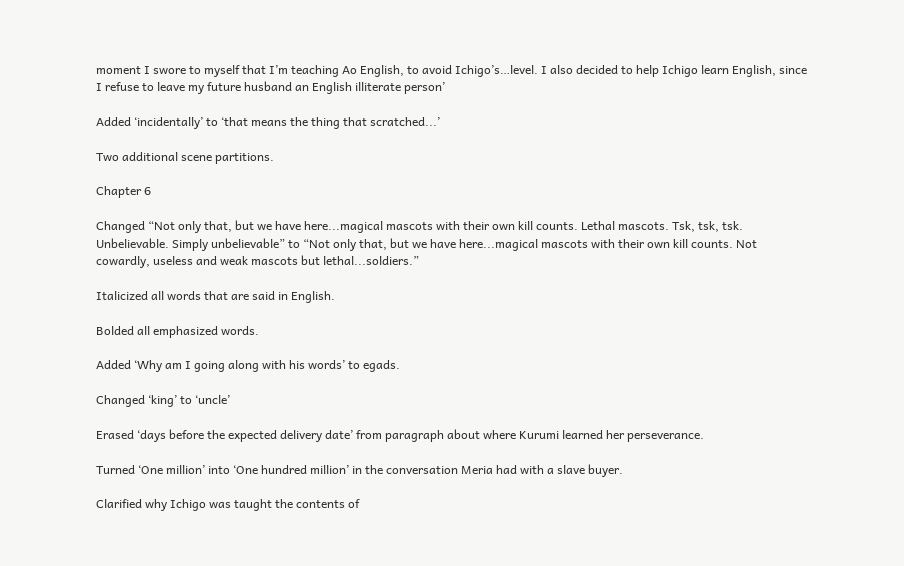moment I swore to myself that I’m teaching Ao English, to avoid Ichigo’s…level. I also decided to help Ichigo learn English, since I refuse to leave my future husband an English illiterate person’

Added ‘incidentally’ to ‘that means the thing that scratched...’

Two additional scene partitions.

Chapter 6

Changed “Not only that, but we have here...magical mascots with their own kill counts. Lethal mascots. Tsk, tsk, tsk. Unbelievable. Simply unbelievable” to “Not only that, but we have here...magical mascots with their own kill counts. Not cowardly, useless and weak mascots but lethal...soldiers.”

Italicized all words that are said in English.

Bolded all emphasized words.

Added ‘Why am I going along with his words’ to egads.

Changed ‘king’ to ‘uncle’

Erased ‘days before the expected delivery date’ from paragraph about where Kurumi learned her perseverance.

Turned ‘One million’ into ‘One hundred million’ in the conversation Meria had with a slave buyer.

Clarified why Ichigo was taught the contents of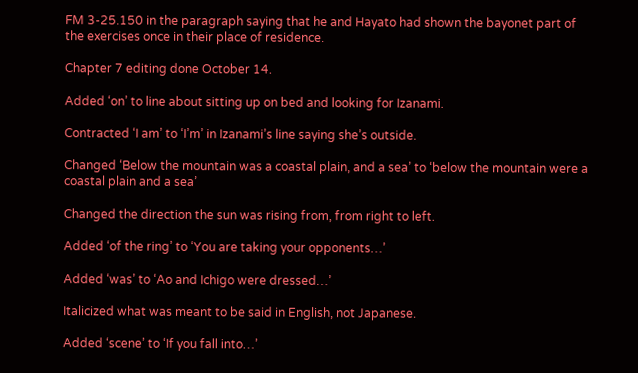FM 3-25.150 in the paragraph saying that he and Hayato had shown the bayonet part of the exercises once in their place of residence.

Chapter 7 editing done October 14.

Added ‘on’ to line about sitting up on bed and looking for Izanami.

Contracted ‘I am’ to ‘I’m’ in Izanami’s line saying she’s outside.

Changed ‘Below the mountain was a coastal plain, and a sea’ to ‘below the mountain were a coastal plain and a sea’

Changed the direction the sun was rising from, from right to left.

Added ‘of the ring’ to ‘You are taking your opponents…’

Added ‘was’ to ‘Ao and Ichigo were dressed…’

Italicized what was meant to be said in English, not Japanese.

Added ‘scene’ to ‘If you fall into…’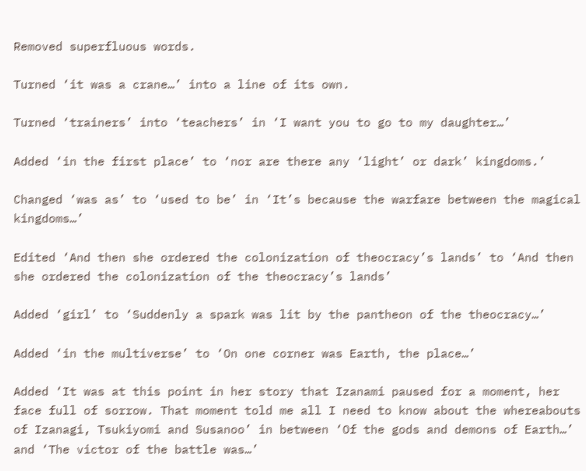Removed superfluous words.

Turned ‘it was a crane…’ into a line of its own.

Turned ‘trainers’ into ‘teachers’ in ‘I want you to go to my daughter…’

Added ‘in the first place’ to ‘nor are there any ‘light’ or dark’ kingdoms.’

Changed ‘was as’ to ‘used to be’ in ‘It’s because the warfare between the magical kingdoms…’

Edited ‘And then she ordered the colonization of theocracy’s lands’ to ‘And then she ordered the colonization of the theocracy’s lands’

Added ‘girl’ to ‘Suddenly a spark was lit by the pantheon of the theocracy…’

Added ‘in the multiverse’ to ‘On one corner was Earth, the place…’

Added ‘It was at this point in her story that Izanami paused for a moment, her face full of sorrow. That moment told me all I need to know about the whereabouts of Izanagi, Tsukiyomi and Susanoo’ in between ‘Of the gods and demons of Earth…’ and ‘The victor of the battle was…’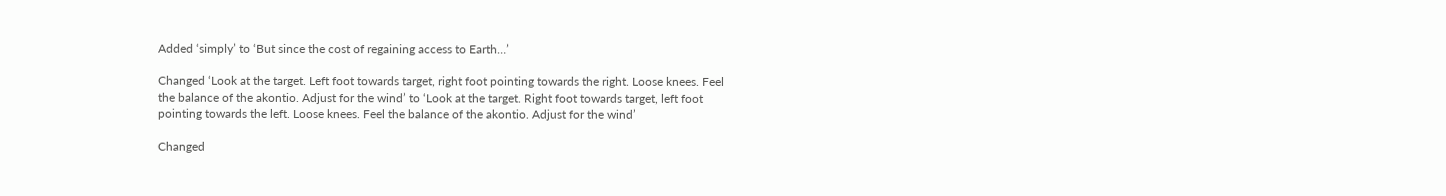Added ‘simply’ to ‘But since the cost of regaining access to Earth…’

Changed ‘Look at the target. Left foot towards target, right foot pointing towards the right. Loose knees. Feel the balance of the akontio. Adjust for the wind’ to ‘Look at the target. Right foot towards target, left foot pointing towards the left. Loose knees. Feel the balance of the akontio. Adjust for the wind’

Changed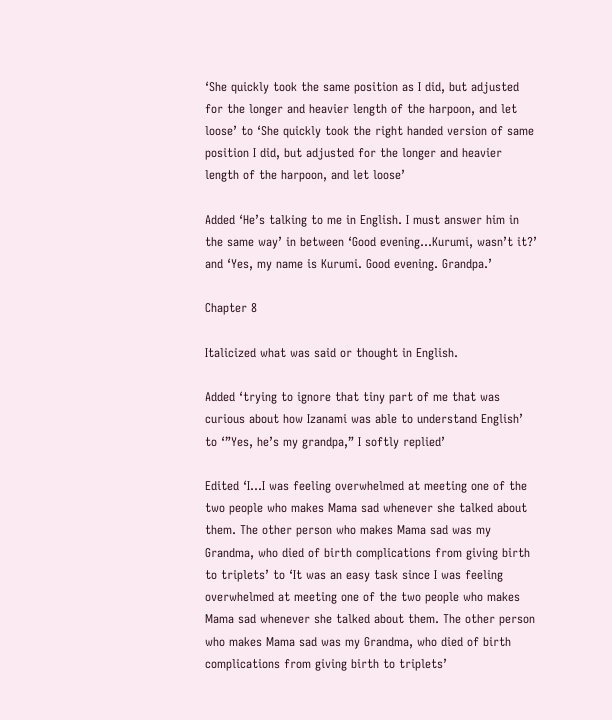‘She quickly took the same position as I did, but adjusted for the longer and heavier length of the harpoon, and let loose’ to ‘She quickly took the right handed version of same position I did, but adjusted for the longer and heavier length of the harpoon, and let loose’

Added ‘He’s talking to me in English. I must answer him in the same way’ in between ‘Good evening…Kurumi, wasn’t it?’ and ‘Yes, my name is Kurumi. Good evening. Grandpa.’

Chapter 8

Italicized what was said or thought in English.

Added ‘trying to ignore that tiny part of me that was curious about how Izanami was able to understand English’ to ‘”Yes, he’s my grandpa,” I softly replied’

Edited ‘I...I was feeling overwhelmed at meeting one of the two people who makes Mama sad whenever she talked about them. The other person who makes Mama sad was my Grandma, who died of birth complications from giving birth to triplets’ to ‘It was an easy task since I was feeling overwhelmed at meeting one of the two people who makes Mama sad whenever she talked about them. The other person who makes Mama sad was my Grandma, who died of birth complications from giving birth to triplets’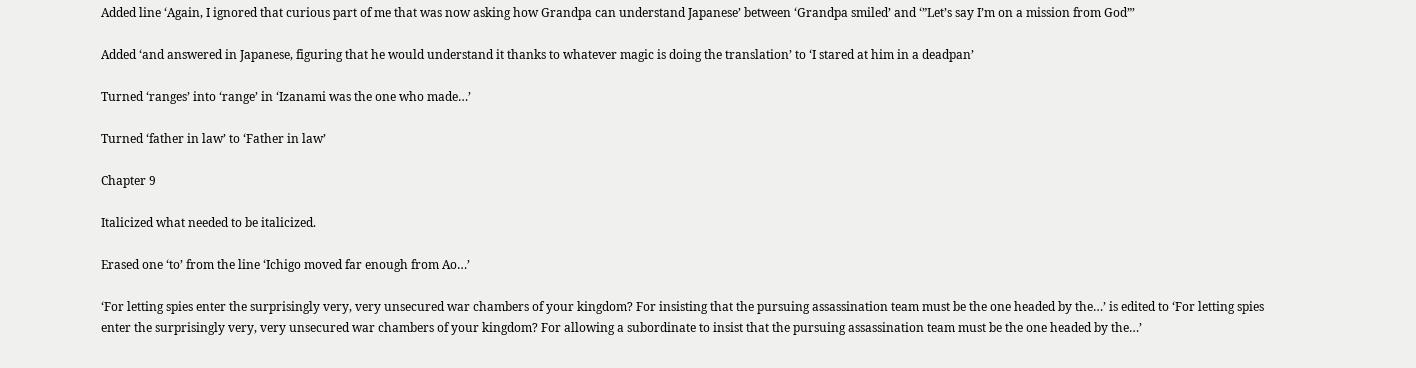Added line ‘Again, I ignored that curious part of me that was now asking how Grandpa can understand Japanese’ between ‘Grandpa smiled’ and ‘”Let’s say I’m on a mission from God”’

Added ‘and answered in Japanese, figuring that he would understand it thanks to whatever magic is doing the translation’ to ‘I stared at him in a deadpan’

Turned ‘ranges’ into ‘range’ in ‘Izanami was the one who made…’

Turned ‘father in law’ to ‘Father in law’

Chapter 9

Italicized what needed to be italicized.

Erased one ‘to’ from the line ‘Ichigo moved far enough from Ao…’

‘For letting spies enter the surprisingly very, very unsecured war chambers of your kingdom? For insisting that the pursuing assassination team must be the one headed by the…’ is edited to ‘For letting spies enter the surprisingly very, very unsecured war chambers of your kingdom? For allowing a subordinate to insist that the pursuing assassination team must be the one headed by the…’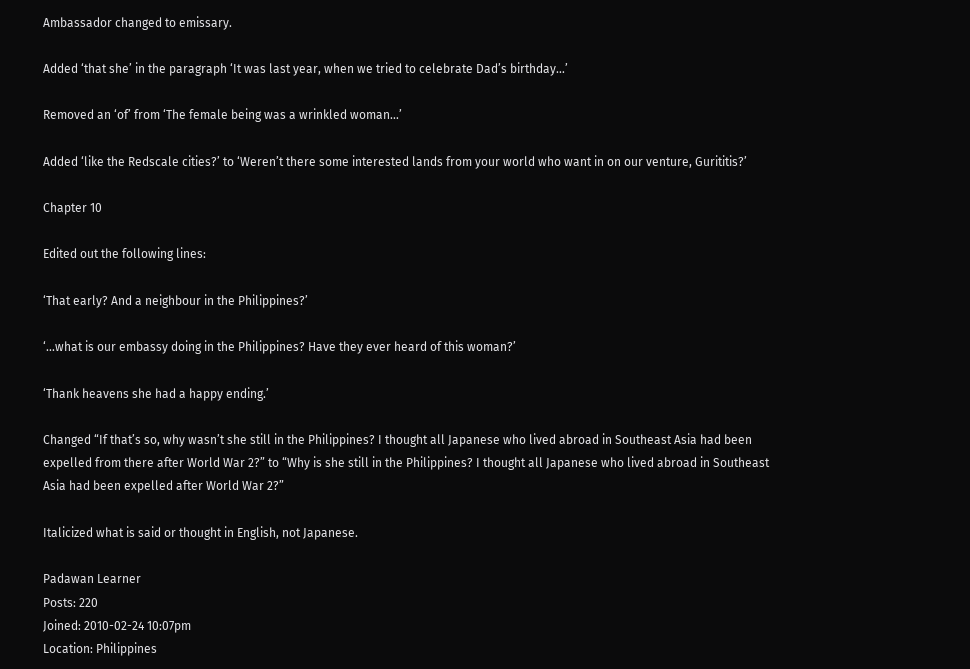Ambassador changed to emissary.

Added ‘that she’ in the paragraph ‘It was last year, when we tried to celebrate Dad’s birthday…’

Removed an ‘of’ from ‘The female being was a wrinkled woman…’

Added ‘like the Redscale cities?’ to ‘Weren’t there some interested lands from your world who want in on our venture, Gurititis?’

Chapter 10

Edited out the following lines:

‘That early? And a neighbour in the Philippines?’

‘...what is our embassy doing in the Philippines? Have they ever heard of this woman?’

‘Thank heavens she had a happy ending.’

Changed “If that’s so, why wasn’t she still in the Philippines? I thought all Japanese who lived abroad in Southeast Asia had been expelled from there after World War 2?” to “Why is she still in the Philippines? I thought all Japanese who lived abroad in Southeast Asia had been expelled after World War 2?”

Italicized what is said or thought in English, not Japanese.

Padawan Learner
Posts: 220
Joined: 2010-02-24 10:07pm
Location: Philippines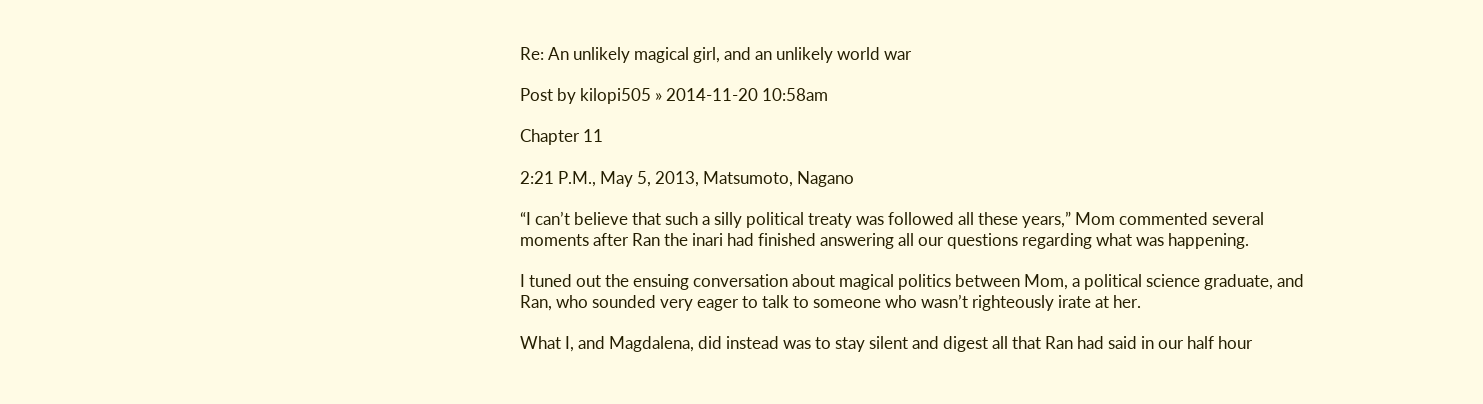Re: An unlikely magical girl, and an unlikely world war

Post by kilopi505 » 2014-11-20 10:58am

Chapter 11

2:21 P.M., May 5, 2013, Matsumoto, Nagano

“I can’t believe that such a silly political treaty was followed all these years,” Mom commented several moments after Ran the inari had finished answering all our questions regarding what was happening.

I tuned out the ensuing conversation about magical politics between Mom, a political science graduate, and Ran, who sounded very eager to talk to someone who wasn’t righteously irate at her.

What I, and Magdalena, did instead was to stay silent and digest all that Ran had said in our half hour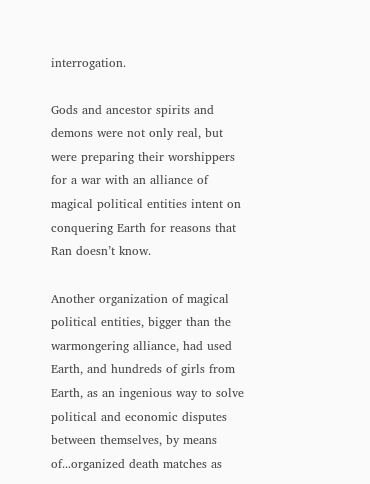interrogation.

Gods and ancestor spirits and demons were not only real, but were preparing their worshippers for a war with an alliance of magical political entities intent on conquering Earth for reasons that Ran doesn’t know.

Another organization of magical political entities, bigger than the warmongering alliance, had used Earth, and hundreds of girls from Earth, as an ingenious way to solve political and economic disputes between themselves, by means of...organized death matches as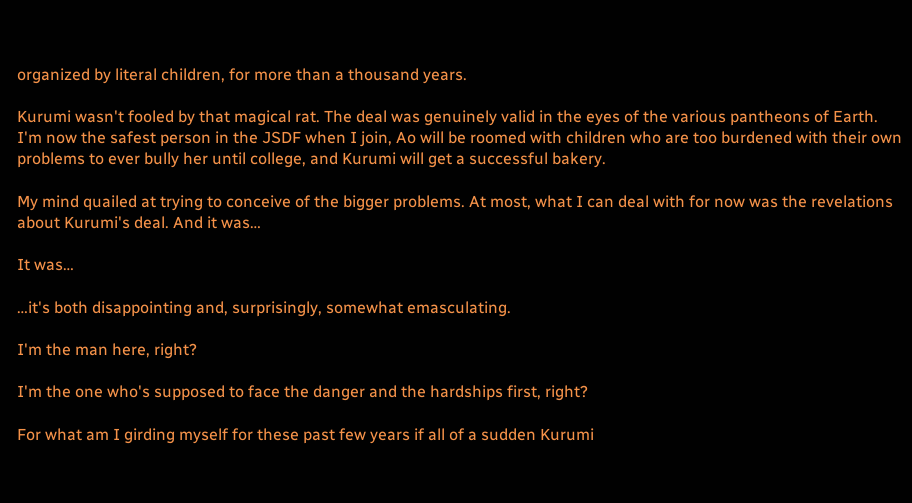organized by literal children, for more than a thousand years.

Kurumi wasn't fooled by that magical rat. The deal was genuinely valid in the eyes of the various pantheons of Earth. I'm now the safest person in the JSDF when I join, Ao will be roomed with children who are too burdened with their own problems to ever bully her until college, and Kurumi will get a successful bakery.

My mind quailed at trying to conceive of the bigger problems. At most, what I can deal with for now was the revelations about Kurumi's deal. And it was…

It was…

…it's both disappointing and, surprisingly, somewhat emasculating.

I'm the man here, right?

I'm the one who's supposed to face the danger and the hardships first, right?

For what am I girding myself for these past few years if all of a sudden Kurumi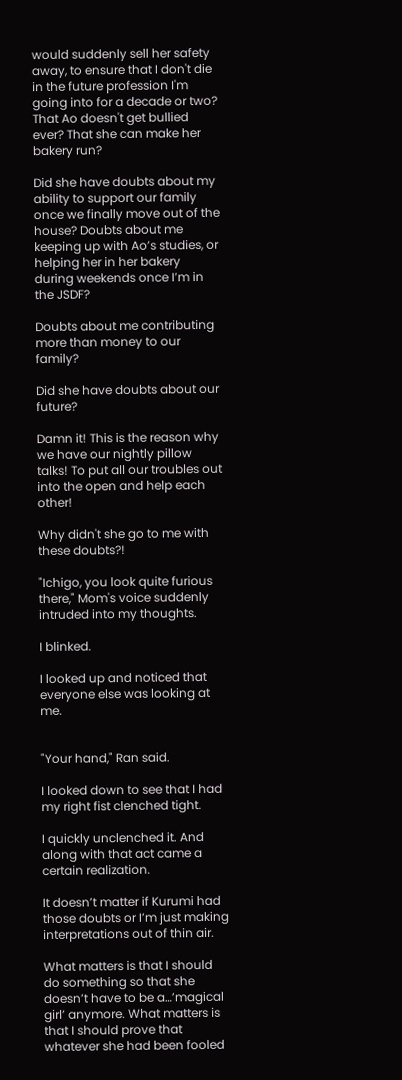would suddenly sell her safety away, to ensure that I don't die in the future profession I'm going into for a decade or two? That Ao doesn't get bullied ever? That she can make her bakery run?

Did she have doubts about my ability to support our family once we finally move out of the house? Doubts about me keeping up with Ao’s studies, or helping her in her bakery during weekends once I’m in the JSDF?

Doubts about me contributing more than money to our family?

Did she have doubts about our future?

Damn it! This is the reason why we have our nightly pillow talks! To put all our troubles out into the open and help each other!

Why didn't she go to me with these doubts?!

"Ichigo, you look quite furious there," Mom's voice suddenly intruded into my thoughts.

I blinked.

I looked up and noticed that everyone else was looking at me.


"Your hand," Ran said.

I looked down to see that I had my right fist clenched tight.

I quickly unclenched it. And along with that act came a certain realization.

It doesn’t matter if Kurumi had those doubts or I’m just making interpretations out of thin air.

What matters is that I should do something so that she doesn’t have to be a…’magical girl’ anymore. What matters is that I should prove that whatever she had been fooled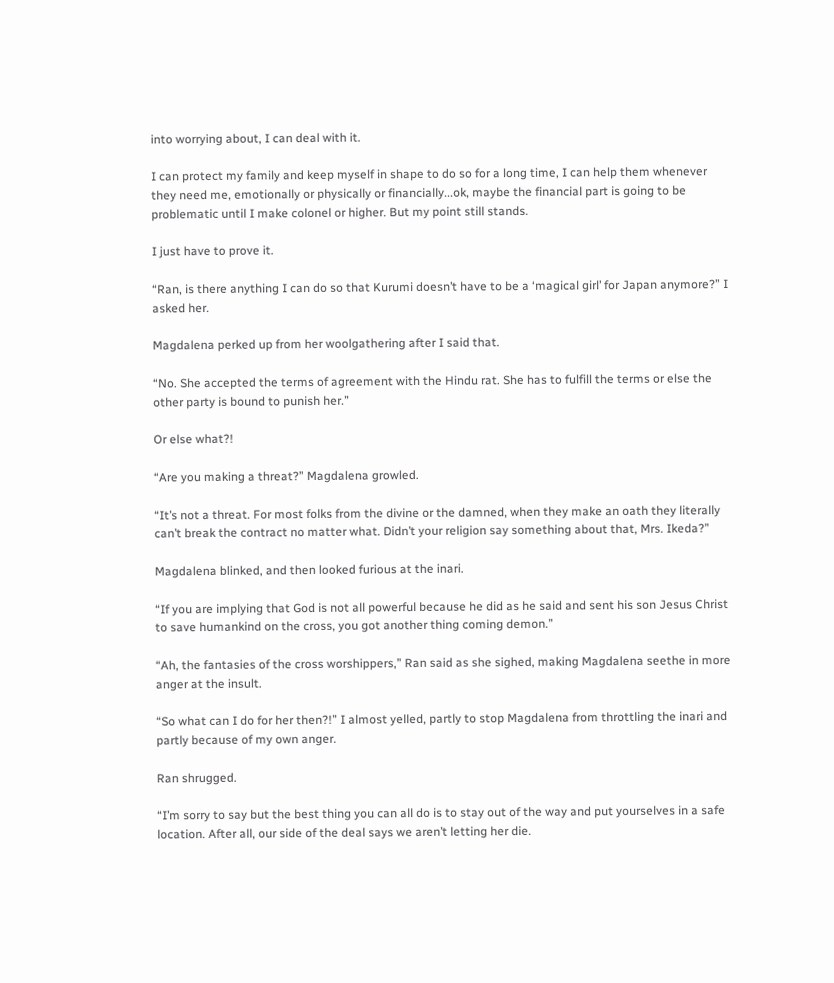into worrying about, I can deal with it.

I can protect my family and keep myself in shape to do so for a long time, I can help them whenever they need me, emotionally or physically or financially...ok, maybe the financial part is going to be problematic until I make colonel or higher. But my point still stands.

I just have to prove it.

“Ran, is there anything I can do so that Kurumi doesn’t have to be a ‘magical girl’ for Japan anymore?” I asked her.

Magdalena perked up from her woolgathering after I said that.

“No. She accepted the terms of agreement with the Hindu rat. She has to fulfill the terms or else the other party is bound to punish her.”

Or else what?!

“Are you making a threat?” Magdalena growled.

“It’s not a threat. For most folks from the divine or the damned, when they make an oath they literally can’t break the contract no matter what. Didn’t your religion say something about that, Mrs. Ikeda?”

Magdalena blinked, and then looked furious at the inari.

“If you are implying that God is not all powerful because he did as he said and sent his son Jesus Christ to save humankind on the cross, you got another thing coming demon.”

“Ah, the fantasies of the cross worshippers,” Ran said as she sighed, making Magdalena seethe in more anger at the insult.

“So what can I do for her then?!” I almost yelled, partly to stop Magdalena from throttling the inari and partly because of my own anger.

Ran shrugged.

“I’m sorry to say but the best thing you can all do is to stay out of the way and put yourselves in a safe location. After all, our side of the deal says we aren’t letting her die.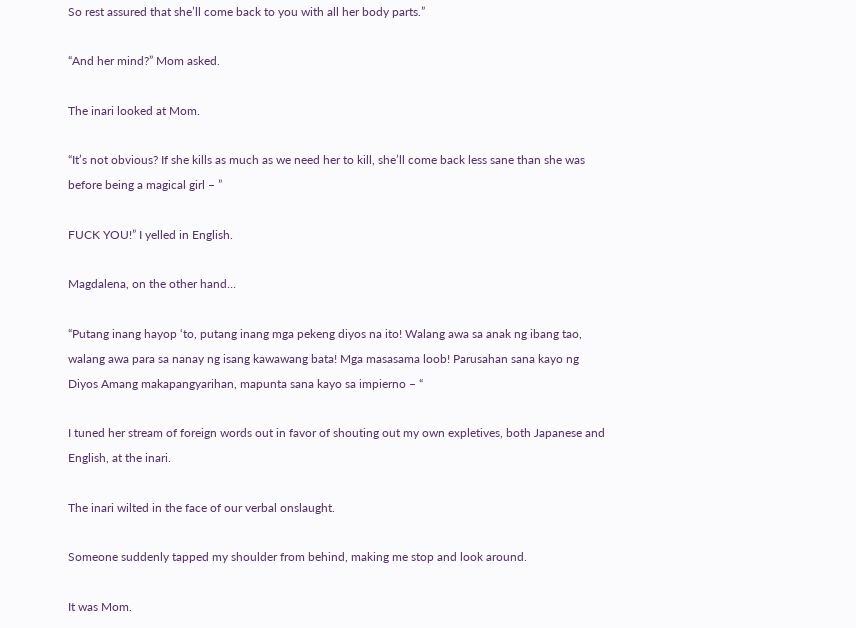So rest assured that she’ll come back to you with all her body parts.”

“And her mind?” Mom asked.

The inari looked at Mom.

“It’s not obvious? If she kills as much as we need her to kill, she’ll come back less sane than she was before being a magical girl – ”

FUCK YOU!” I yelled in English.

Magdalena, on the other hand…

“Putang inang hayop ‘to, putang inang mga pekeng diyos na ito! Walang awa sa anak ng ibang tao, walang awa para sa nanay ng isang kawawang bata! Mga masasama loob! Parusahan sana kayo ng Diyos Amang makapangyarihan, mapunta sana kayo sa impierno – “

I tuned her stream of foreign words out in favor of shouting out my own expletives, both Japanese and English, at the inari.

The inari wilted in the face of our verbal onslaught.

Someone suddenly tapped my shoulder from behind, making me stop and look around.

It was Mom.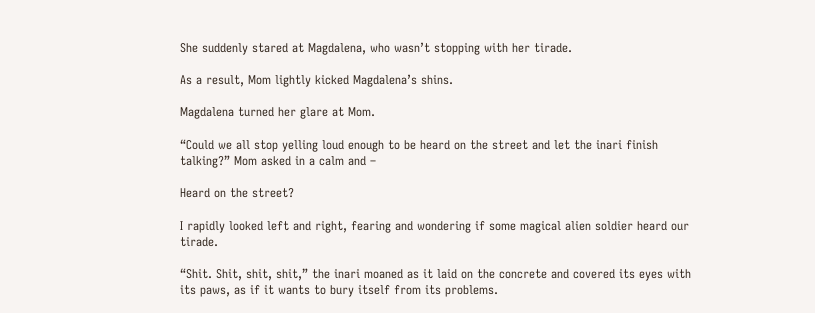She suddenly stared at Magdalena, who wasn’t stopping with her tirade.

As a result, Mom lightly kicked Magdalena’s shins.

Magdalena turned her glare at Mom.

“Could we all stop yelling loud enough to be heard on the street and let the inari finish talking?” Mom asked in a calm and –

Heard on the street?

I rapidly looked left and right, fearing and wondering if some magical alien soldier heard our tirade.

“Shit. Shit, shit, shit,” the inari moaned as it laid on the concrete and covered its eyes with its paws, as if it wants to bury itself from its problems.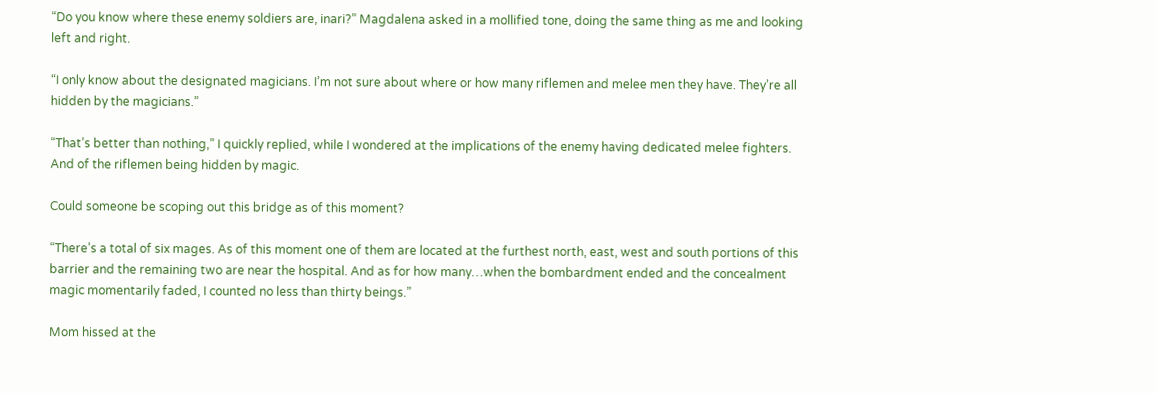“Do you know where these enemy soldiers are, inari?” Magdalena asked in a mollified tone, doing the same thing as me and looking left and right.

“I only know about the designated magicians. I’m not sure about where or how many riflemen and melee men they have. They’re all hidden by the magicians.”

“That’s better than nothing,” I quickly replied, while I wondered at the implications of the enemy having dedicated melee fighters. And of the riflemen being hidden by magic.

Could someone be scoping out this bridge as of this moment?

“There’s a total of six mages. As of this moment one of them are located at the furthest north, east, west and south portions of this barrier and the remaining two are near the hospital. And as for how many…when the bombardment ended and the concealment magic momentarily faded, I counted no less than thirty beings.”

Mom hissed at the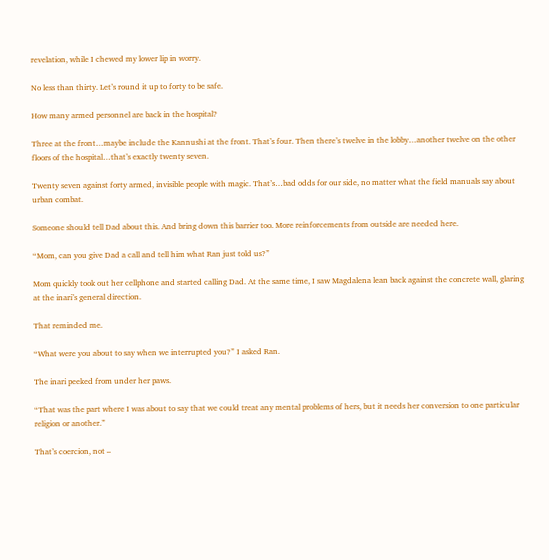revelation, while I chewed my lower lip in worry.

No less than thirty. Let’s round it up to forty to be safe.

How many armed personnel are back in the hospital?

Three at the front…maybe include the Kannushi at the front. That’s four. Then there’s twelve in the lobby…another twelve on the other floors of the hospital…that’s exactly twenty seven.

Twenty seven against forty armed, invisible people with magic. That’s…bad odds for our side, no matter what the field manuals say about urban combat.

Someone should tell Dad about this. And bring down this barrier too. More reinforcements from outside are needed here.

“Mom, can you give Dad a call and tell him what Ran just told us?”

Mom quickly took out her cellphone and started calling Dad. At the same time, I saw Magdalena lean back against the concrete wall, glaring at the inari’s general direction.

That reminded me.

“What were you about to say when we interrupted you?” I asked Ran.

The inari peeked from under her paws.

“That was the part where I was about to say that we could treat any mental problems of hers, but it needs her conversion to one particular religion or another.”

That’s coercion, not –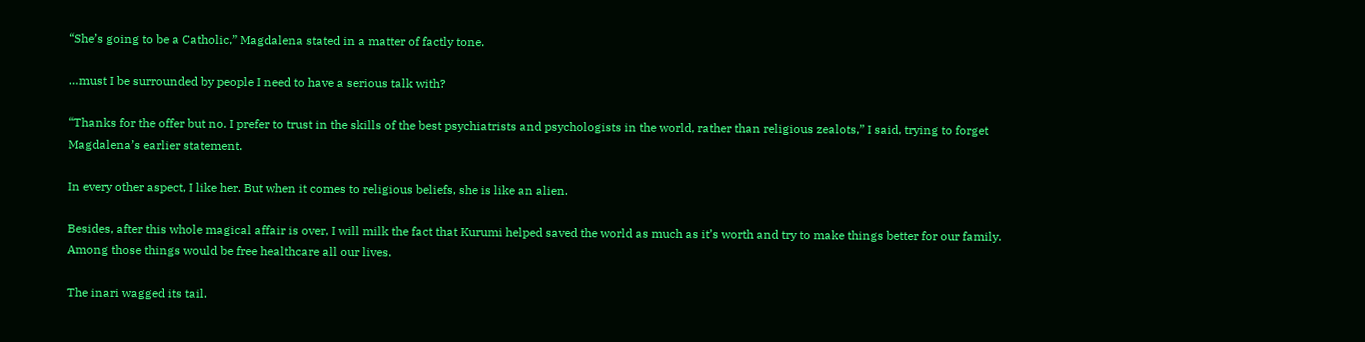“She’s going to be a Catholic,” Magdalena stated in a matter of factly tone.

…must I be surrounded by people I need to have a serious talk with?

“Thanks for the offer but no. I prefer to trust in the skills of the best psychiatrists and psychologists in the world, rather than religious zealots,” I said, trying to forget Magdalena’s earlier statement.

In every other aspect, I like her. But when it comes to religious beliefs, she is like an alien.

Besides, after this whole magical affair is over, I will milk the fact that Kurumi helped saved the world as much as it’s worth and try to make things better for our family. Among those things would be free healthcare all our lives.

The inari wagged its tail.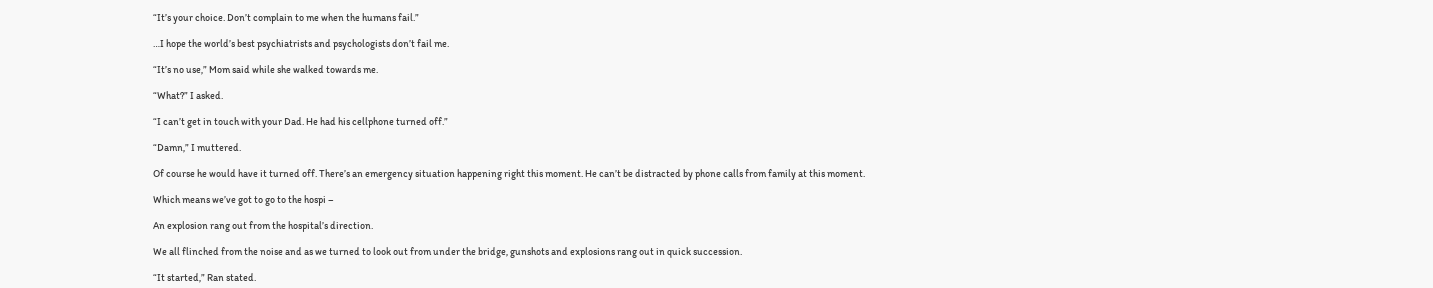“It’s your choice. Don’t complain to me when the humans fail.”

…I hope the world’s best psychiatrists and psychologists don’t fail me.

“It’s no use,” Mom said while she walked towards me.

“What?” I asked.

“I can’t get in touch with your Dad. He had his cellphone turned off.”

“Damn,” I muttered.

Of course he would have it turned off. There’s an emergency situation happening right this moment. He can’t be distracted by phone calls from family at this moment.

Which means we’ve got to go to the hospi –

An explosion rang out from the hospital’s direction.

We all flinched from the noise and as we turned to look out from under the bridge, gunshots and explosions rang out in quick succession.

“It started,” Ran stated.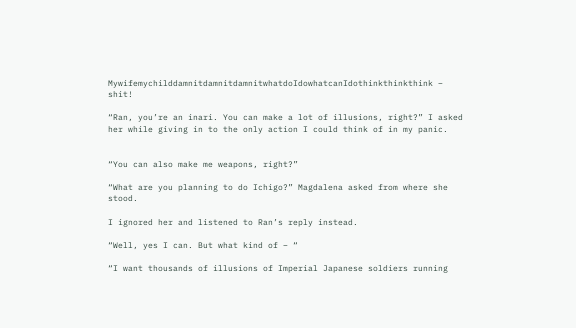MywifemychilddamnitdamnitdamnitwhatdoIdowhatcanIdothinkthinkthink – shit!

“Ran, you’re an inari. You can make a lot of illusions, right?” I asked her while giving in to the only action I could think of in my panic.


“You can also make me weapons, right?”

“What are you planning to do Ichigo?” Magdalena asked from where she stood.

I ignored her and listened to Ran’s reply instead.

“Well, yes I can. But what kind of – “

“I want thousands of illusions of Imperial Japanese soldiers running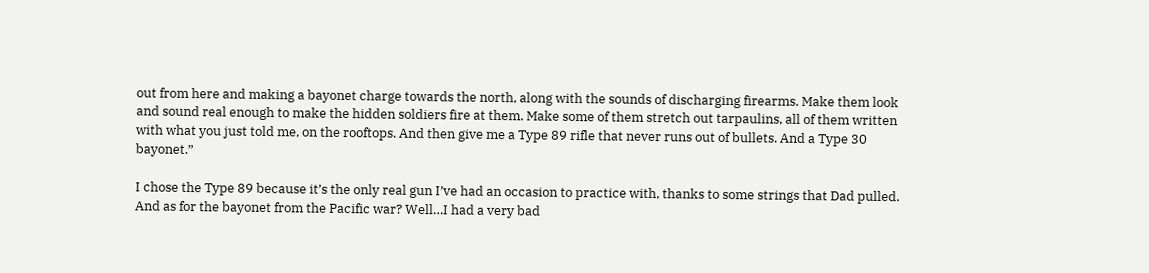out from here and making a bayonet charge towards the north, along with the sounds of discharging firearms. Make them look and sound real enough to make the hidden soldiers fire at them. Make some of them stretch out tarpaulins, all of them written with what you just told me, on the rooftops. And then give me a Type 89 rifle that never runs out of bullets. And a Type 30 bayonet.”

I chose the Type 89 because it’s the only real gun I’ve had an occasion to practice with, thanks to some strings that Dad pulled. And as for the bayonet from the Pacific war? Well…I had a very bad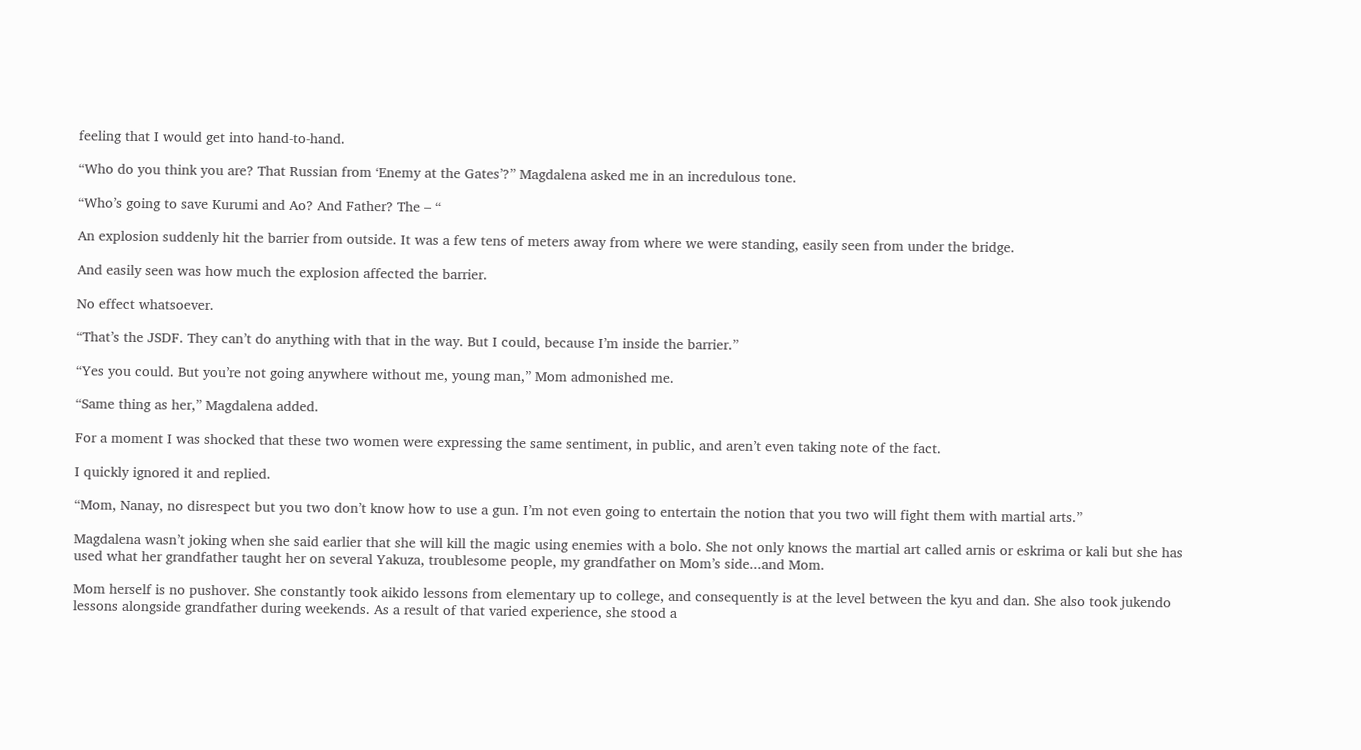feeling that I would get into hand-to-hand.

“Who do you think you are? That Russian from ‘Enemy at the Gates’?” Magdalena asked me in an incredulous tone.

“Who’s going to save Kurumi and Ao? And Father? The – “

An explosion suddenly hit the barrier from outside. It was a few tens of meters away from where we were standing, easily seen from under the bridge.

And easily seen was how much the explosion affected the barrier.

No effect whatsoever.

“That’s the JSDF. They can’t do anything with that in the way. But I could, because I’m inside the barrier.”

“Yes you could. But you’re not going anywhere without me, young man,” Mom admonished me.

“Same thing as her,” Magdalena added.

For a moment I was shocked that these two women were expressing the same sentiment, in public, and aren’t even taking note of the fact.

I quickly ignored it and replied.

“Mom, Nanay, no disrespect but you two don’t know how to use a gun. I’m not even going to entertain the notion that you two will fight them with martial arts.”

Magdalena wasn’t joking when she said earlier that she will kill the magic using enemies with a bolo. She not only knows the martial art called arnis or eskrima or kali but she has used what her grandfather taught her on several Yakuza, troublesome people, my grandfather on Mom’s side...and Mom.

Mom herself is no pushover. She constantly took aikido lessons from elementary up to college, and consequently is at the level between the kyu and dan. She also took jukendo lessons alongside grandfather during weekends. As a result of that varied experience, she stood a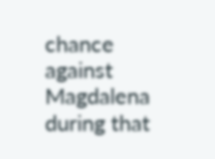chance against Magdalena during that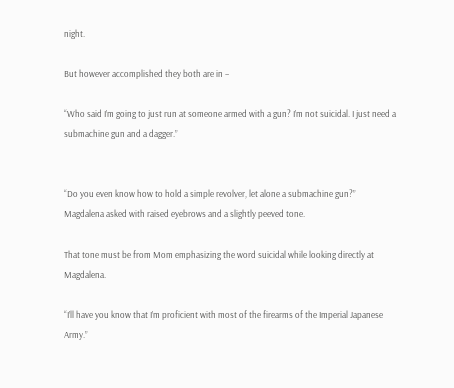night.

But however accomplished they both are in –

“Who said I’m going to just run at someone armed with a gun? I’m not suicidal. I just need a submachine gun and a dagger.”


“Do you even know how to hold a simple revolver, let alone a submachine gun?” Magdalena asked with raised eyebrows and a slightly peeved tone.

That tone must be from Mom emphasizing the word suicidal while looking directly at Magdalena.

“I’ll have you know that I’m proficient with most of the firearms of the Imperial Japanese Army.”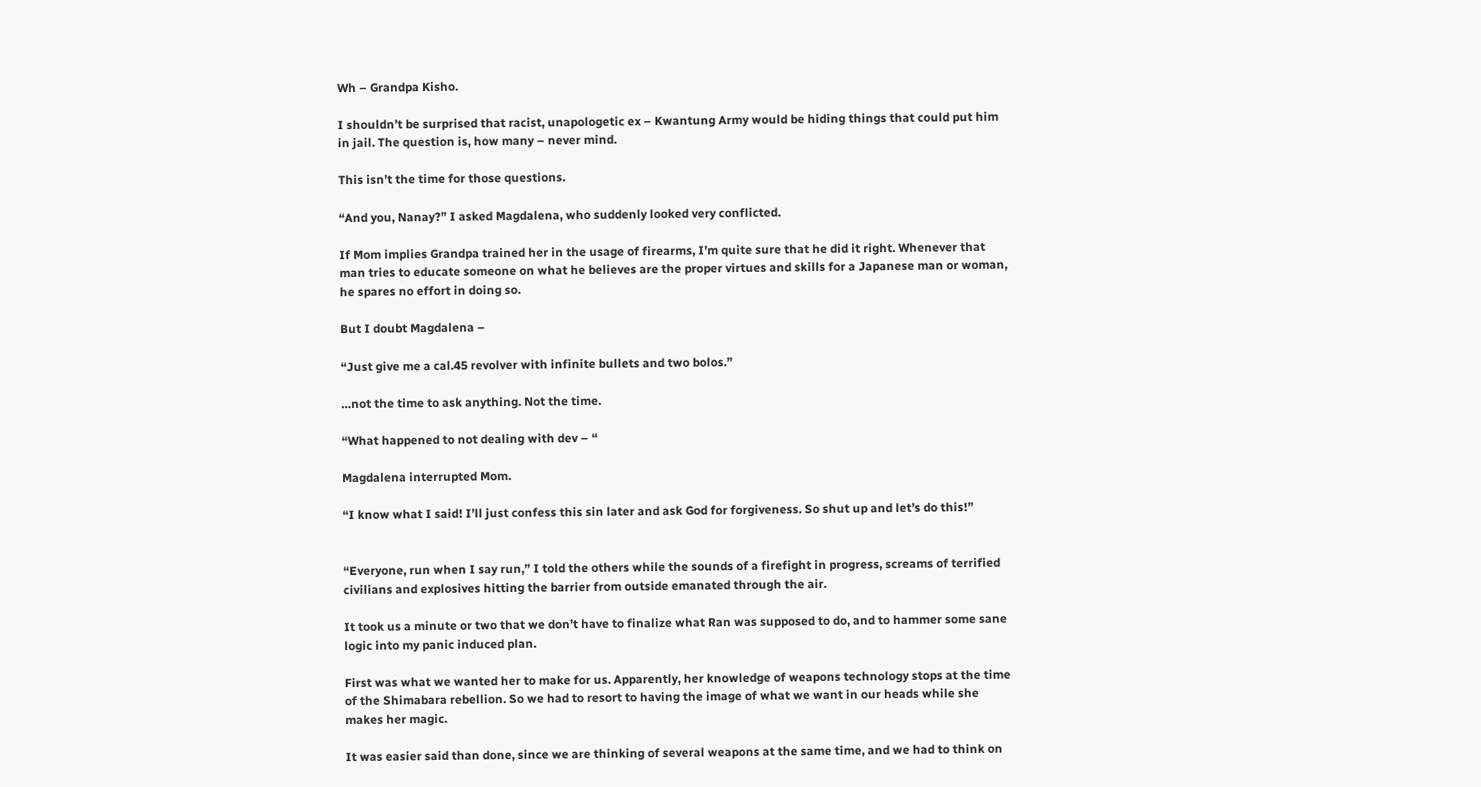Wh – Grandpa Kisho.

I shouldn’t be surprised that racist, unapologetic ex – Kwantung Army would be hiding things that could put him in jail. The question is, how many – never mind.

This isn’t the time for those questions.

“And you, Nanay?” I asked Magdalena, who suddenly looked very conflicted.

If Mom implies Grandpa trained her in the usage of firearms, I’m quite sure that he did it right. Whenever that man tries to educate someone on what he believes are the proper virtues and skills for a Japanese man or woman, he spares no effort in doing so.

But I doubt Magdalena –

“Just give me a cal.45 revolver with infinite bullets and two bolos.”

…not the time to ask anything. Not the time.

“What happened to not dealing with dev – “

Magdalena interrupted Mom.

“I know what I said! I’ll just confess this sin later and ask God for forgiveness. So shut up and let’s do this!”


“Everyone, run when I say run,” I told the others while the sounds of a firefight in progress, screams of terrified civilians and explosives hitting the barrier from outside emanated through the air.

It took us a minute or two that we don’t have to finalize what Ran was supposed to do, and to hammer some sane logic into my panic induced plan.

First was what we wanted her to make for us. Apparently, her knowledge of weapons technology stops at the time of the Shimabara rebellion. So we had to resort to having the image of what we want in our heads while she makes her magic.

It was easier said than done, since we are thinking of several weapons at the same time, and we had to think on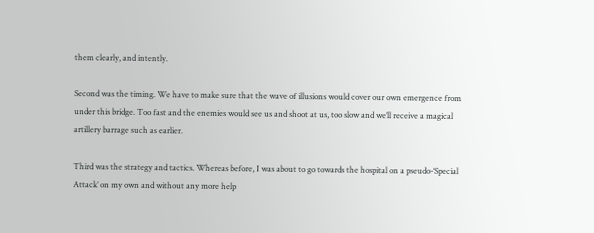them clearly, and intently.

Second was the timing. We have to make sure that the wave of illusions would cover our own emergence from under this bridge. Too fast and the enemies would see us and shoot at us, too slow and we’ll receive a magical artillery barrage such as earlier.

Third was the strategy and tactics. Whereas before, I was about to go towards the hospital on a pseudo-‘Special Attack’ on my own and without any more help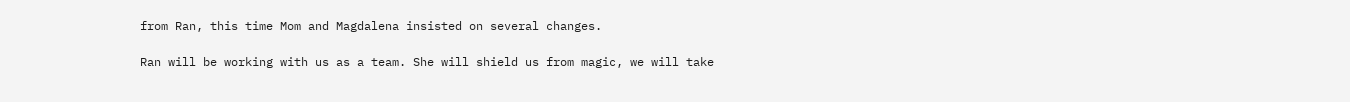from Ran, this time Mom and Magdalena insisted on several changes.

Ran will be working with us as a team. She will shield us from magic, we will take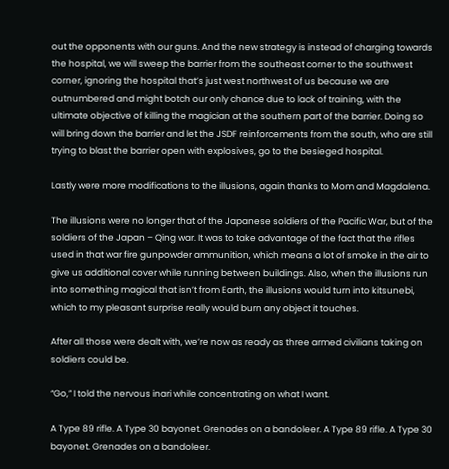out the opponents with our guns. And the new strategy is instead of charging towards the hospital, we will sweep the barrier from the southeast corner to the southwest corner, ignoring the hospital that’s just west northwest of us because we are outnumbered and might botch our only chance due to lack of training, with the ultimate objective of killing the magician at the southern part of the barrier. Doing so will bring down the barrier and let the JSDF reinforcements from the south, who are still trying to blast the barrier open with explosives, go to the besieged hospital.

Lastly were more modifications to the illusions, again thanks to Mom and Magdalena.

The illusions were no longer that of the Japanese soldiers of the Pacific War, but of the soldiers of the Japan – Qing war. It was to take advantage of the fact that the rifles used in that war fire gunpowder ammunition, which means a lot of smoke in the air to give us additional cover while running between buildings. Also, when the illusions run into something magical that isn’t from Earth, the illusions would turn into kitsunebi, which to my pleasant surprise really would burn any object it touches.

After all those were dealt with, we’re now as ready as three armed civilians taking on soldiers could be.

“Go,” I told the nervous inari while concentrating on what I want.

A Type 89 rifle. A Type 30 bayonet. Grenades on a bandoleer. A Type 89 rifle. A Type 30 bayonet. Grenades on a bandoleer.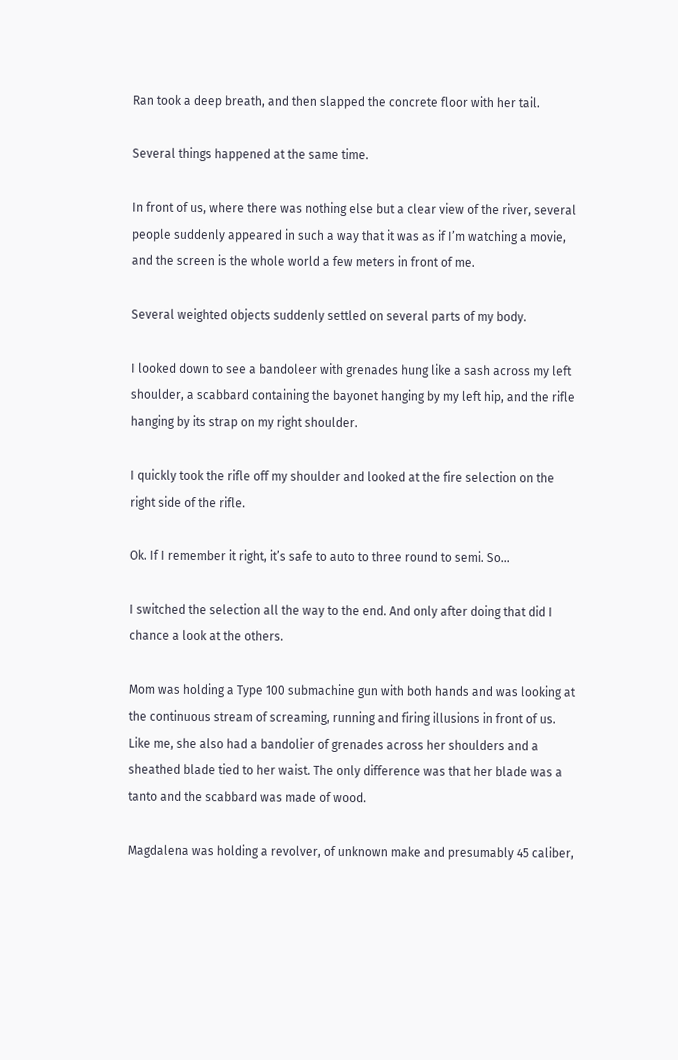Ran took a deep breath, and then slapped the concrete floor with her tail.

Several things happened at the same time.

In front of us, where there was nothing else but a clear view of the river, several people suddenly appeared in such a way that it was as if I’m watching a movie, and the screen is the whole world a few meters in front of me.

Several weighted objects suddenly settled on several parts of my body.

I looked down to see a bandoleer with grenades hung like a sash across my left shoulder, a scabbard containing the bayonet hanging by my left hip, and the rifle hanging by its strap on my right shoulder.

I quickly took the rifle off my shoulder and looked at the fire selection on the right side of the rifle.

Ok. If I remember it right, it’s safe to auto to three round to semi. So…

I switched the selection all the way to the end. And only after doing that did I chance a look at the others.

Mom was holding a Type 100 submachine gun with both hands and was looking at the continuous stream of screaming, running and firing illusions in front of us. Like me, she also had a bandolier of grenades across her shoulders and a sheathed blade tied to her waist. The only difference was that her blade was a tanto and the scabbard was made of wood.

Magdalena was holding a revolver, of unknown make and presumably 45 caliber,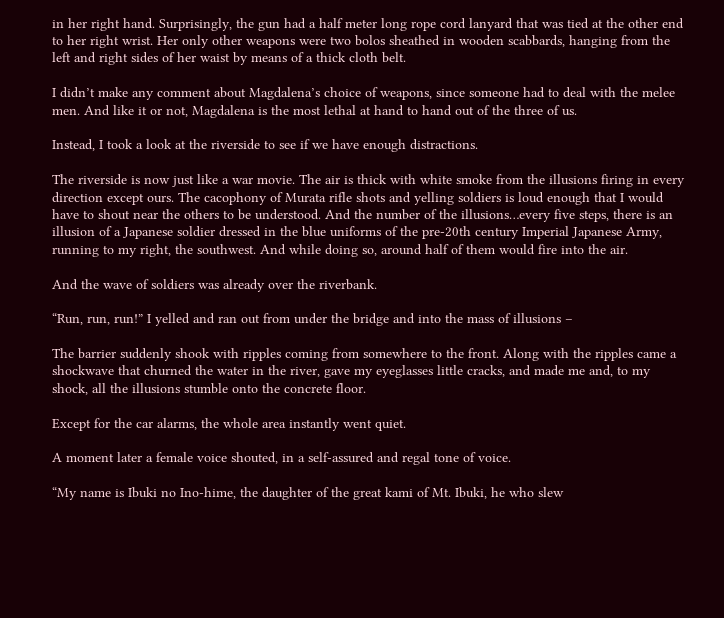in her right hand. Surprisingly, the gun had a half meter long rope cord lanyard that was tied at the other end to her right wrist. Her only other weapons were two bolos sheathed in wooden scabbards, hanging from the left and right sides of her waist by means of a thick cloth belt.

I didn’t make any comment about Magdalena’s choice of weapons, since someone had to deal with the melee men. And like it or not, Magdalena is the most lethal at hand to hand out of the three of us.

Instead, I took a look at the riverside to see if we have enough distractions.

The riverside is now just like a war movie. The air is thick with white smoke from the illusions firing in every direction except ours. The cacophony of Murata rifle shots and yelling soldiers is loud enough that I would have to shout near the others to be understood. And the number of the illusions…every five steps, there is an illusion of a Japanese soldier dressed in the blue uniforms of the pre-20th century Imperial Japanese Army, running to my right, the southwest. And while doing so, around half of them would fire into the air.

And the wave of soldiers was already over the riverbank.

“Run, run, run!” I yelled and ran out from under the bridge and into the mass of illusions –

The barrier suddenly shook with ripples coming from somewhere to the front. Along with the ripples came a shockwave that churned the water in the river, gave my eyeglasses little cracks, and made me and, to my shock, all the illusions stumble onto the concrete floor.

Except for the car alarms, the whole area instantly went quiet.

A moment later a female voice shouted, in a self-assured and regal tone of voice.

“My name is Ibuki no Ino-hime, the daughter of the great kami of Mt. Ibuki, he who slew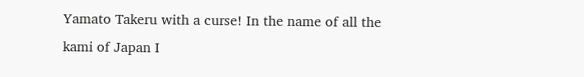Yamato Takeru with a curse! In the name of all the kami of Japan I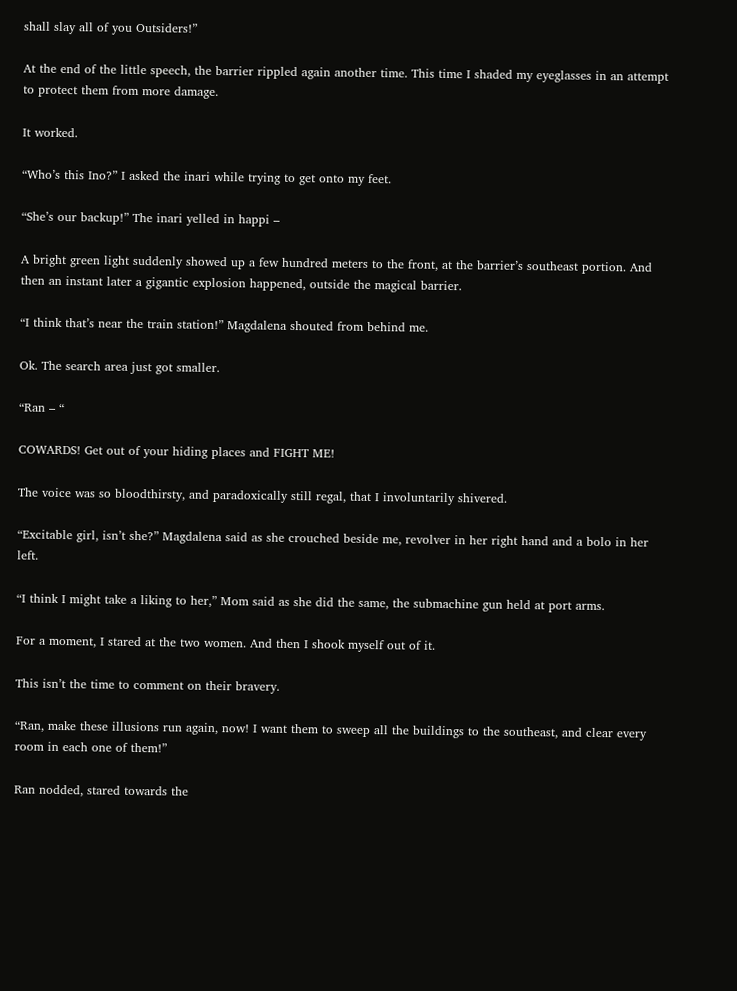shall slay all of you Outsiders!”

At the end of the little speech, the barrier rippled again another time. This time I shaded my eyeglasses in an attempt to protect them from more damage.

It worked.

“Who’s this Ino?” I asked the inari while trying to get onto my feet.

“She’s our backup!” The inari yelled in happi –

A bright green light suddenly showed up a few hundred meters to the front, at the barrier’s southeast portion. And then an instant later a gigantic explosion happened, outside the magical barrier.

“I think that’s near the train station!” Magdalena shouted from behind me.

Ok. The search area just got smaller.

“Ran – “

COWARDS! Get out of your hiding places and FIGHT ME!

The voice was so bloodthirsty, and paradoxically still regal, that I involuntarily shivered.

“Excitable girl, isn’t she?” Magdalena said as she crouched beside me, revolver in her right hand and a bolo in her left.

“I think I might take a liking to her,” Mom said as she did the same, the submachine gun held at port arms.

For a moment, I stared at the two women. And then I shook myself out of it.

This isn’t the time to comment on their bravery.

“Ran, make these illusions run again, now! I want them to sweep all the buildings to the southeast, and clear every room in each one of them!”

Ran nodded, stared towards the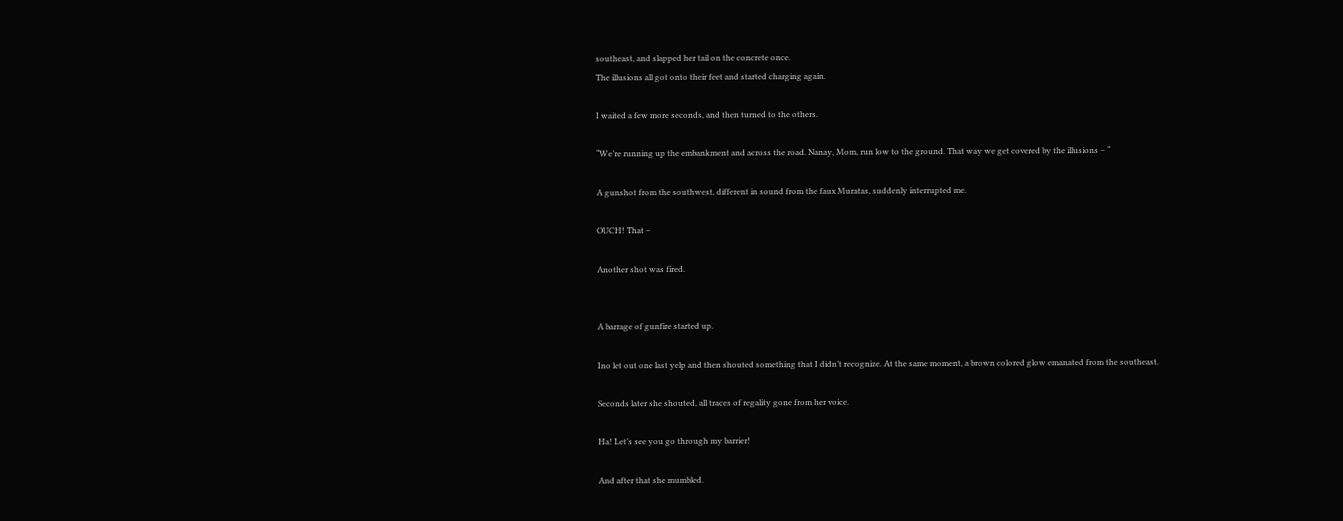southeast, and slapped her tail on the concrete once.
The illusions all got onto their feet and started charging again.

I waited a few more seconds, and then turned to the others.

“We’re running up the embankment and across the road. Nanay, Mom, run low to the ground. That way we get covered by the illusions – “

A gunshot from the southwest, different in sound from the faux Muratas, suddenly interrupted me.

OUCH! That –

Another shot was fired.


A barrage of gunfire started up.

Ino let out one last yelp and then shouted something that I didn’t recognize. At the same moment, a brown colored glow emanated from the southeast.

Seconds later she shouted, all traces of regality gone from her voice.

Ha! Let’s see you go through my barrier!

And after that she mumbled.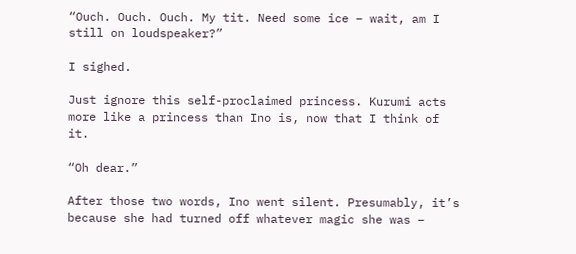“Ouch. Ouch. Ouch. My tit. Need some ice – wait, am I still on loudspeaker?”

I sighed.

Just ignore this self-proclaimed princess. Kurumi acts more like a princess than Ino is, now that I think of it.

“Oh dear.”

After those two words, Ino went silent. Presumably, it’s because she had turned off whatever magic she was –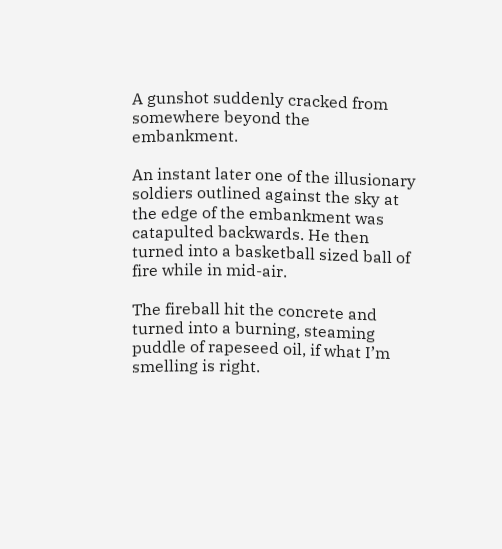A gunshot suddenly cracked from somewhere beyond the embankment.

An instant later one of the illusionary soldiers outlined against the sky at the edge of the embankment was catapulted backwards. He then turned into a basketball sized ball of fire while in mid-air.

The fireball hit the concrete and turned into a burning, steaming puddle of rapeseed oil, if what I’m smelling is right.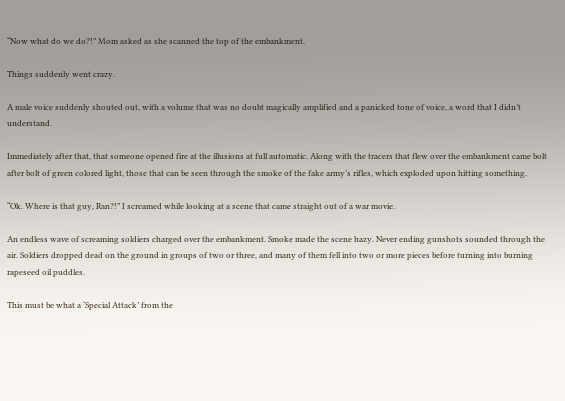“Now what do we do?!” Mom asked as she scanned the top of the embankment.

Things suddenly went crazy.

A male voice suddenly shouted out, with a volume that was no doubt magically amplified and a panicked tone of voice, a word that I didn’t understand.

Immediately after that, that someone opened fire at the illusions at full automatic. Along with the tracers that flew over the embankment came bolt after bolt of green colored light, those that can be seen through the smoke of the fake army’s rifles, which exploded upon hitting something.

“Ok. Where is that guy, Ran?!” I screamed while looking at a scene that came straight out of a war movie.

An endless wave of screaming soldiers charged over the embankment. Smoke made the scene hazy. Never ending gunshots sounded through the air. Soldiers dropped dead on the ground in groups of two or three, and many of them fell into two or more pieces before turning into burning rapeseed oil puddles.

This must be what a ‘Special Attack’ from the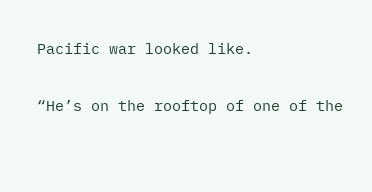Pacific war looked like.

“He’s on the rooftop of one of the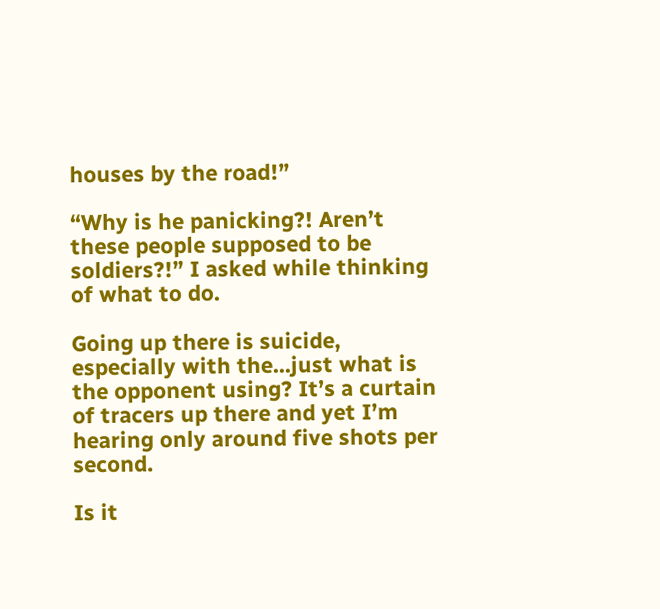houses by the road!”

“Why is he panicking?! Aren’t these people supposed to be soldiers?!” I asked while thinking of what to do.

Going up there is suicide, especially with the...just what is the opponent using? It’s a curtain of tracers up there and yet I’m hearing only around five shots per second.

Is it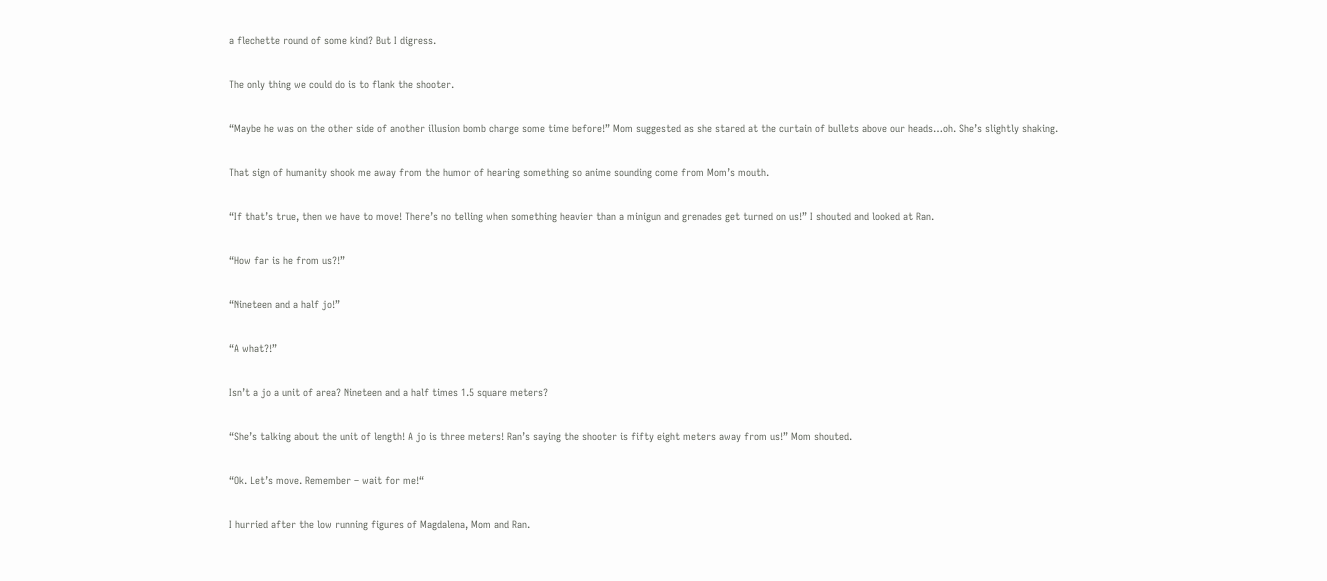a flechette round of some kind? But I digress.

The only thing we could do is to flank the shooter.

“Maybe he was on the other side of another illusion bomb charge some time before!” Mom suggested as she stared at the curtain of bullets above our heads…oh. She’s slightly shaking.

That sign of humanity shook me away from the humor of hearing something so anime sounding come from Mom’s mouth.

“If that’s true, then we have to move! There’s no telling when something heavier than a minigun and grenades get turned on us!” I shouted and looked at Ran.

“How far is he from us?!”

“Nineteen and a half jo!”

“A what?!”

Isn’t a jo a unit of area? Nineteen and a half times 1.5 square meters?

“She’s talking about the unit of length! A jo is three meters! Ran’s saying the shooter is fifty eight meters away from us!” Mom shouted.

“Ok. Let’s move. Remember – wait for me!“

I hurried after the low running figures of Magdalena, Mom and Ran.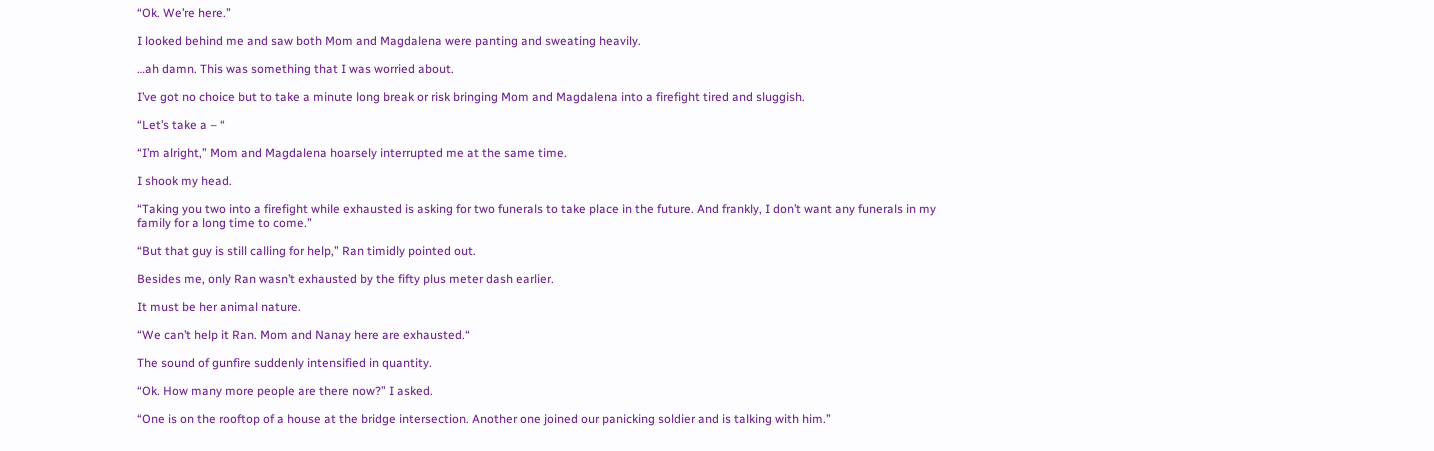“Ok. We’re here.”

I looked behind me and saw both Mom and Magdalena were panting and sweating heavily.

…ah damn. This was something that I was worried about.

I’ve got no choice but to take a minute long break or risk bringing Mom and Magdalena into a firefight tired and sluggish.

“Let’s take a – “

“I’m alright,” Mom and Magdalena hoarsely interrupted me at the same time.

I shook my head.

“Taking you two into a firefight while exhausted is asking for two funerals to take place in the future. And frankly, I don’t want any funerals in my family for a long time to come.”

“But that guy is still calling for help,” Ran timidly pointed out.

Besides me, only Ran wasn’t exhausted by the fifty plus meter dash earlier.

It must be her animal nature.

“We can’t help it Ran. Mom and Nanay here are exhausted.“

The sound of gunfire suddenly intensified in quantity.

“Ok. How many more people are there now?” I asked.

“One is on the rooftop of a house at the bridge intersection. Another one joined our panicking soldier and is talking with him.”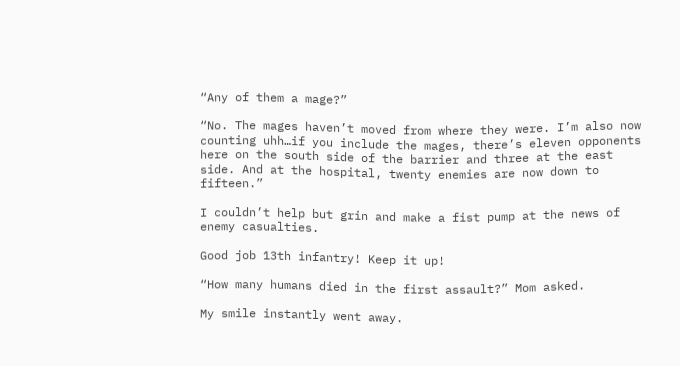“Any of them a mage?”

“No. The mages haven’t moved from where they were. I’m also now counting uhh…if you include the mages, there’s eleven opponents here on the south side of the barrier and three at the east side. And at the hospital, twenty enemies are now down to fifteen.”

I couldn’t help but grin and make a fist pump at the news of enemy casualties.

Good job 13th infantry! Keep it up!

“How many humans died in the first assault?” Mom asked.

My smile instantly went away.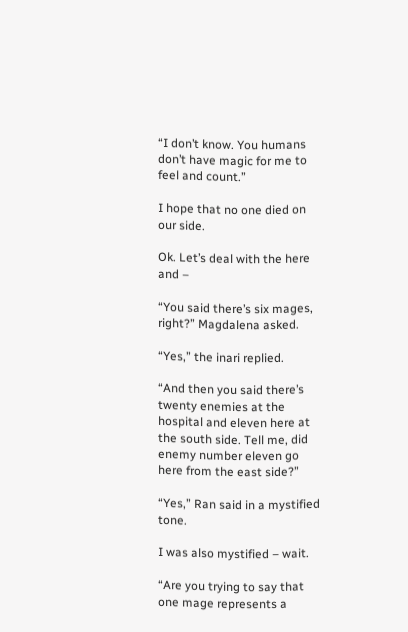“I don’t know. You humans don’t have magic for me to feel and count.”

I hope that no one died on our side.

Ok. Let’s deal with the here and –

“You said there’s six mages, right?” Magdalena asked.

“Yes,” the inari replied.

“And then you said there’s twenty enemies at the hospital and eleven here at the south side. Tell me, did enemy number eleven go here from the east side?”

“Yes,” Ran said in a mystified tone.

I was also mystified – wait.

“Are you trying to say that one mage represents a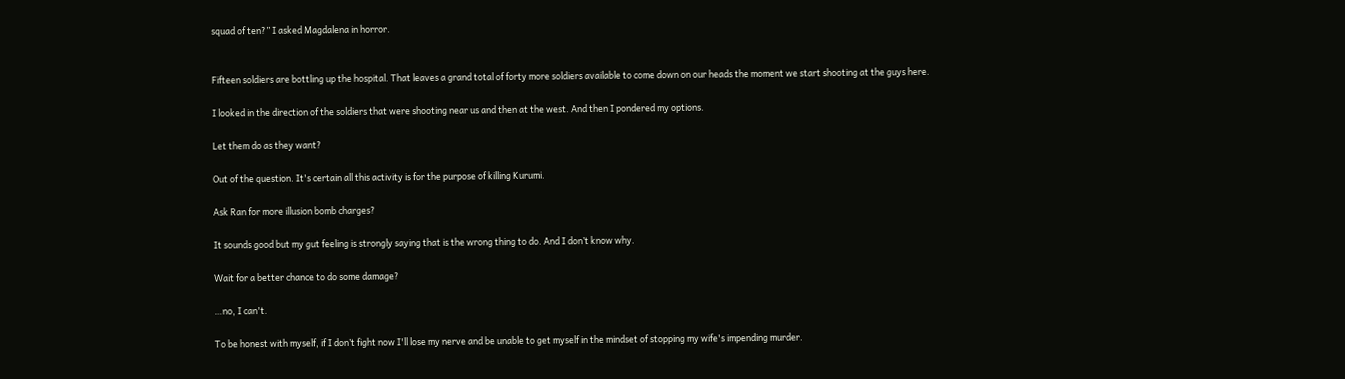squad of ten?” I asked Magdalena in horror.


Fifteen soldiers are bottling up the hospital. That leaves a grand total of forty more soldiers available to come down on our heads the moment we start shooting at the guys here.

I looked in the direction of the soldiers that were shooting near us and then at the west. And then I pondered my options.

Let them do as they want?

Out of the question. It's certain all this activity is for the purpose of killing Kurumi.

Ask Ran for more illusion bomb charges?

It sounds good but my gut feeling is strongly saying that is the wrong thing to do. And I don’t know why.

Wait for a better chance to do some damage?

…no, I can't.

To be honest with myself, if I don’t fight now I'll lose my nerve and be unable to get myself in the mindset of stopping my wife's impending murder.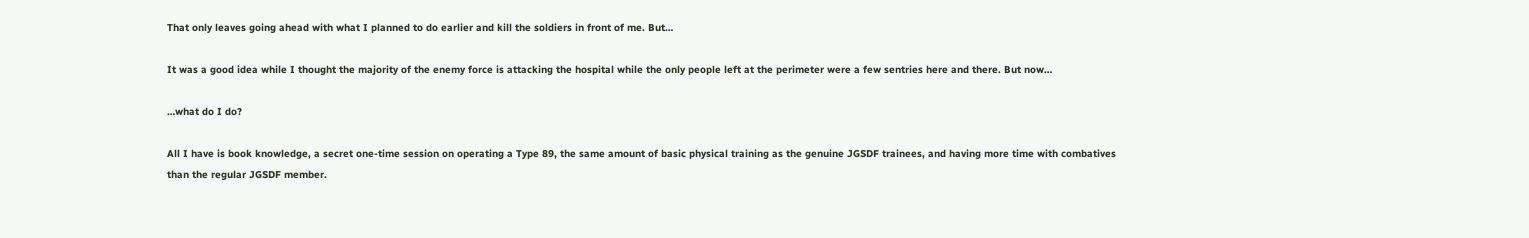That only leaves going ahead with what I planned to do earlier and kill the soldiers in front of me. But…

It was a good idea while I thought the majority of the enemy force is attacking the hospital while the only people left at the perimeter were a few sentries here and there. But now…

…what do I do?

All I have is book knowledge, a secret one-time session on operating a Type 89, the same amount of basic physical training as the genuine JGSDF trainees, and having more time with combatives than the regular JGSDF member.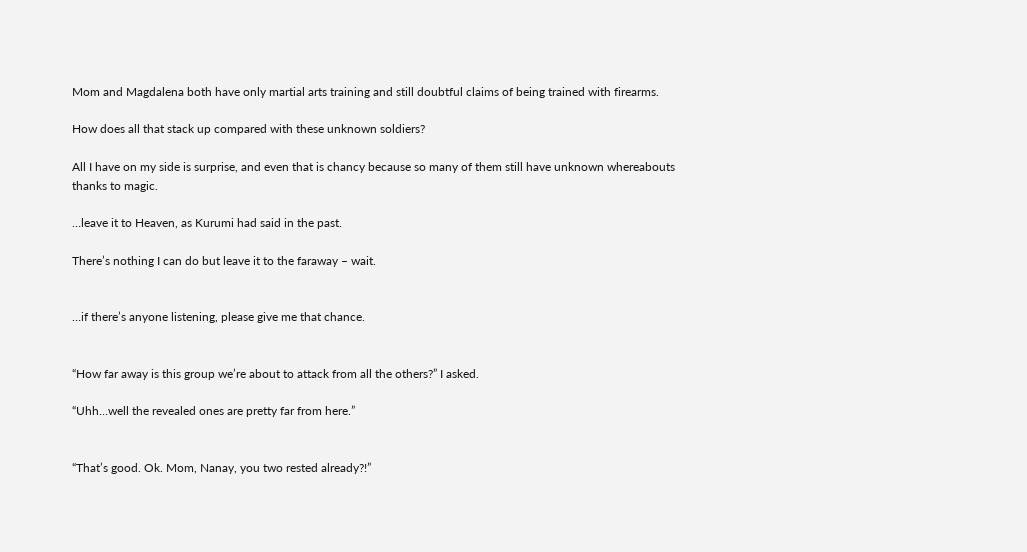Mom and Magdalena both have only martial arts training and still doubtful claims of being trained with firearms.

How does all that stack up compared with these unknown soldiers?

All I have on my side is surprise, and even that is chancy because so many of them still have unknown whereabouts thanks to magic.

…leave it to Heaven, as Kurumi had said in the past.

There’s nothing I can do but leave it to the faraway – wait.


…if there’s anyone listening, please give me that chance.


“How far away is this group we’re about to attack from all the others?” I asked.

“Uhh…well the revealed ones are pretty far from here.”


“That’s good. Ok. Mom, Nanay, you two rested already?!”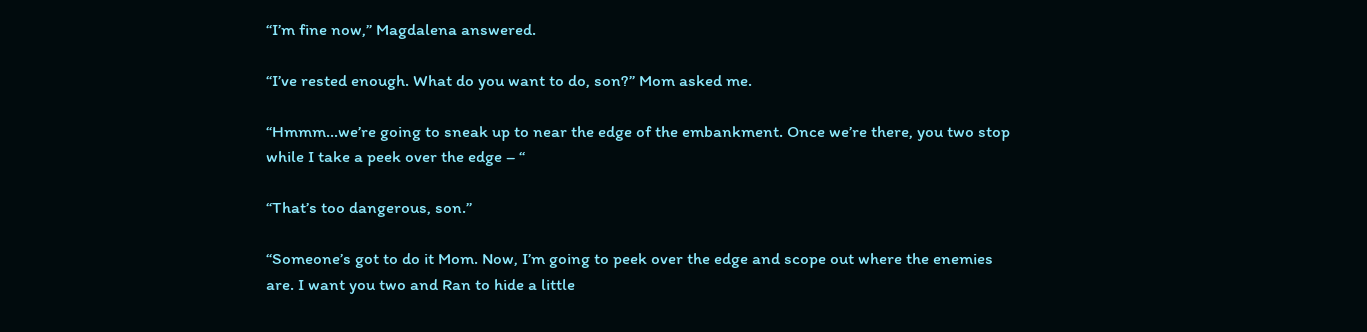“I’m fine now,” Magdalena answered.

“I’ve rested enough. What do you want to do, son?” Mom asked me.

“Hmmm…we’re going to sneak up to near the edge of the embankment. Once we’re there, you two stop while I take a peek over the edge – “

“That’s too dangerous, son.”

“Someone’s got to do it Mom. Now, I’m going to peek over the edge and scope out where the enemies are. I want you two and Ran to hide a little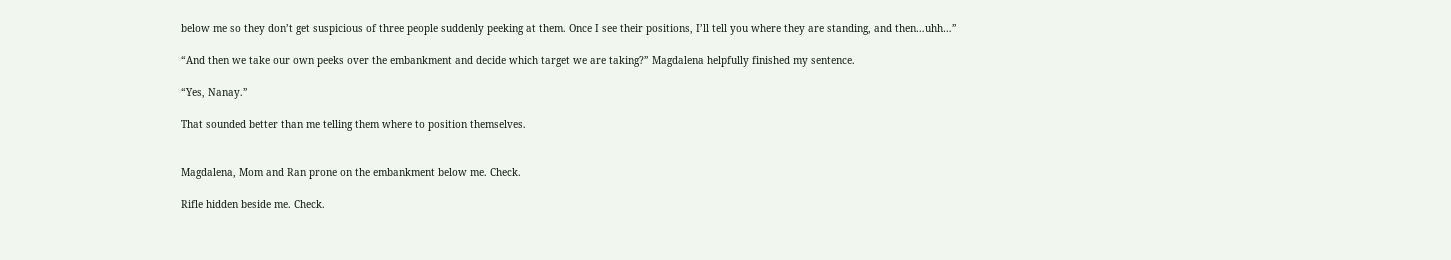below me so they don’t get suspicious of three people suddenly peeking at them. Once I see their positions, I’ll tell you where they are standing, and then…uhh…”

“And then we take our own peeks over the embankment and decide which target we are taking?” Magdalena helpfully finished my sentence.

“Yes, Nanay.”

That sounded better than me telling them where to position themselves.


Magdalena, Mom and Ran prone on the embankment below me. Check.

Rifle hidden beside me. Check.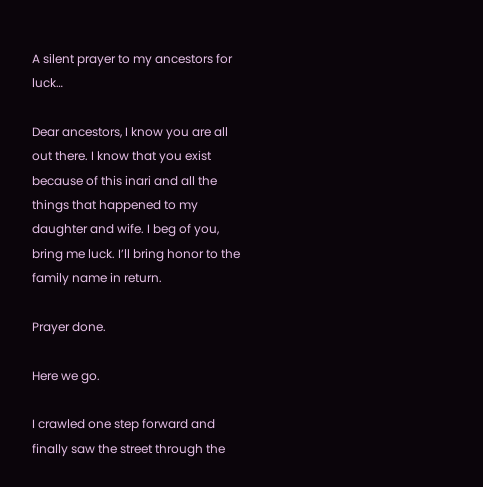A silent prayer to my ancestors for luck…

Dear ancestors, I know you are all out there. I know that you exist because of this inari and all the things that happened to my daughter and wife. I beg of you, bring me luck. I’ll bring honor to the family name in return.

Prayer done.

Here we go.

I crawled one step forward and finally saw the street through the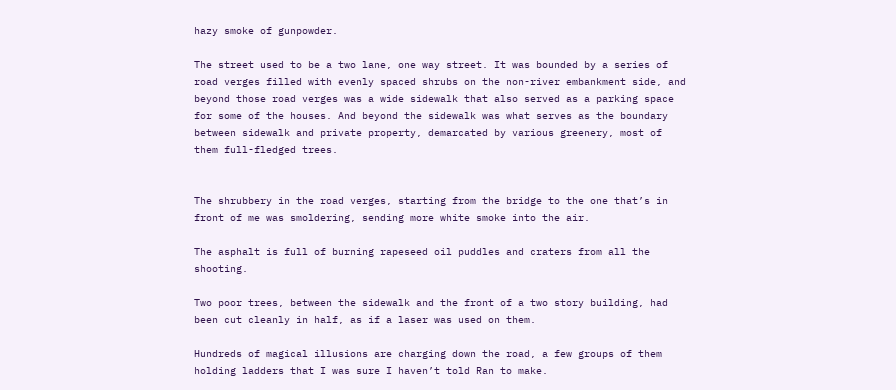hazy smoke of gunpowder.

The street used to be a two lane, one way street. It was bounded by a series of road verges filled with evenly spaced shrubs on the non-river embankment side, and beyond those road verges was a wide sidewalk that also served as a parking space for some of the houses. And beyond the sidewalk was what serves as the boundary between sidewalk and private property, demarcated by various greenery, most of them full-fledged trees.


The shrubbery in the road verges, starting from the bridge to the one that’s in front of me was smoldering, sending more white smoke into the air.

The asphalt is full of burning rapeseed oil puddles and craters from all the shooting.

Two poor trees, between the sidewalk and the front of a two story building, had been cut cleanly in half, as if a laser was used on them.

Hundreds of magical illusions are charging down the road, a few groups of them holding ladders that I was sure I haven’t told Ran to make.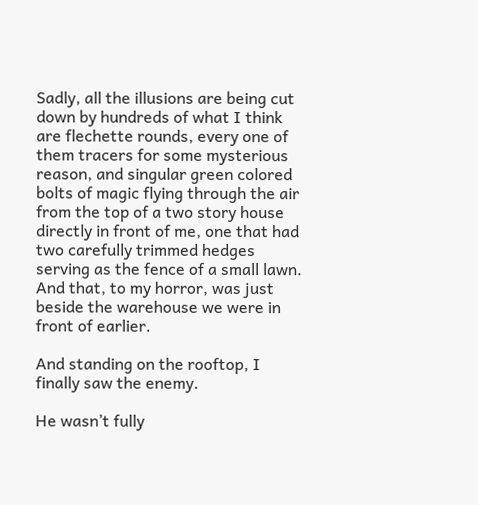Sadly, all the illusions are being cut down by hundreds of what I think are flechette rounds, every one of them tracers for some mysterious reason, and singular green colored bolts of magic flying through the air from the top of a two story house directly in front of me, one that had two carefully trimmed hedges serving as the fence of a small lawn. And that, to my horror, was just beside the warehouse we were in front of earlier.

And standing on the rooftop, I finally saw the enemy.

He wasn’t fully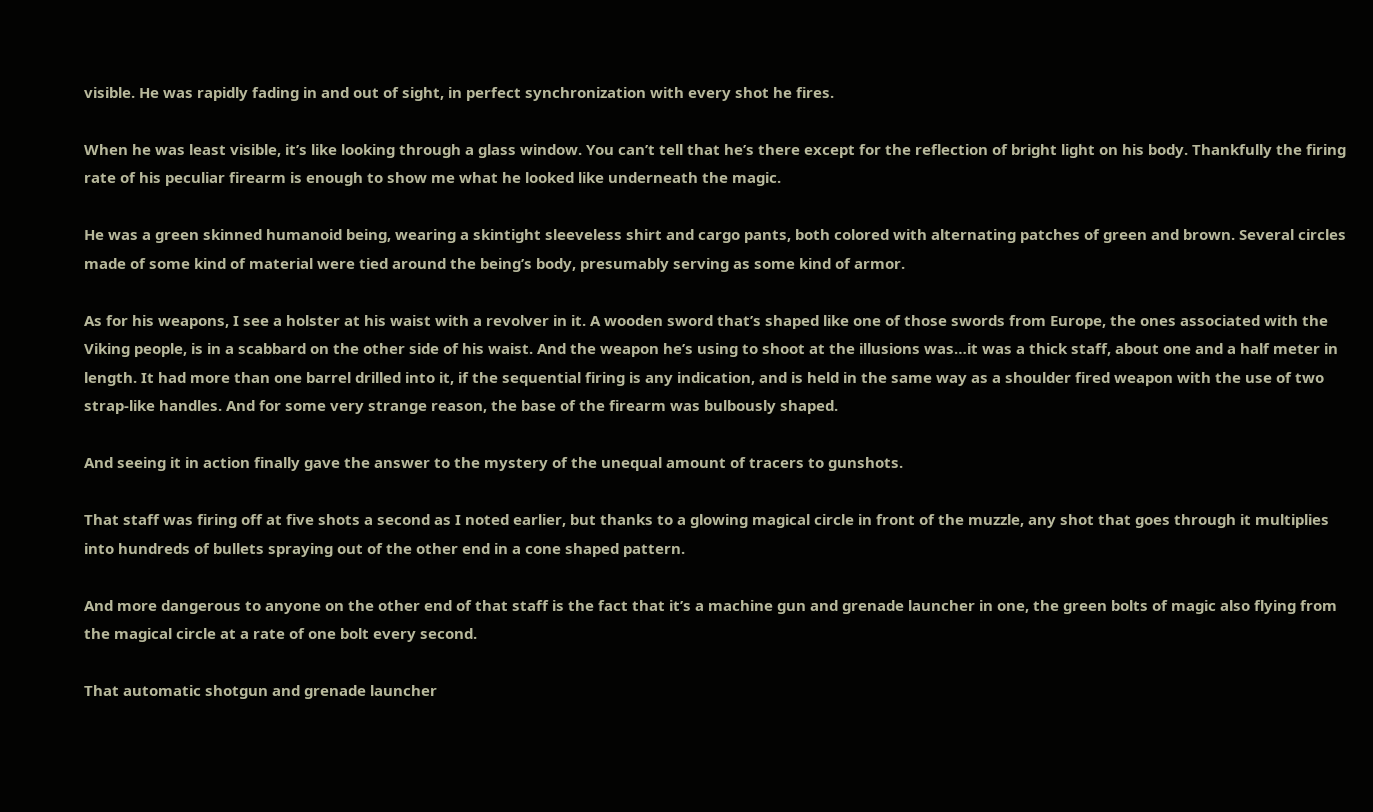visible. He was rapidly fading in and out of sight, in perfect synchronization with every shot he fires.

When he was least visible, it’s like looking through a glass window. You can’t tell that he’s there except for the reflection of bright light on his body. Thankfully the firing rate of his peculiar firearm is enough to show me what he looked like underneath the magic.

He was a green skinned humanoid being, wearing a skintight sleeveless shirt and cargo pants, both colored with alternating patches of green and brown. Several circles made of some kind of material were tied around the being’s body, presumably serving as some kind of armor.

As for his weapons, I see a holster at his waist with a revolver in it. A wooden sword that’s shaped like one of those swords from Europe, the ones associated with the Viking people, is in a scabbard on the other side of his waist. And the weapon he’s using to shoot at the illusions was…it was a thick staff, about one and a half meter in length. It had more than one barrel drilled into it, if the sequential firing is any indication, and is held in the same way as a shoulder fired weapon with the use of two strap-like handles. And for some very strange reason, the base of the firearm was bulbously shaped.

And seeing it in action finally gave the answer to the mystery of the unequal amount of tracers to gunshots.

That staff was firing off at five shots a second as I noted earlier, but thanks to a glowing magical circle in front of the muzzle, any shot that goes through it multiplies into hundreds of bullets spraying out of the other end in a cone shaped pattern.

And more dangerous to anyone on the other end of that staff is the fact that it’s a machine gun and grenade launcher in one, the green bolts of magic also flying from the magical circle at a rate of one bolt every second.

That automatic shotgun and grenade launcher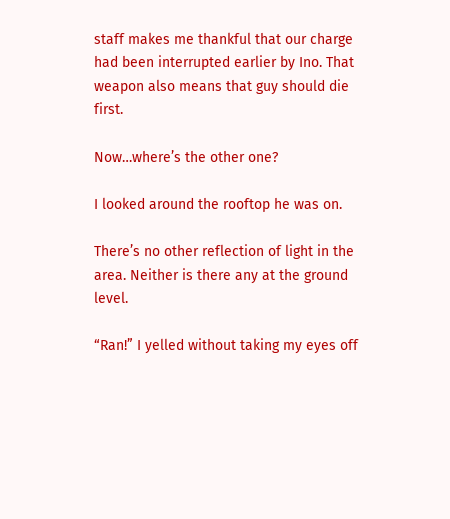staff makes me thankful that our charge had been interrupted earlier by Ino. That weapon also means that guy should die first.

Now…where’s the other one?

I looked around the rooftop he was on.

There’s no other reflection of light in the area. Neither is there any at the ground level.

“Ran!” I yelled without taking my eyes off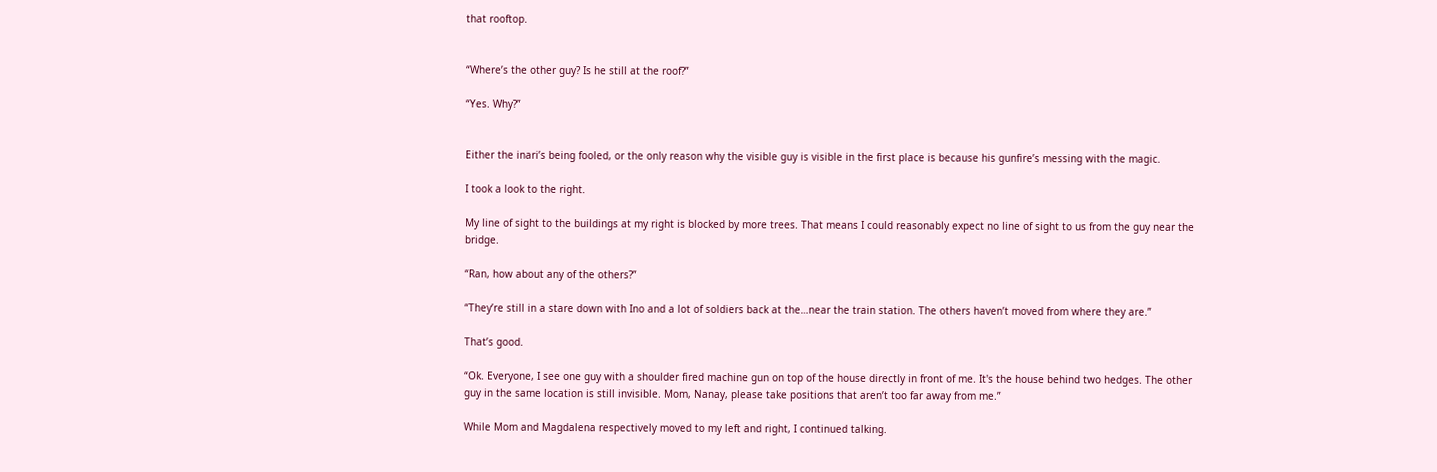that rooftop.


“Where’s the other guy? Is he still at the roof?”

“Yes. Why?”


Either the inari’s being fooled, or the only reason why the visible guy is visible in the first place is because his gunfire’s messing with the magic.

I took a look to the right.

My line of sight to the buildings at my right is blocked by more trees. That means I could reasonably expect no line of sight to us from the guy near the bridge.

“Ran, how about any of the others?”

“They’re still in a stare down with Ino and a lot of soldiers back at the…near the train station. The others haven’t moved from where they are.”

That’s good.

“Ok. Everyone, I see one guy with a shoulder fired machine gun on top of the house directly in front of me. It's the house behind two hedges. The other guy in the same location is still invisible. Mom, Nanay, please take positions that aren’t too far away from me.”

While Mom and Magdalena respectively moved to my left and right, I continued talking.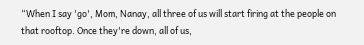“When I say 'go', Mom, Nanay, all three of us will start firing at the people on that rooftop. Once they're down, all of us,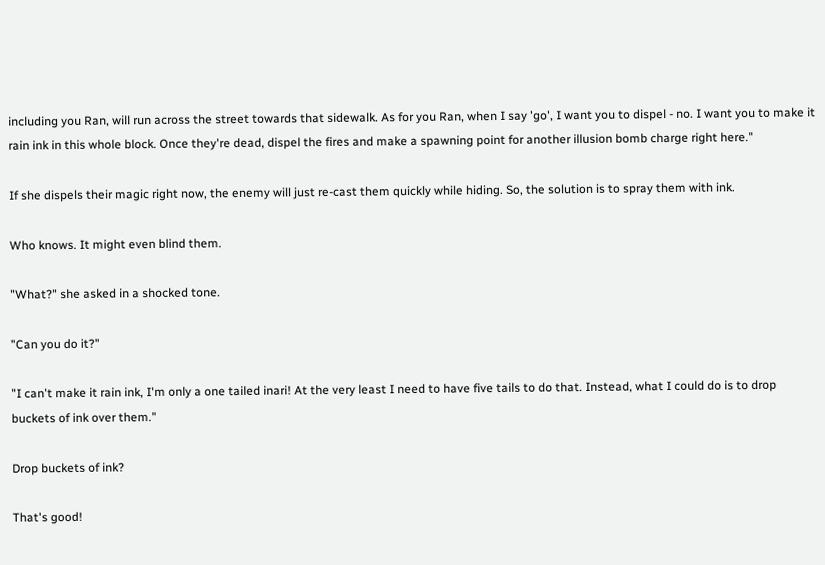including you Ran, will run across the street towards that sidewalk. As for you Ran, when I say 'go', I want you to dispel - no. I want you to make it rain ink in this whole block. Once they're dead, dispel the fires and make a spawning point for another illusion bomb charge right here."

If she dispels their magic right now, the enemy will just re-cast them quickly while hiding. So, the solution is to spray them with ink.

Who knows. It might even blind them.

"What?" she asked in a shocked tone.

"Can you do it?"

"I can't make it rain ink, I'm only a one tailed inari! At the very least I need to have five tails to do that. Instead, what I could do is to drop buckets of ink over them."

Drop buckets of ink?

That's good!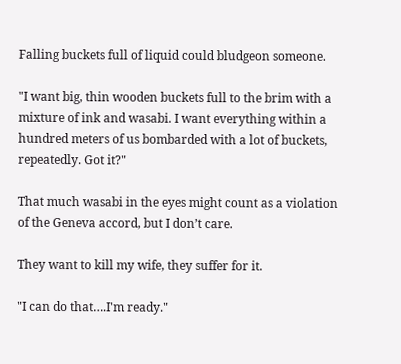Falling buckets full of liquid could bludgeon someone.

"I want big, thin wooden buckets full to the brim with a mixture of ink and wasabi. I want everything within a hundred meters of us bombarded with a lot of buckets, repeatedly. Got it?"

That much wasabi in the eyes might count as a violation of the Geneva accord, but I don’t care.

They want to kill my wife, they suffer for it.

"I can do that….I'm ready."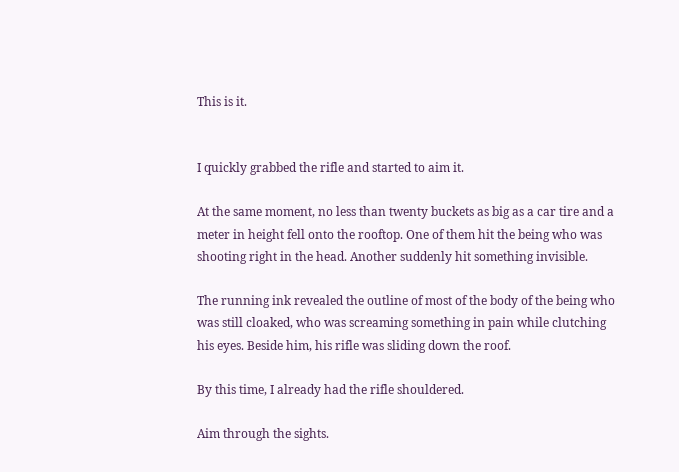This is it.


I quickly grabbed the rifle and started to aim it.

At the same moment, no less than twenty buckets as big as a car tire and a meter in height fell onto the rooftop. One of them hit the being who was shooting right in the head. Another suddenly hit something invisible.

The running ink revealed the outline of most of the body of the being who was still cloaked, who was screaming something in pain while clutching his eyes. Beside him, his rifle was sliding down the roof.

By this time, I already had the rifle shouldered.

Aim through the sights.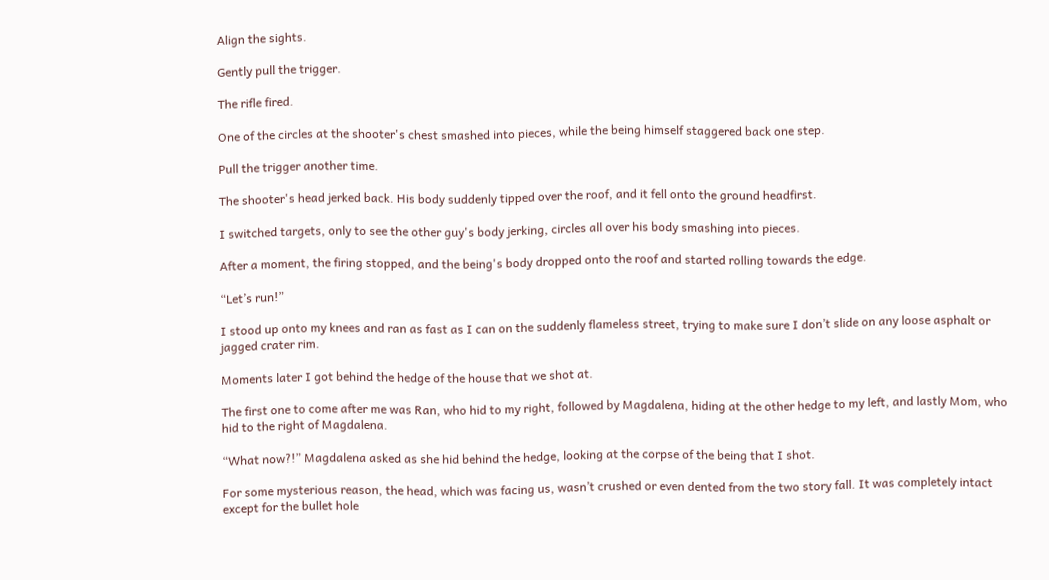Align the sights.

Gently pull the trigger.

The rifle fired.

One of the circles at the shooter's chest smashed into pieces, while the being himself staggered back one step.

Pull the trigger another time.

The shooter's head jerked back. His body suddenly tipped over the roof, and it fell onto the ground headfirst.

I switched targets, only to see the other guy's body jerking, circles all over his body smashing into pieces.

After a moment, the firing stopped, and the being's body dropped onto the roof and started rolling towards the edge.

“Let’s run!”

I stood up onto my knees and ran as fast as I can on the suddenly flameless street, trying to make sure I don’t slide on any loose asphalt or jagged crater rim.

Moments later I got behind the hedge of the house that we shot at.

The first one to come after me was Ran, who hid to my right, followed by Magdalena, hiding at the other hedge to my left, and lastly Mom, who hid to the right of Magdalena.

“What now?!” Magdalena asked as she hid behind the hedge, looking at the corpse of the being that I shot.

For some mysterious reason, the head, which was facing us, wasn’t crushed or even dented from the two story fall. It was completely intact except for the bullet hole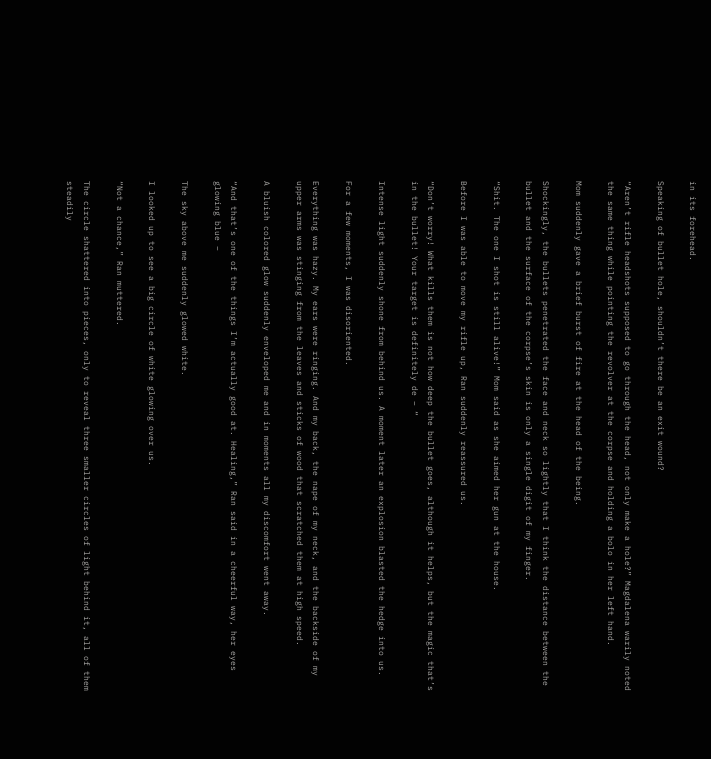in its forehead.

Speaking of bullet hole, shouldn’t there be an exit wound?

“Aren’t rifle headshots supposed to go through the head, not only make a hole?” Magdalena warily noted the same thing while pointing the revolver at the corpse and holding a bolo in her left hand.

Mom suddenly gave a brief burst of fire at the head of the being.

Shockingly, the bullets penetrated the face and neck so lightly that I think the distance between the bullet and the surface of the corpse’s skin is only a single digit of my finger.

“Shit. The one I shot is still alive!” Mom said as she aimed her gun at the house.

Before I was able to move my rifle up, Ran suddenly reassured us.

“Don’t worry! What kills them is not how deep the bullet goes, although it helps, but the magic that’s in the bullet! Your target is definitely de – “

Intense light suddenly shone from behind us. A moment later an explosion blasted the hedge into us.

For a few moments, I was disoriented.

Everything was hazy. My ears were ringing. And my back, the nape of my neck, and the backside of my upper arms was stinging from the leaves and sticks of wood that scratched them at high speed.

A bluish colored glow suddenly enveloped me and in moments all my discomfort went away.

“And that’s one of the things I’m actually good at. Healing,” Ran said in a cheerful way, her eyes glowing blue –

The sky above me suddenly glowed white.

I looked up to see a big circle of white glowing over us.

“Not a chance,” Ran muttered.

The circle shattered into pieces, only to reveal three smaller circles of light behind it, all of them steadily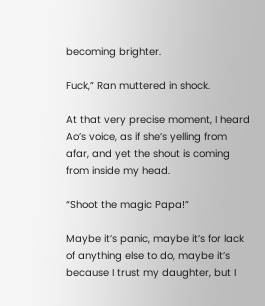becoming brighter.

Fuck,” Ran muttered in shock.

At that very precise moment, I heard Ao’s voice, as if she’s yelling from afar, and yet the shout is coming from inside my head.

“Shoot the magic Papa!”

Maybe it’s panic, maybe it’s for lack of anything else to do, maybe it’s because I trust my daughter, but I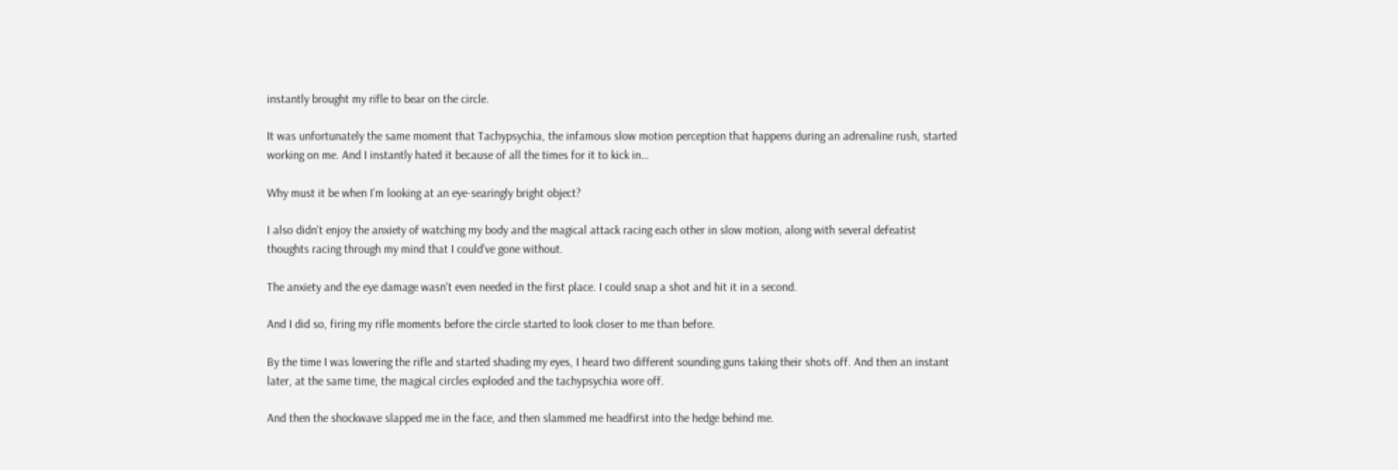instantly brought my rifle to bear on the circle.

It was unfortunately the same moment that Tachypsychia, the infamous slow motion perception that happens during an adrenaline rush, started working on me. And I instantly hated it because of all the times for it to kick in…

Why must it be when I’m looking at an eye-searingly bright object?

I also didn't enjoy the anxiety of watching my body and the magical attack racing each other in slow motion, along with several defeatist thoughts racing through my mind that I could’ve gone without.

The anxiety and the eye damage wasn't even needed in the first place. I could snap a shot and hit it in a second.

And I did so, firing my rifle moments before the circle started to look closer to me than before.

By the time I was lowering the rifle and started shading my eyes, I heard two different sounding guns taking their shots off. And then an instant later, at the same time, the magical circles exploded and the tachypsychia wore off.

And then the shockwave slapped me in the face, and then slammed me headfirst into the hedge behind me.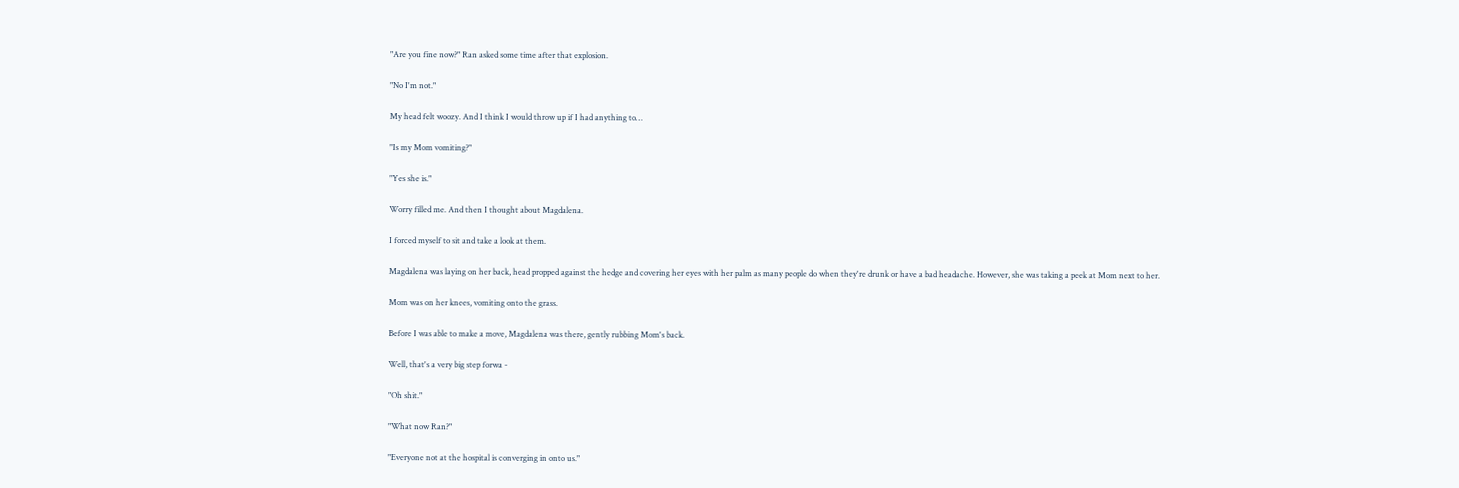"Are you fine now?" Ran asked some time after that explosion.

"No I'm not."

My head felt woozy. And I think I would throw up if I had anything to…

"Is my Mom vomiting?"

"Yes she is."

Worry filled me. And then I thought about Magdalena.

I forced myself to sit and take a look at them.

Magdalena was laying on her back, head propped against the hedge and covering her eyes with her palm as many people do when they're drunk or have a bad headache. However, she was taking a peek at Mom next to her.

Mom was on her knees, vomiting onto the grass.

Before I was able to make a move, Magdalena was there, gently rubbing Mom's back.

Well, that's a very big step forwa -

"Oh shit."

"What now Ran?"

"Everyone not at the hospital is converging in onto us."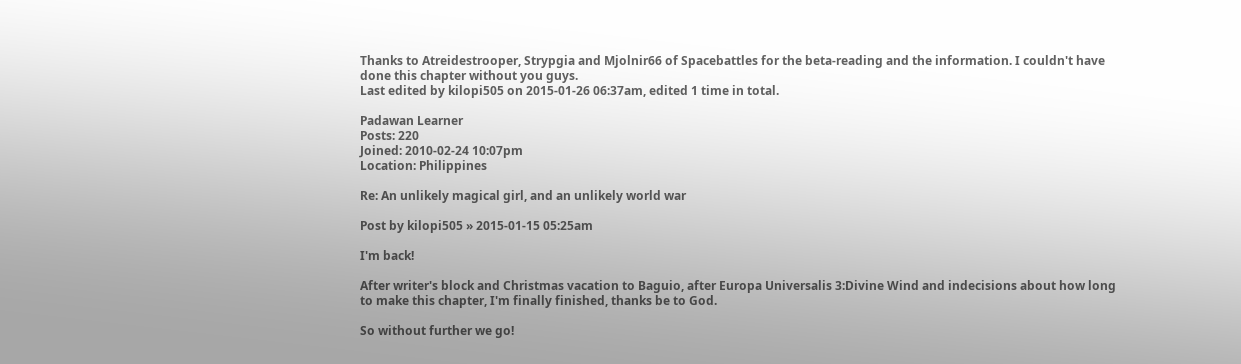Thanks to Atreidestrooper, Strypgia and Mjolnir66 of Spacebattles for the beta-reading and the information. I couldn't have done this chapter without you guys.
Last edited by kilopi505 on 2015-01-26 06:37am, edited 1 time in total.

Padawan Learner
Posts: 220
Joined: 2010-02-24 10:07pm
Location: Philippines

Re: An unlikely magical girl, and an unlikely world war

Post by kilopi505 » 2015-01-15 05:25am

I'm back!

After writer's block and Christmas vacation to Baguio, after Europa Universalis 3:Divine Wind and indecisions about how long to make this chapter, I'm finally finished, thanks be to God.

So without further we go!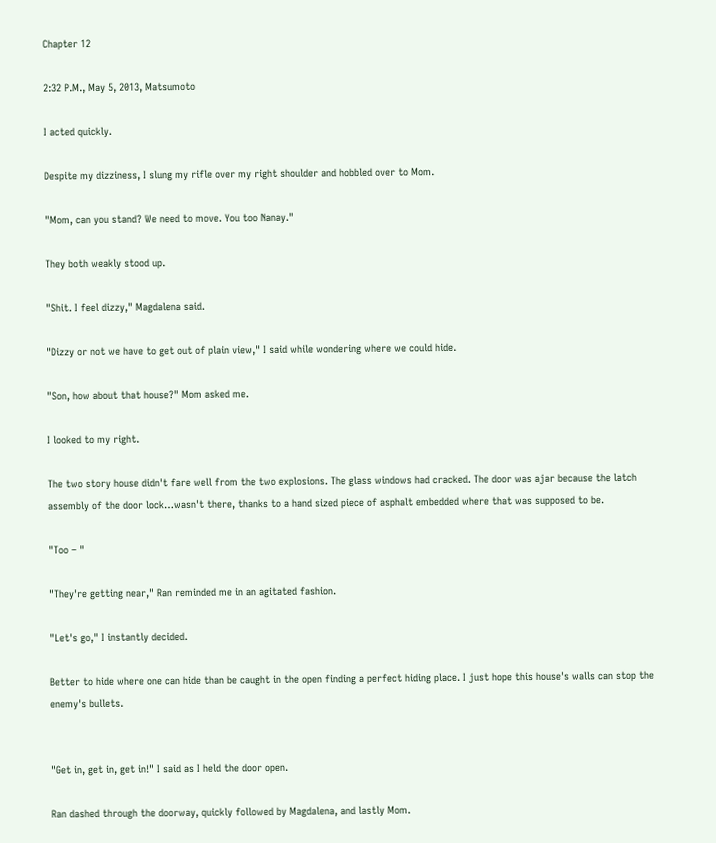Chapter 12

2:32 P.M., May 5, 2013, Matsumoto

I acted quickly.

Despite my dizziness, I slung my rifle over my right shoulder and hobbled over to Mom.

"Mom, can you stand? We need to move. You too Nanay."

They both weakly stood up.

"Shit. I feel dizzy," Magdalena said.

"Dizzy or not we have to get out of plain view," I said while wondering where we could hide.

"Son, how about that house?" Mom asked me.

I looked to my right.

The two story house didn't fare well from the two explosions. The glass windows had cracked. The door was ajar because the latch assembly of the door lock…wasn't there, thanks to a hand sized piece of asphalt embedded where that was supposed to be.

"Too – "

"They're getting near," Ran reminded me in an agitated fashion.

"Let's go," I instantly decided.

Better to hide where one can hide than be caught in the open finding a perfect hiding place. I just hope this house's walls can stop the enemy's bullets.


"Get in, get in, get in!" I said as I held the door open.

Ran dashed through the doorway, quickly followed by Magdalena, and lastly Mom.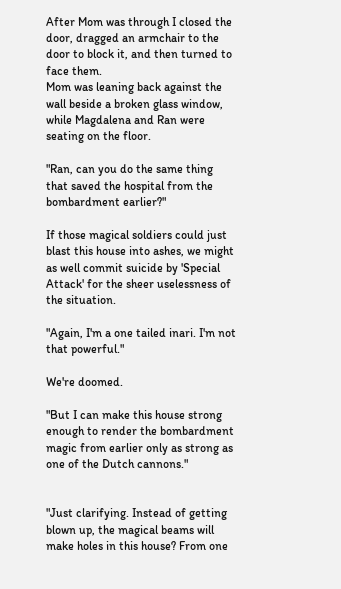After Mom was through I closed the door, dragged an armchair to the door to block it, and then turned to face them.
Mom was leaning back against the wall beside a broken glass window, while Magdalena and Ran were seating on the floor.

"Ran, can you do the same thing that saved the hospital from the bombardment earlier?"

If those magical soldiers could just blast this house into ashes, we might as well commit suicide by 'Special Attack' for the sheer uselessness of the situation.

"Again, I'm a one tailed inari. I'm not that powerful."

We're doomed.

"But I can make this house strong enough to render the bombardment magic from earlier only as strong as one of the Dutch cannons."


"Just clarifying. Instead of getting blown up, the magical beams will make holes in this house? From one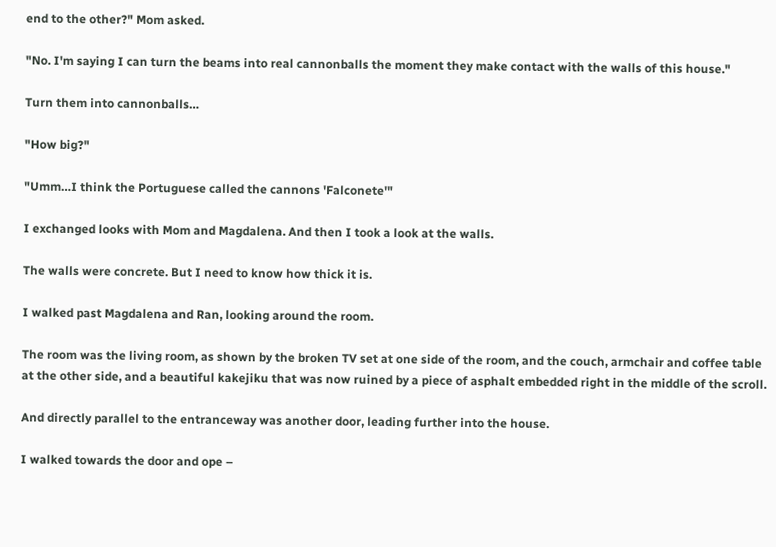end to the other?" Mom asked.

"No. I'm saying I can turn the beams into real cannonballs the moment they make contact with the walls of this house."

Turn them into cannonballs…

"How big?"

"Umm…I think the Portuguese called the cannons 'Falconete'"

I exchanged looks with Mom and Magdalena. And then I took a look at the walls.

The walls were concrete. But I need to know how thick it is.

I walked past Magdalena and Ran, looking around the room.

The room was the living room, as shown by the broken TV set at one side of the room, and the couch, armchair and coffee table at the other side, and a beautiful kakejiku that was now ruined by a piece of asphalt embedded right in the middle of the scroll.

And directly parallel to the entranceway was another door, leading further into the house.

I walked towards the door and ope –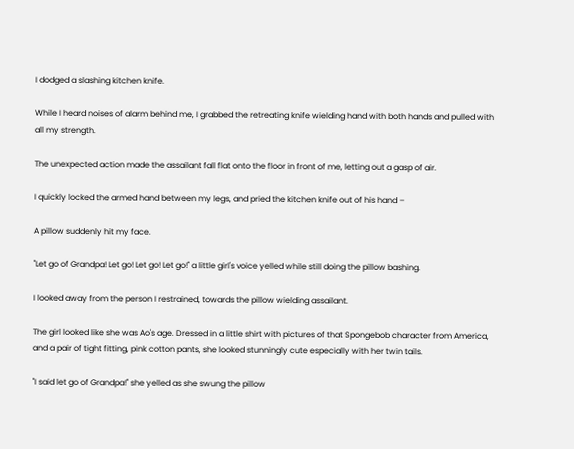I dodged a slashing kitchen knife.

While I heard noises of alarm behind me, I grabbed the retreating knife wielding hand with both hands and pulled with all my strength.

The unexpected action made the assailant fall flat onto the floor in front of me, letting out a gasp of air.

I quickly locked the armed hand between my legs, and pried the kitchen knife out of his hand –

A pillow suddenly hit my face.

"Let go of Grandpa! Let go! Let go! Let go!" a little girl's voice yelled while still doing the pillow bashing.

I looked away from the person I restrained, towards the pillow wielding assailant.

The girl looked like she was Ao's age. Dressed in a little shirt with pictures of that Spongebob character from America, and a pair of tight fitting, pink cotton pants, she looked stunningly cute especially with her twin tails.

"I said let go of Grandpa!" she yelled as she swung the pillow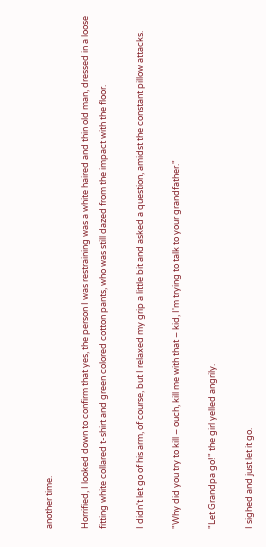another time.

Horrified, I looked down to confirm that yes, the person I was restraining was a white haired and thin old man, dressed in a loose fitting white collared t-shirt and green colored cotton pants, who was still dazed from the impact with the floor.

I didn't let go of his arm, of course, but I relaxed my grip a little bit and asked a question, amidst the constant pillow attacks.

"Why did you try to kill – ouch, kill me with that – kid, I'm trying to talk to your grandfather."

"Let Grandpa go!" the girl yelled angrily.

I sighed and just let it go.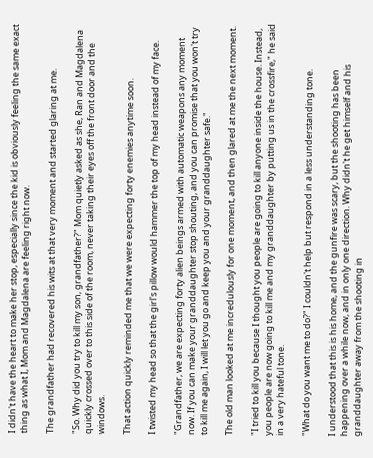I didn't have the heart to make her stop, especially since the kid is obviously feeling the same exact thing as what I, Mom and Magdalena are feeling right now.

The grandfather had recovered his wits at that very moment and started glaring at me.

"So. Why did you try to kill my son, grandfather?" Mom quietly asked as she, Ran and Magdalena quickly crossed over to this side of the room, never taking their eyes off the front door and the windows.

That action quickly reminded me that we were expecting forty enemies anytime soon.

I twisted my head so that the girl's pillow would hammer the top of my head instead of my face.

"Grandfather, we are expecting forty alien beings armed with automatic weapons any moment now. If you can make your granddaughter stop shouting, and you can promise that you won't try to kill me again, I will let you go and keep you and your granddaughter safe."

The old man looked at me incredulously for one moment, and then glared at me the next moment.

"I tried to kill you because I thought you people are going to kill anyone inside the house. Instead, you people are now going to kill me and my granddaughter by putting us in the crossfire," he said in a very hateful tone.

"What do you want me to do?" I couldn't help but respond in a less understanding tone.

I understood that this is his home, and the gunfire was scary, but the shooting has been happening over a while now, and in only one direction. Why didn't he get himself and his granddaughter away from the shooting in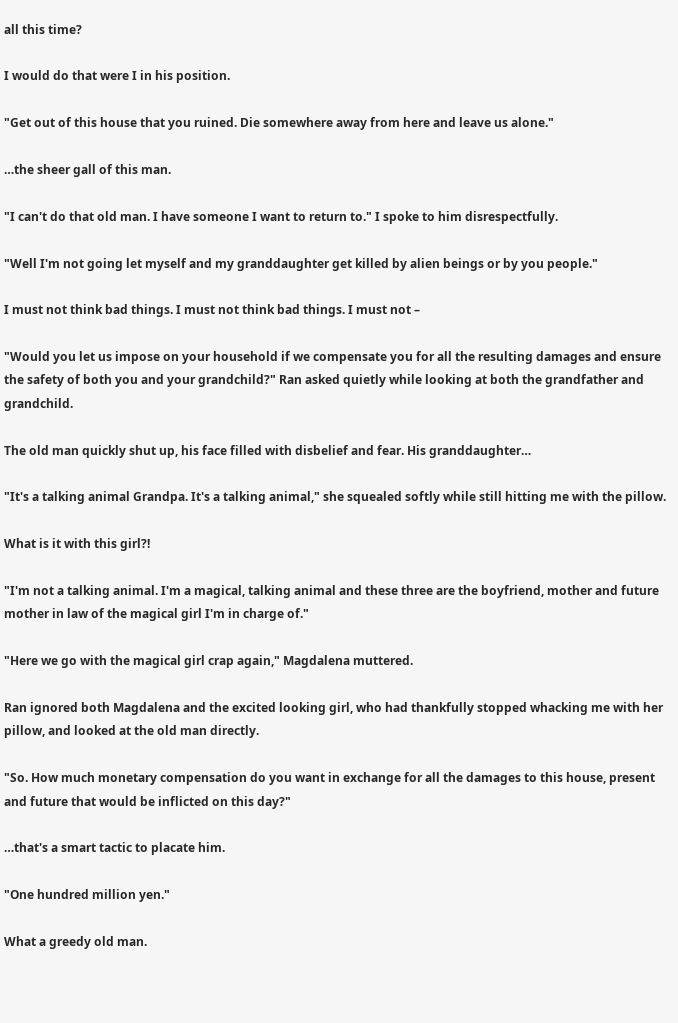all this time?

I would do that were I in his position.

"Get out of this house that you ruined. Die somewhere away from here and leave us alone."

…the sheer gall of this man.

"I can't do that old man. I have someone I want to return to." I spoke to him disrespectfully.

"Well I'm not going let myself and my granddaughter get killed by alien beings or by you people."

I must not think bad things. I must not think bad things. I must not –

"Would you let us impose on your household if we compensate you for all the resulting damages and ensure the safety of both you and your grandchild?" Ran asked quietly while looking at both the grandfather and grandchild.

The old man quickly shut up, his face filled with disbelief and fear. His granddaughter…

"It's a talking animal Grandpa. It's a talking animal," she squealed softly while still hitting me with the pillow.

What is it with this girl?!

"I'm not a talking animal. I'm a magical, talking animal and these three are the boyfriend, mother and future mother in law of the magical girl I'm in charge of."

"Here we go with the magical girl crap again," Magdalena muttered.

Ran ignored both Magdalena and the excited looking girl, who had thankfully stopped whacking me with her pillow, and looked at the old man directly.

"So. How much monetary compensation do you want in exchange for all the damages to this house, present and future that would be inflicted on this day?"

…that's a smart tactic to placate him.

"One hundred million yen."

What a greedy old man.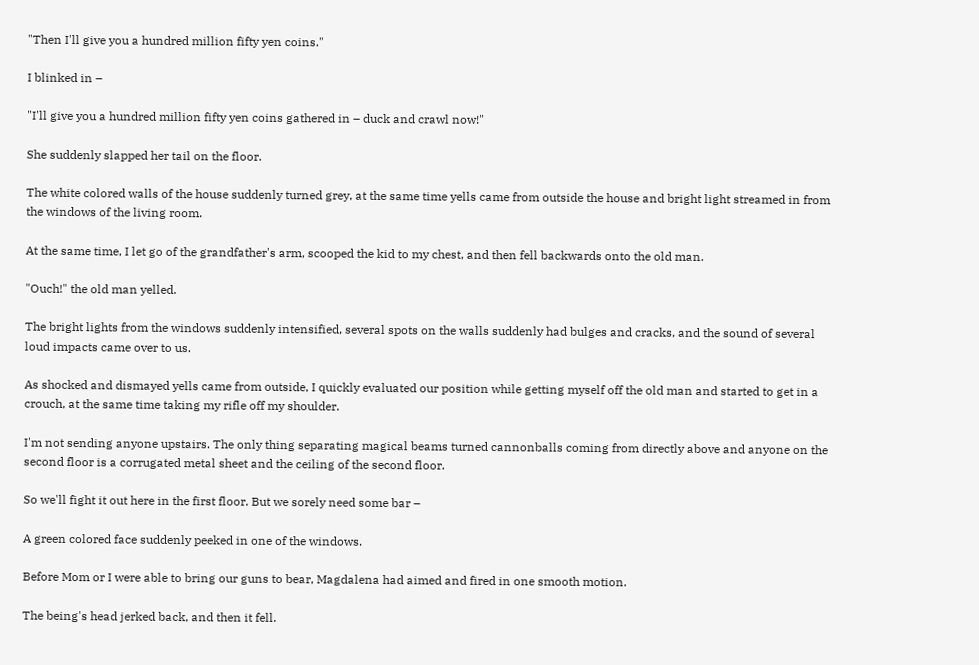"Then I'll give you a hundred million fifty yen coins."

I blinked in –

"I'll give you a hundred million fifty yen coins gathered in – duck and crawl now!"

She suddenly slapped her tail on the floor.

The white colored walls of the house suddenly turned grey, at the same time yells came from outside the house and bright light streamed in from the windows of the living room.

At the same time, I let go of the grandfather's arm, scooped the kid to my chest, and then fell backwards onto the old man.

"Ouch!" the old man yelled.

The bright lights from the windows suddenly intensified, several spots on the walls suddenly had bulges and cracks, and the sound of several loud impacts came over to us.

As shocked and dismayed yells came from outside, I quickly evaluated our position while getting myself off the old man and started to get in a crouch, at the same time taking my rifle off my shoulder.

I'm not sending anyone upstairs. The only thing separating magical beams turned cannonballs coming from directly above and anyone on the second floor is a corrugated metal sheet and the ceiling of the second floor.

So we'll fight it out here in the first floor. But we sorely need some bar –

A green colored face suddenly peeked in one of the windows.

Before Mom or I were able to bring our guns to bear, Magdalena had aimed and fired in one smooth motion.

The being's head jerked back, and then it fell.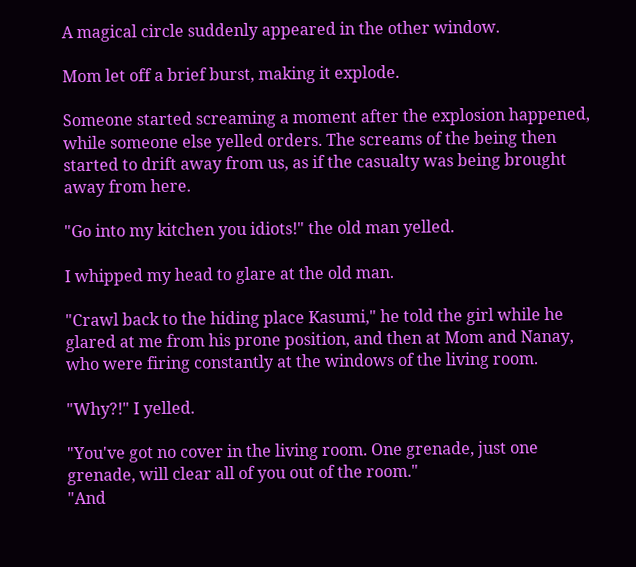A magical circle suddenly appeared in the other window.

Mom let off a brief burst, making it explode.

Someone started screaming a moment after the explosion happened, while someone else yelled orders. The screams of the being then started to drift away from us, as if the casualty was being brought away from here.

"Go into my kitchen you idiots!" the old man yelled.

I whipped my head to glare at the old man.

"Crawl back to the hiding place Kasumi," he told the girl while he glared at me from his prone position, and then at Mom and Nanay, who were firing constantly at the windows of the living room.

"Why?!" I yelled.

"You've got no cover in the living room. One grenade, just one grenade, will clear all of you out of the room."
"And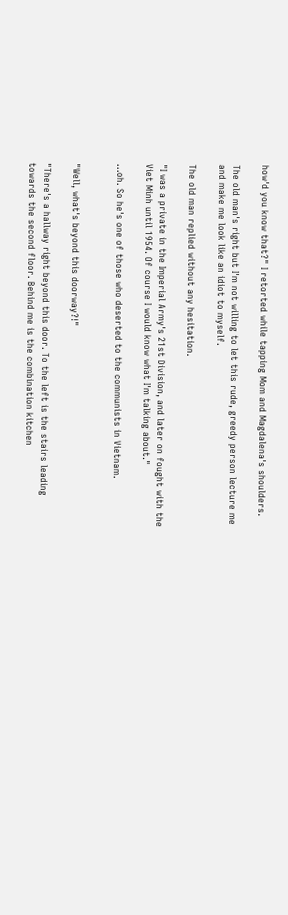how'd you know that?" I retorted while tapping Mom and Magdalena's shoulders.

The old man's right but I'm not willing to let this rude, greedy person lecture me and make me look like an idiot to myself.

The old man replied without any hesitation.

"I was a private in the Imperial Army's 21st Division, and later on fought with the Viet Minh until 1954. Of course I would know what I'm talking about."

…oh. So he's one of those who deserted to the communists in Vietnam.


"Well, what's beyond this doorway?!"

"There's a hallway right beyond this door. To the left is the stairs leading towards the second floor. Behind me is the combination kitchen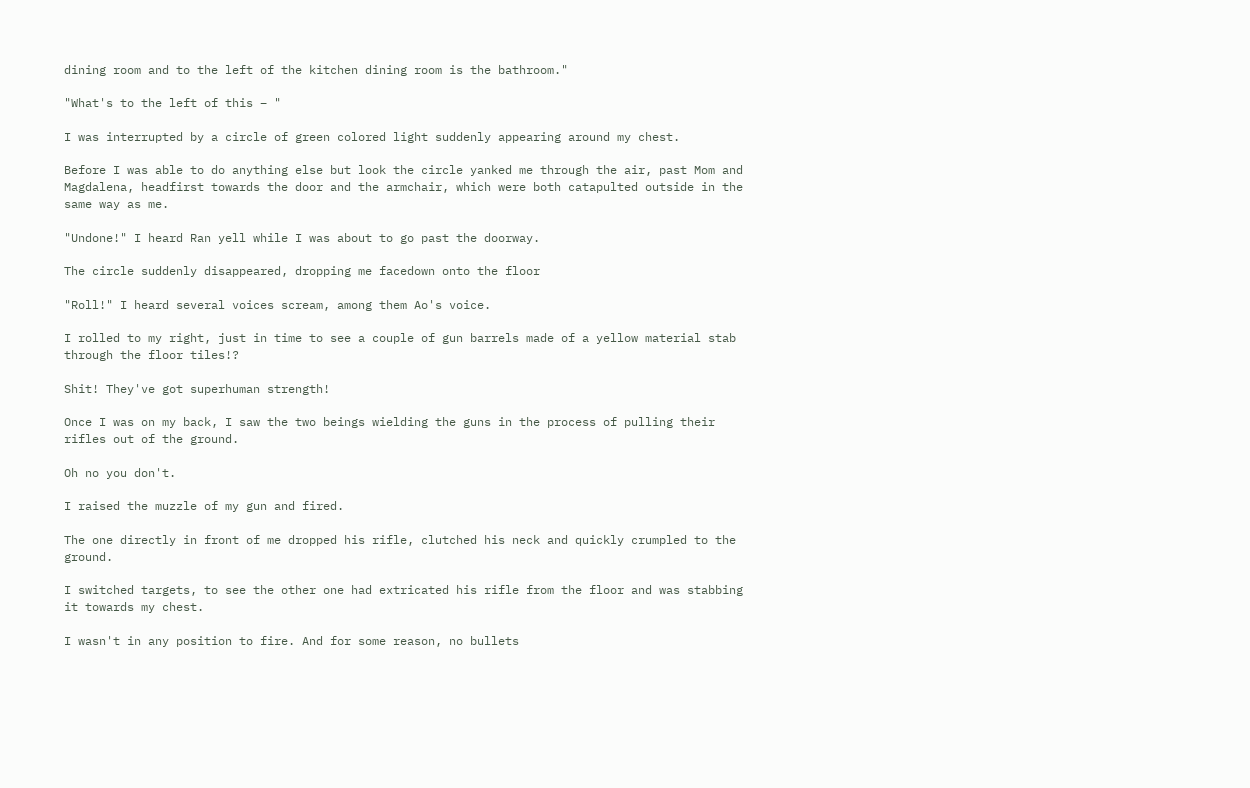dining room and to the left of the kitchen dining room is the bathroom."

"What's to the left of this – "

I was interrupted by a circle of green colored light suddenly appearing around my chest.

Before I was able to do anything else but look the circle yanked me through the air, past Mom and Magdalena, headfirst towards the door and the armchair, which were both catapulted outside in the same way as me.

"Undone!" I heard Ran yell while I was about to go past the doorway.

The circle suddenly disappeared, dropping me facedown onto the floor

"Roll!" I heard several voices scream, among them Ao's voice.

I rolled to my right, just in time to see a couple of gun barrels made of a yellow material stab through the floor tiles!?

Shit! They've got superhuman strength!

Once I was on my back, I saw the two beings wielding the guns in the process of pulling their rifles out of the ground.

Oh no you don't.

I raised the muzzle of my gun and fired.

The one directly in front of me dropped his rifle, clutched his neck and quickly crumpled to the ground.

I switched targets, to see the other one had extricated his rifle from the floor and was stabbing it towards my chest.

I wasn't in any position to fire. And for some reason, no bullets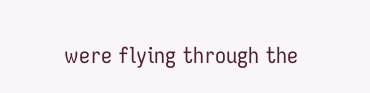were flying through the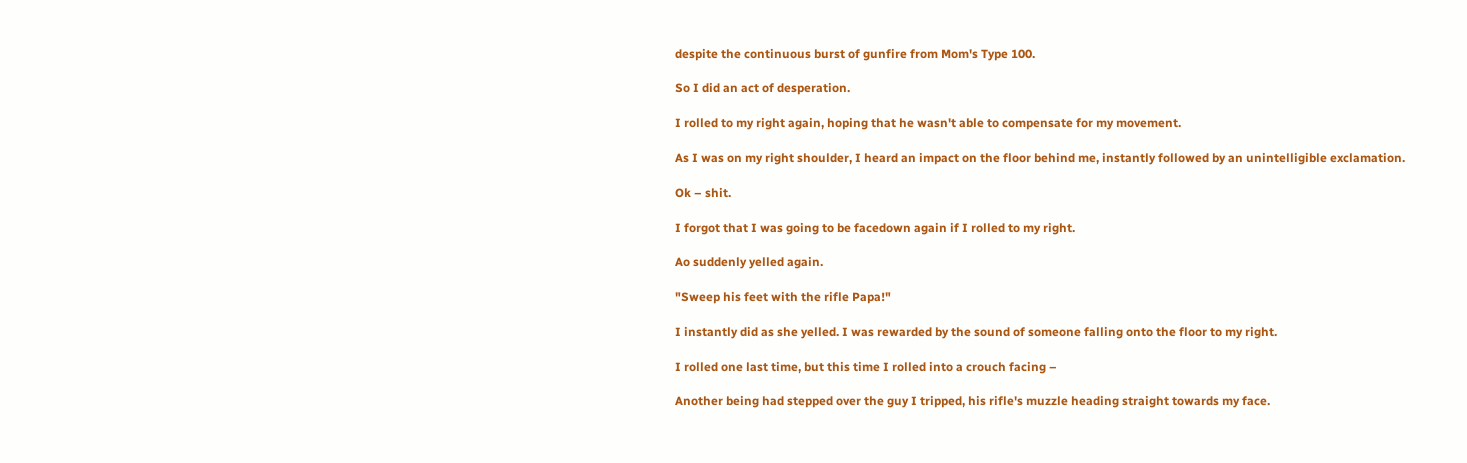despite the continuous burst of gunfire from Mom's Type 100.

So I did an act of desperation.

I rolled to my right again, hoping that he wasn't able to compensate for my movement.

As I was on my right shoulder, I heard an impact on the floor behind me, instantly followed by an unintelligible exclamation.

Ok – shit.

I forgot that I was going to be facedown again if I rolled to my right.

Ao suddenly yelled again.

"Sweep his feet with the rifle Papa!"

I instantly did as she yelled. I was rewarded by the sound of someone falling onto the floor to my right.

I rolled one last time, but this time I rolled into a crouch facing –

Another being had stepped over the guy I tripped, his rifle's muzzle heading straight towards my face.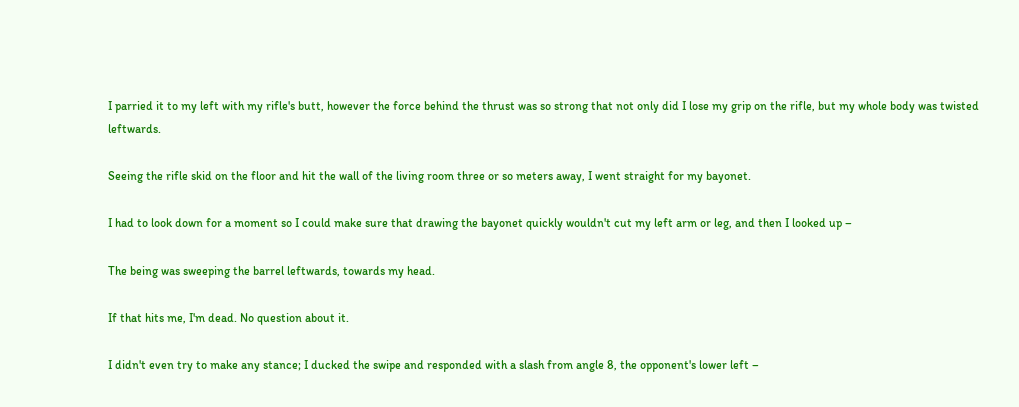I parried it to my left with my rifle's butt, however the force behind the thrust was so strong that not only did I lose my grip on the rifle, but my whole body was twisted leftwards.

Seeing the rifle skid on the floor and hit the wall of the living room three or so meters away, I went straight for my bayonet.

I had to look down for a moment so I could make sure that drawing the bayonet quickly wouldn't cut my left arm or leg, and then I looked up –

The being was sweeping the barrel leftwards, towards my head.

If that hits me, I'm dead. No question about it.

I didn't even try to make any stance; I ducked the swipe and responded with a slash from angle 8, the opponent's lower left –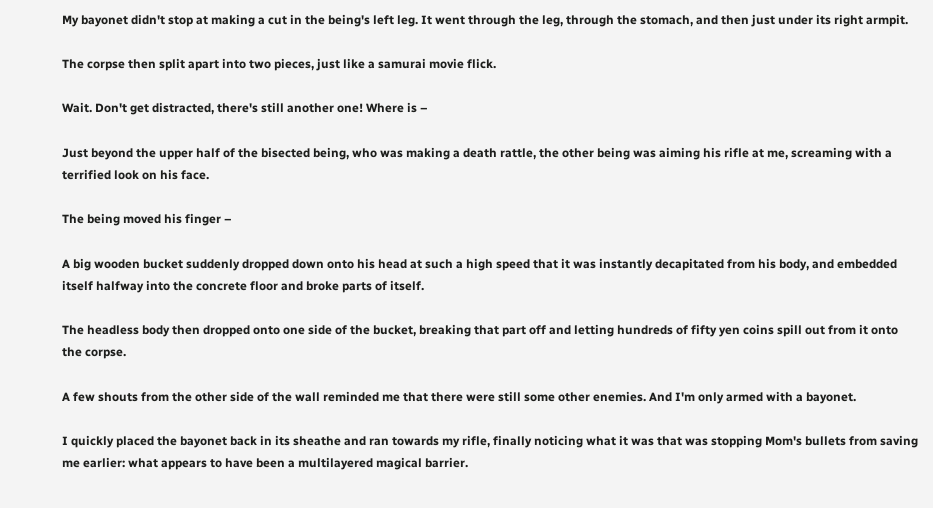My bayonet didn't stop at making a cut in the being's left leg. It went through the leg, through the stomach, and then just under its right armpit.

The corpse then split apart into two pieces, just like a samurai movie flick.

Wait. Don't get distracted, there's still another one! Where is –

Just beyond the upper half of the bisected being, who was making a death rattle, the other being was aiming his rifle at me, screaming with a terrified look on his face.

The being moved his finger –

A big wooden bucket suddenly dropped down onto his head at such a high speed that it was instantly decapitated from his body, and embedded itself halfway into the concrete floor and broke parts of itself.

The headless body then dropped onto one side of the bucket, breaking that part off and letting hundreds of fifty yen coins spill out from it onto the corpse.

A few shouts from the other side of the wall reminded me that there were still some other enemies. And I'm only armed with a bayonet.

I quickly placed the bayonet back in its sheathe and ran towards my rifle, finally noticing what it was that was stopping Mom's bullets from saving me earlier: what appears to have been a multilayered magical barrier.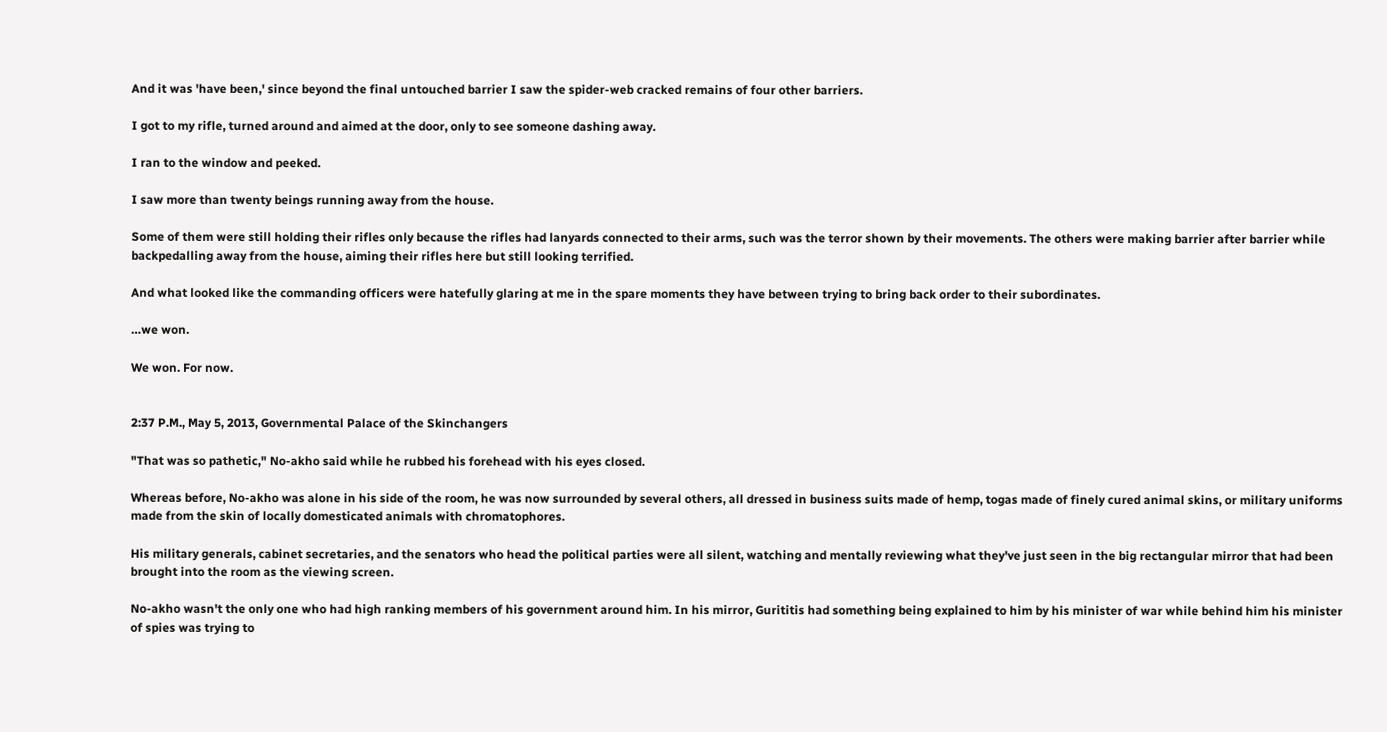And it was 'have been,' since beyond the final untouched barrier I saw the spider-web cracked remains of four other barriers.

I got to my rifle, turned around and aimed at the door, only to see someone dashing away.

I ran to the window and peeked.

I saw more than twenty beings running away from the house.

Some of them were still holding their rifles only because the rifles had lanyards connected to their arms, such was the terror shown by their movements. The others were making barrier after barrier while backpedalling away from the house, aiming their rifles here but still looking terrified.

And what looked like the commanding officers were hatefully glaring at me in the spare moments they have between trying to bring back order to their subordinates.

…we won.

We won. For now.


2:37 P.M., May 5, 2013, Governmental Palace of the Skinchangers

"That was so pathetic," No-akho said while he rubbed his forehead with his eyes closed.

Whereas before, No-akho was alone in his side of the room, he was now surrounded by several others, all dressed in business suits made of hemp, togas made of finely cured animal skins, or military uniforms made from the skin of locally domesticated animals with chromatophores.

His military generals, cabinet secretaries, and the senators who head the political parties were all silent, watching and mentally reviewing what they've just seen in the big rectangular mirror that had been brought into the room as the viewing screen.

No-akho wasn't the only one who had high ranking members of his government around him. In his mirror, Gurititis had something being explained to him by his minister of war while behind him his minister of spies was trying to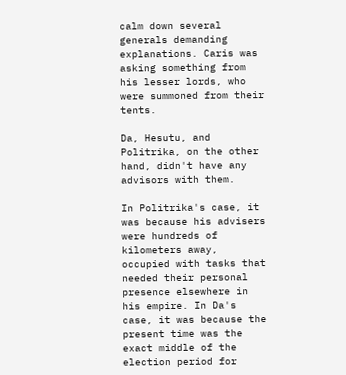calm down several generals demanding explanations. Caris was asking something from his lesser lords, who were summoned from their tents.

Da, Hesutu, and Politrika, on the other hand, didn't have any advisors with them.

In Politrika's case, it was because his advisers were hundreds of kilometers away, occupied with tasks that needed their personal presence elsewhere in his empire. In Da's case, it was because the present time was the exact middle of the election period for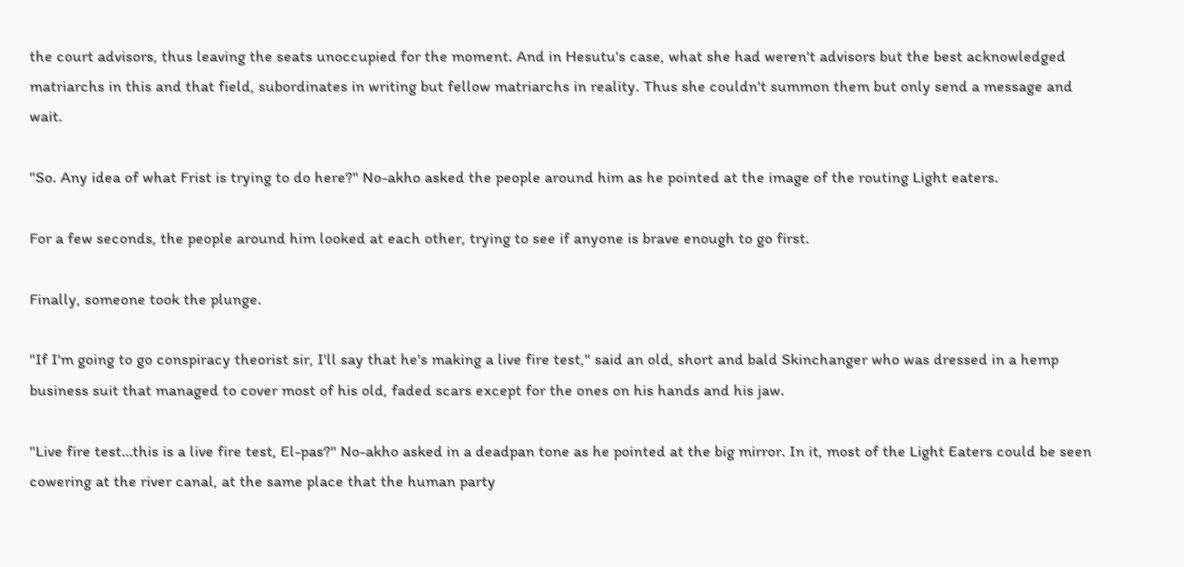the court advisors, thus leaving the seats unoccupied for the moment. And in Hesutu's case, what she had weren't advisors but the best acknowledged matriarchs in this and that field, subordinates in writing but fellow matriarchs in reality. Thus she couldn't summon them but only send a message and wait.

"So. Any idea of what Frist is trying to do here?" No-akho asked the people around him as he pointed at the image of the routing Light eaters.

For a few seconds, the people around him looked at each other, trying to see if anyone is brave enough to go first.

Finally, someone took the plunge.

"If I'm going to go conspiracy theorist sir, I'll say that he's making a live fire test," said an old, short and bald Skinchanger who was dressed in a hemp business suit that managed to cover most of his old, faded scars except for the ones on his hands and his jaw.

"Live fire test…this is a live fire test, El-pas?" No-akho asked in a deadpan tone as he pointed at the big mirror. In it, most of the Light Eaters could be seen cowering at the river canal, at the same place that the human party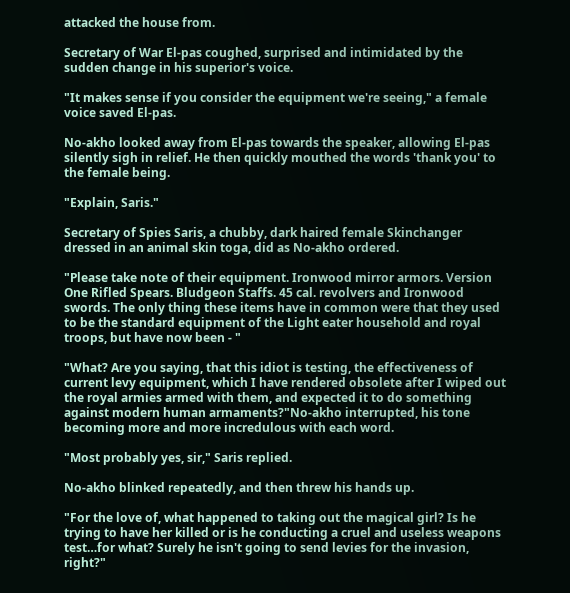attacked the house from.

Secretary of War El-pas coughed, surprised and intimidated by the sudden change in his superior's voice.

"It makes sense if you consider the equipment we're seeing," a female voice saved El-pas.

No-akho looked away from El-pas towards the speaker, allowing El-pas silently sigh in relief. He then quickly mouthed the words 'thank you' to the female being.

"Explain, Saris."

Secretary of Spies Saris, a chubby, dark haired female Skinchanger dressed in an animal skin toga, did as No-akho ordered.

"Please take note of their equipment. Ironwood mirror armors. Version One Rifled Spears. Bludgeon Staffs. 45 cal. revolvers and Ironwood swords. The only thing these items have in common were that they used to be the standard equipment of the Light eater household and royal troops, but have now been - "

"What? Are you saying, that this idiot is testing, the effectiveness of current levy equipment, which I have rendered obsolete after I wiped out the royal armies armed with them, and expected it to do something against modern human armaments?"No-akho interrupted, his tone becoming more and more incredulous with each word.

"Most probably yes, sir," Saris replied.

No-akho blinked repeatedly, and then threw his hands up.

"For the love of, what happened to taking out the magical girl? Is he trying to have her killed or is he conducting a cruel and useless weapons test…for what? Surely he isn't going to send levies for the invasion, right?"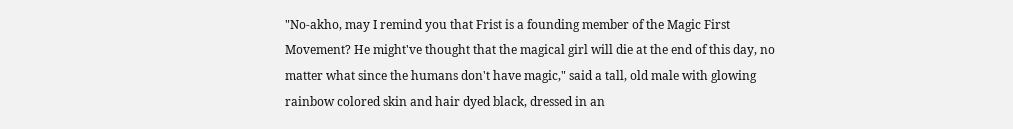"No-akho, may I remind you that Frist is a founding member of the Magic First Movement? He might've thought that the magical girl will die at the end of this day, no matter what since the humans don't have magic," said a tall, old male with glowing rainbow colored skin and hair dyed black, dressed in an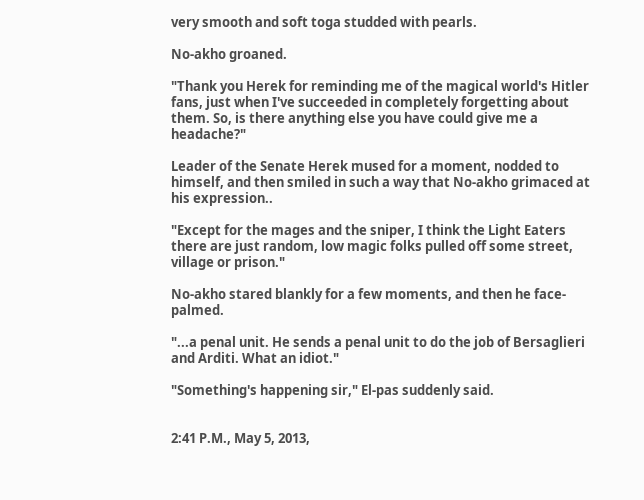very smooth and soft toga studded with pearls.

No-akho groaned.

"Thank you Herek for reminding me of the magical world's Hitler fans, just when I've succeeded in completely forgetting about them. So, is there anything else you have could give me a headache?"

Leader of the Senate Herek mused for a moment, nodded to himself, and then smiled in such a way that No-akho grimaced at his expression..

"Except for the mages and the sniper, I think the Light Eaters there are just random, low magic folks pulled off some street, village or prison."

No-akho stared blankly for a few moments, and then he face-palmed.

"...a penal unit. He sends a penal unit to do the job of Bersaglieri and Arditi. What an idiot."

"Something's happening sir," El-pas suddenly said.


2:41 P.M., May 5, 2013,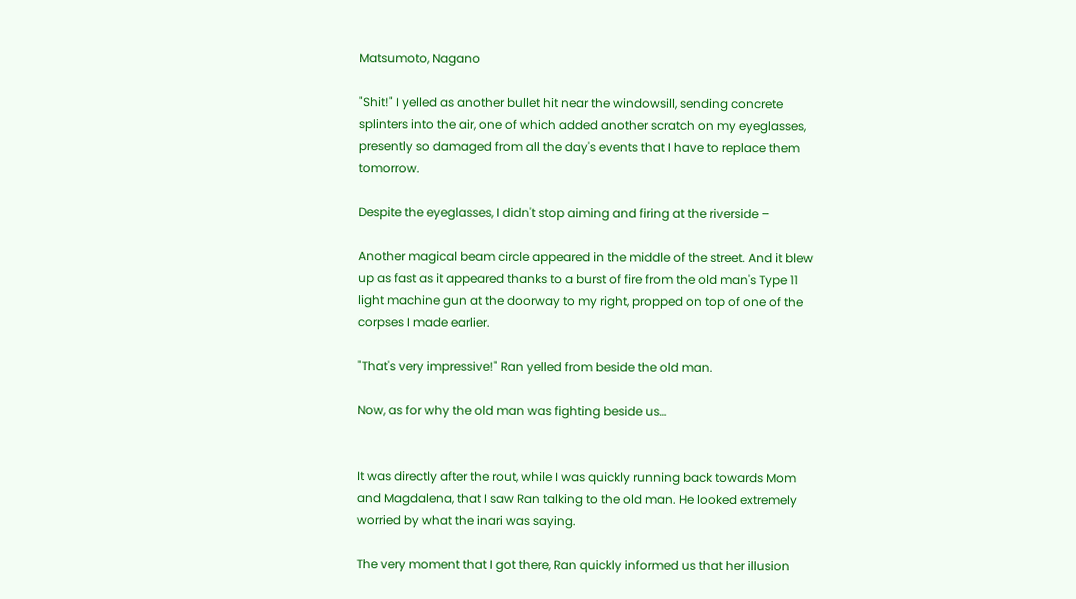Matsumoto, Nagano

"Shit!" I yelled as another bullet hit near the windowsill, sending concrete splinters into the air, one of which added another scratch on my eyeglasses, presently so damaged from all the day's events that I have to replace them tomorrow.

Despite the eyeglasses, I didn't stop aiming and firing at the riverside –

Another magical beam circle appeared in the middle of the street. And it blew up as fast as it appeared thanks to a burst of fire from the old man's Type 11 light machine gun at the doorway to my right, propped on top of one of the corpses I made earlier.

"That's very impressive!" Ran yelled from beside the old man.

Now, as for why the old man was fighting beside us…


It was directly after the rout, while I was quickly running back towards Mom and Magdalena, that I saw Ran talking to the old man. He looked extremely worried by what the inari was saying.

The very moment that I got there, Ran quickly informed us that her illusion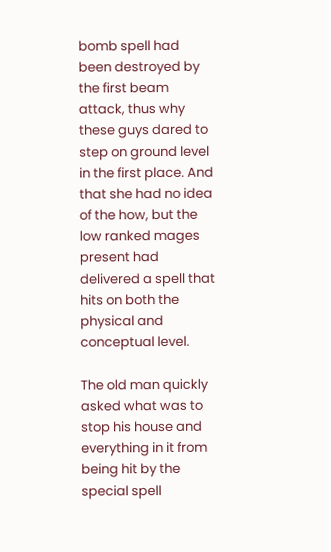bomb spell had been destroyed by the first beam attack, thus why these guys dared to step on ground level in the first place. And that she had no idea of the how, but the low ranked mages present had delivered a spell that hits on both the physical and conceptual level.

The old man quickly asked what was to stop his house and everything in it from being hit by the special spell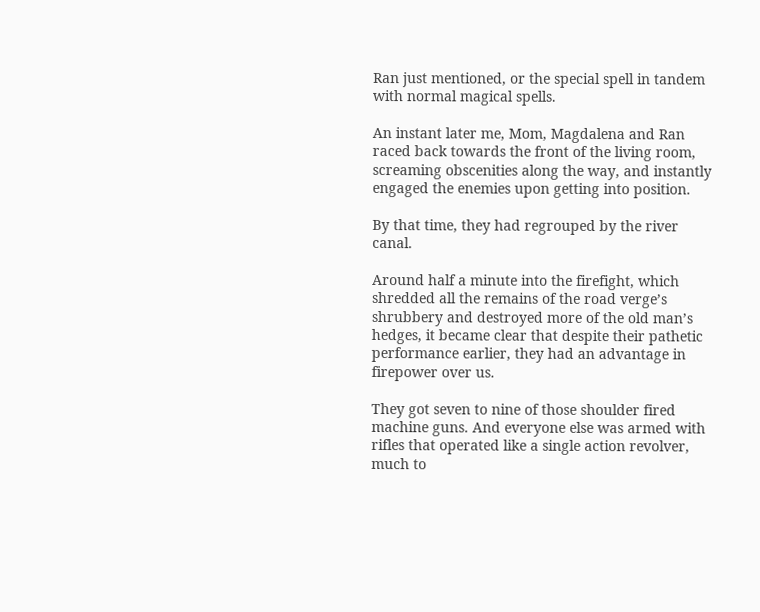Ran just mentioned, or the special spell in tandem with normal magical spells.

An instant later me, Mom, Magdalena and Ran raced back towards the front of the living room, screaming obscenities along the way, and instantly engaged the enemies upon getting into position.

By that time, they had regrouped by the river canal.

Around half a minute into the firefight, which shredded all the remains of the road verge’s shrubbery and destroyed more of the old man’s hedges, it became clear that despite their pathetic performance earlier, they had an advantage in firepower over us.

They got seven to nine of those shoulder fired machine guns. And everyone else was armed with rifles that operated like a single action revolver, much to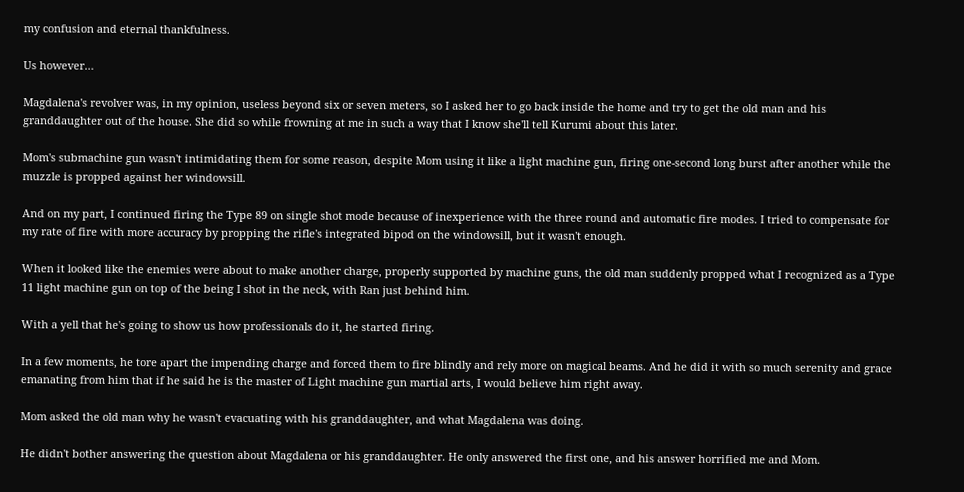my confusion and eternal thankfulness.

Us however…

Magdalena's revolver was, in my opinion, useless beyond six or seven meters, so I asked her to go back inside the home and try to get the old man and his granddaughter out of the house. She did so while frowning at me in such a way that I know she'll tell Kurumi about this later.

Mom's submachine gun wasn't intimidating them for some reason, despite Mom using it like a light machine gun, firing one-second long burst after another while the muzzle is propped against her windowsill.

And on my part, I continued firing the Type 89 on single shot mode because of inexperience with the three round and automatic fire modes. I tried to compensate for my rate of fire with more accuracy by propping the rifle's integrated bipod on the windowsill, but it wasn't enough.

When it looked like the enemies were about to make another charge, properly supported by machine guns, the old man suddenly propped what I recognized as a Type 11 light machine gun on top of the being I shot in the neck, with Ran just behind him.

With a yell that he's going to show us how professionals do it, he started firing.

In a few moments, he tore apart the impending charge and forced them to fire blindly and rely more on magical beams. And he did it with so much serenity and grace emanating from him that if he said he is the master of Light machine gun martial arts, I would believe him right away.

Mom asked the old man why he wasn't evacuating with his granddaughter, and what Magdalena was doing.

He didn't bother answering the question about Magdalena or his granddaughter. He only answered the first one, and his answer horrified me and Mom.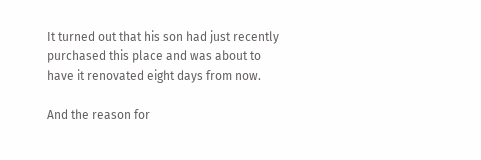It turned out that his son had just recently purchased this place and was about to have it renovated eight days from now.

And the reason for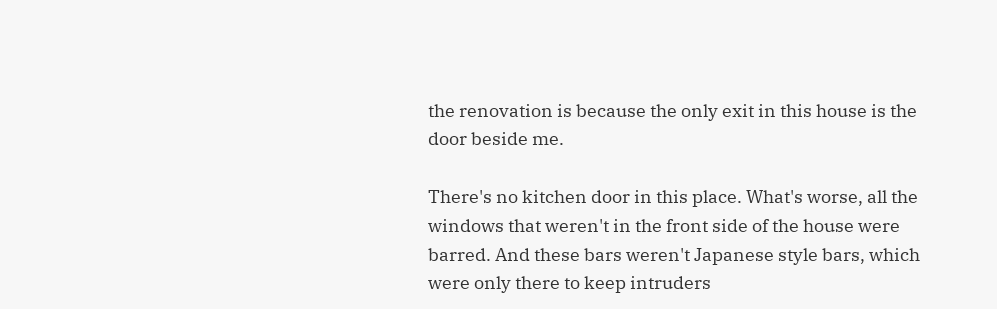the renovation is because the only exit in this house is the door beside me.

There's no kitchen door in this place. What's worse, all the windows that weren't in the front side of the house were barred. And these bars weren't Japanese style bars, which were only there to keep intruders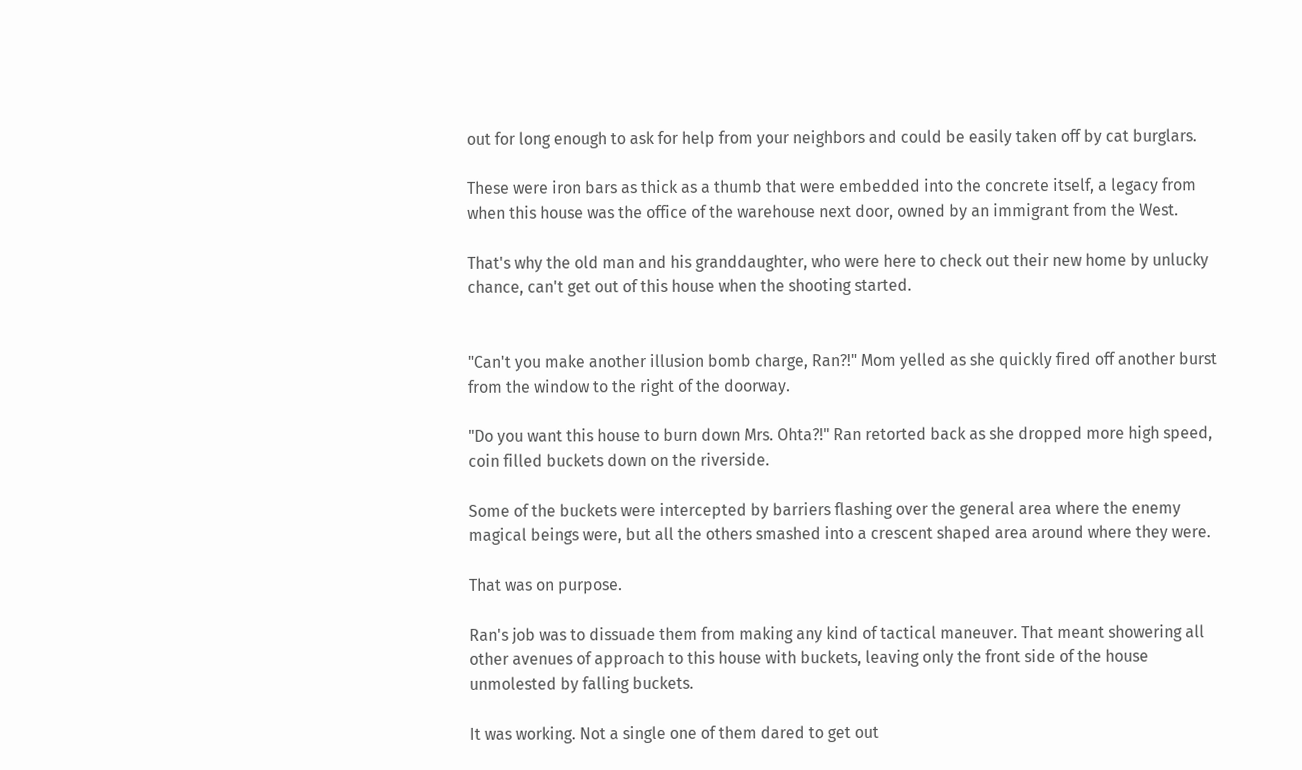out for long enough to ask for help from your neighbors and could be easily taken off by cat burglars.

These were iron bars as thick as a thumb that were embedded into the concrete itself, a legacy from when this house was the office of the warehouse next door, owned by an immigrant from the West.

That's why the old man and his granddaughter, who were here to check out their new home by unlucky chance, can't get out of this house when the shooting started.


"Can't you make another illusion bomb charge, Ran?!" Mom yelled as she quickly fired off another burst from the window to the right of the doorway.

"Do you want this house to burn down Mrs. Ohta?!" Ran retorted back as she dropped more high speed, coin filled buckets down on the riverside.

Some of the buckets were intercepted by barriers flashing over the general area where the enemy magical beings were, but all the others smashed into a crescent shaped area around where they were.

That was on purpose.

Ran's job was to dissuade them from making any kind of tactical maneuver. That meant showering all other avenues of approach to this house with buckets, leaving only the front side of the house unmolested by falling buckets.

It was working. Not a single one of them dared to get out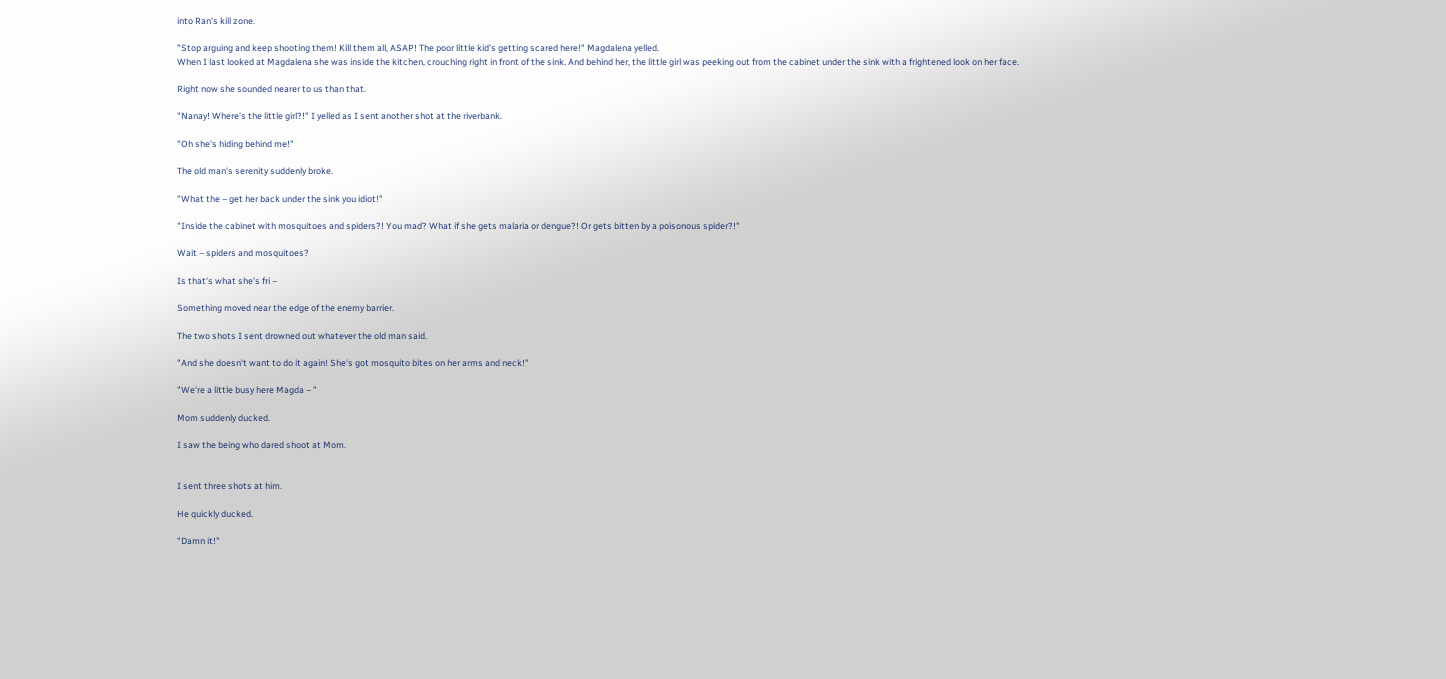into Ran's kill zone.

"Stop arguing and keep shooting them! Kill them all, ASAP! The poor little kid's getting scared here!" Magdalena yelled.
When I last looked at Magdalena she was inside the kitchen, crouching right in front of the sink. And behind her, the little girl was peeking out from the cabinet under the sink with a frightened look on her face.

Right now she sounded nearer to us than that.

"Nanay! Where's the little girl?!" I yelled as I sent another shot at the riverbank.

"Oh she's hiding behind me!"

The old man's serenity suddenly broke.

"What the – get her back under the sink you idiot!"

"Inside the cabinet with mosquitoes and spiders?! You mad? What if she gets malaria or dengue?! Or gets bitten by a poisonous spider?!"

Wait – spiders and mosquitoes?

Is that's what she's fri –

Something moved near the edge of the enemy barrier.

The two shots I sent drowned out whatever the old man said.

"And she doesn't want to do it again! She's got mosquito bites on her arms and neck!"

"We're a little busy here Magda – "

Mom suddenly ducked.

I saw the being who dared shoot at Mom.


I sent three shots at him.

He quickly ducked.

"Damn it!"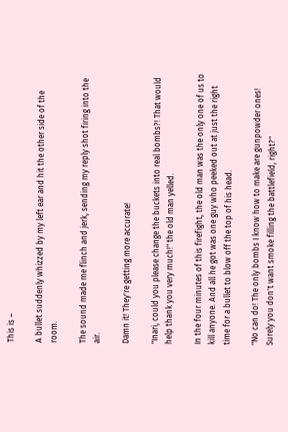This is –

A bullet suddenly whizzed by my left ear and hit the other side of the room.

The sound made me flinch and jerk, sending my reply shot firing into the air.

Damn it! They're getting more accurate!

"Inari, could you please change the buckets into real bombs?! That would help thank you very much!" the old man yelled.

In the four minutes of this firefight, the old man was the only one of us to kill anyone. And all he got was one guy who peeked out at just the right time for a bullet to blow off the top of his head.

"No can do! The only bombs I know how to make are gunpowder ones! Surely you don't want smoke filling the battlefield, right?"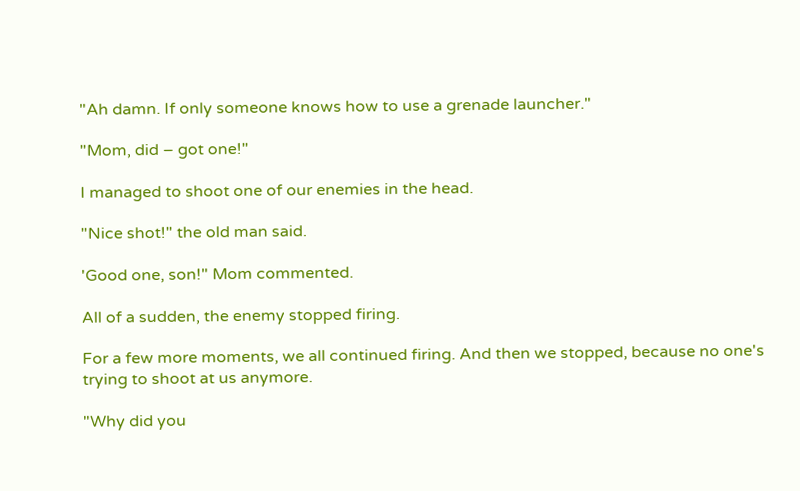"Ah damn. If only someone knows how to use a grenade launcher."

"Mom, did – got one!"

I managed to shoot one of our enemies in the head.

"Nice shot!" the old man said.

'Good one, son!" Mom commented.

All of a sudden, the enemy stopped firing.

For a few more moments, we all continued firing. And then we stopped, because no one's trying to shoot at us anymore.

"Why did you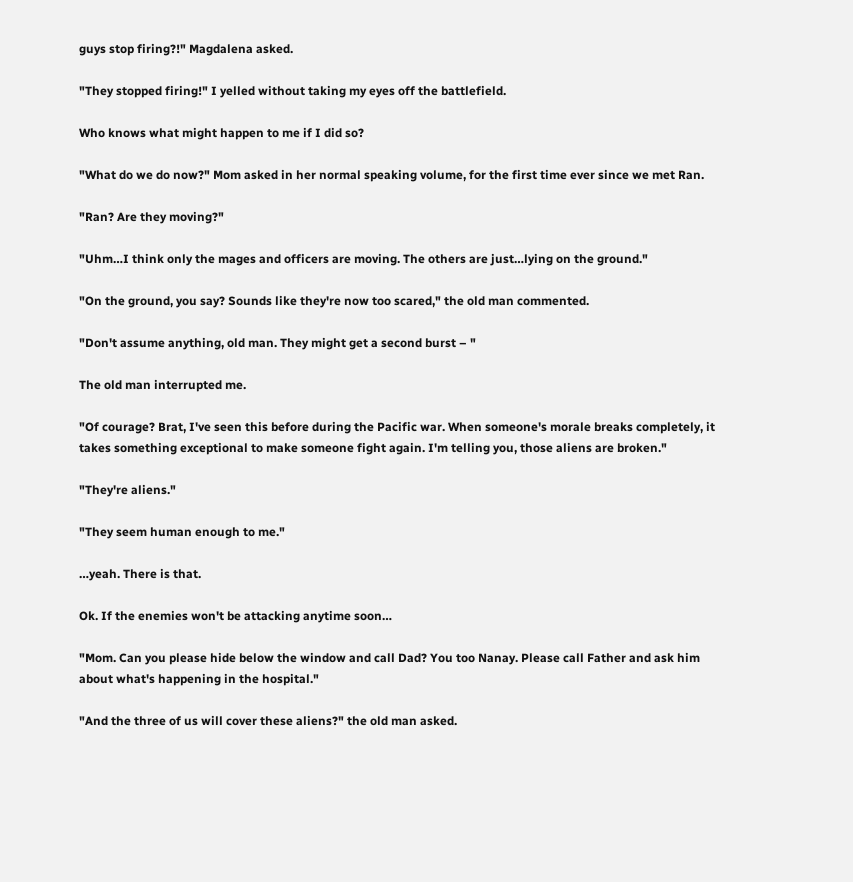guys stop firing?!" Magdalena asked.

"They stopped firing!" I yelled without taking my eyes off the battlefield.

Who knows what might happen to me if I did so?

"What do we do now?" Mom asked in her normal speaking volume, for the first time ever since we met Ran.

"Ran? Are they moving?"

"Uhm…I think only the mages and officers are moving. The others are just…lying on the ground."

"On the ground, you say? Sounds like they're now too scared," the old man commented.

"Don't assume anything, old man. They might get a second burst – "

The old man interrupted me.

"Of courage? Brat, I've seen this before during the Pacific war. When someone's morale breaks completely, it takes something exceptional to make someone fight again. I'm telling you, those aliens are broken."

"They're aliens."

"They seem human enough to me."

…yeah. There is that.

Ok. If the enemies won't be attacking anytime soon…

"Mom. Can you please hide below the window and call Dad? You too Nanay. Please call Father and ask him about what's happening in the hospital."

"And the three of us will cover these aliens?" the old man asked.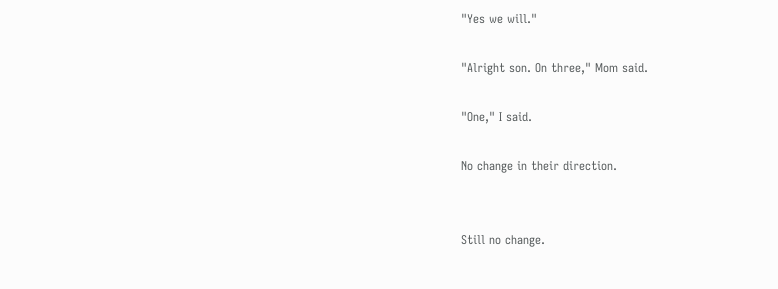"Yes we will."

"Alright son. On three," Mom said.

"One," I said.

No change in their direction.


Still no change.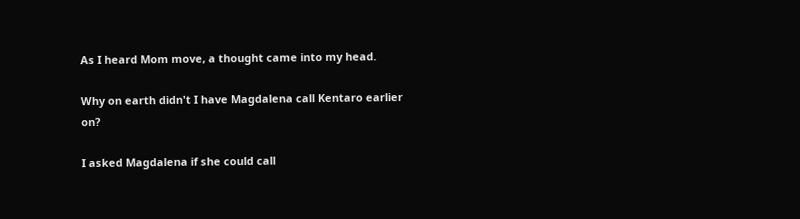As I heard Mom move, a thought came into my head.

Why on earth didn't I have Magdalena call Kentaro earlier on?

I asked Magdalena if she could call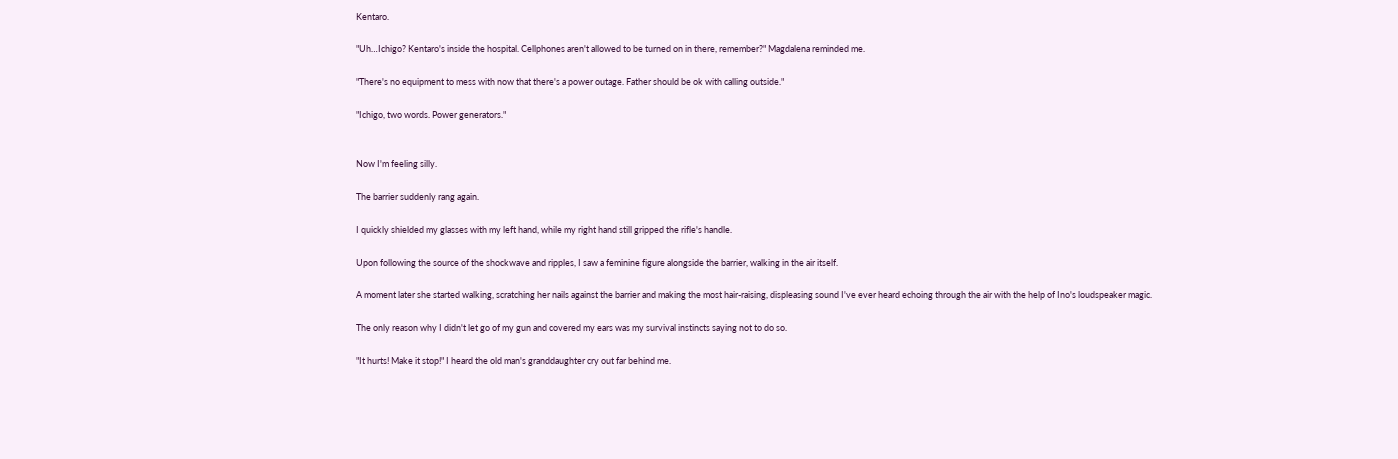Kentaro.

"Uh…Ichigo? Kentaro's inside the hospital. Cellphones aren't allowed to be turned on in there, remember?" Magdalena reminded me.

"There's no equipment to mess with now that there's a power outage. Father should be ok with calling outside."

"Ichigo, two words. Power generators."


Now I'm feeling silly.

The barrier suddenly rang again.

I quickly shielded my glasses with my left hand, while my right hand still gripped the rifle's handle.

Upon following the source of the shockwave and ripples, I saw a feminine figure alongside the barrier, walking in the air itself.

A moment later she started walking, scratching her nails against the barrier and making the most hair-raising, displeasing sound I've ever heard echoing through the air with the help of Ino's loudspeaker magic.

The only reason why I didn't let go of my gun and covered my ears was my survival instincts saying not to do so.

"It hurts! Make it stop!" I heard the old man's granddaughter cry out far behind me.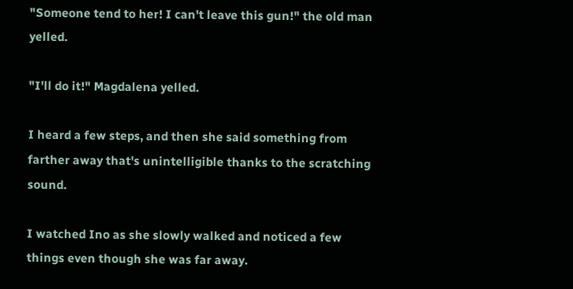"Someone tend to her! I can't leave this gun!" the old man yelled.

"I'll do it!" Magdalena yelled.

I heard a few steps, and then she said something from farther away that's unintelligible thanks to the scratching sound.

I watched Ino as she slowly walked and noticed a few things even though she was far away.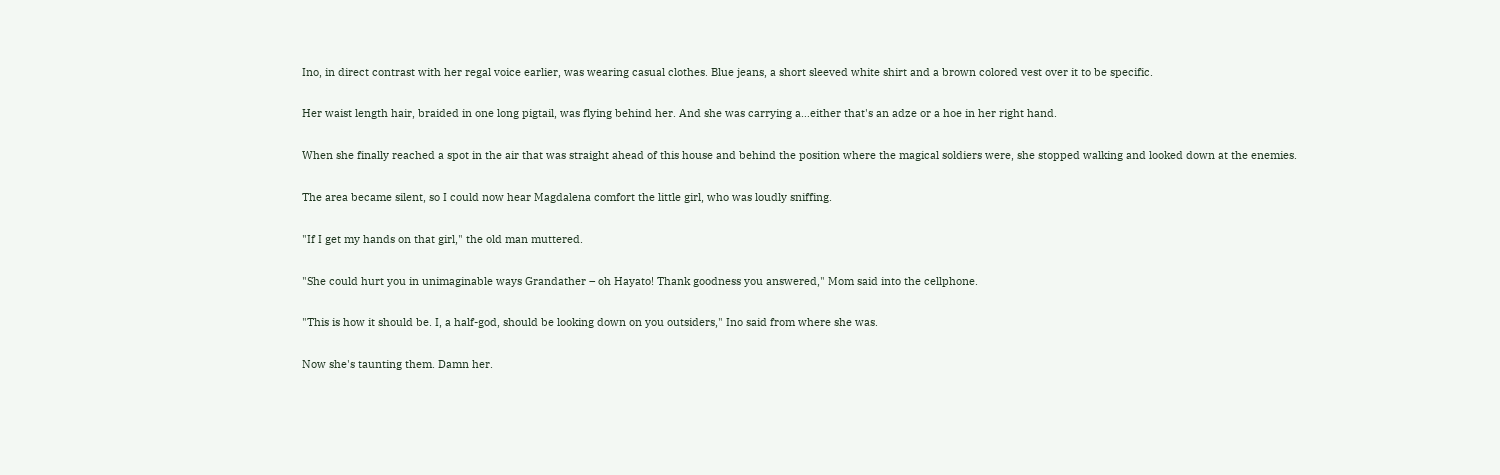Ino, in direct contrast with her regal voice earlier, was wearing casual clothes. Blue jeans, a short sleeved white shirt and a brown colored vest over it to be specific.

Her waist length hair, braided in one long pigtail, was flying behind her. And she was carrying a…either that's an adze or a hoe in her right hand.

When she finally reached a spot in the air that was straight ahead of this house and behind the position where the magical soldiers were, she stopped walking and looked down at the enemies.

The area became silent, so I could now hear Magdalena comfort the little girl, who was loudly sniffing.

"If I get my hands on that girl," the old man muttered.

"She could hurt you in unimaginable ways Grandather – oh Hayato! Thank goodness you answered," Mom said into the cellphone.

"This is how it should be. I, a half-god, should be looking down on you outsiders," Ino said from where she was.

Now she's taunting them. Damn her.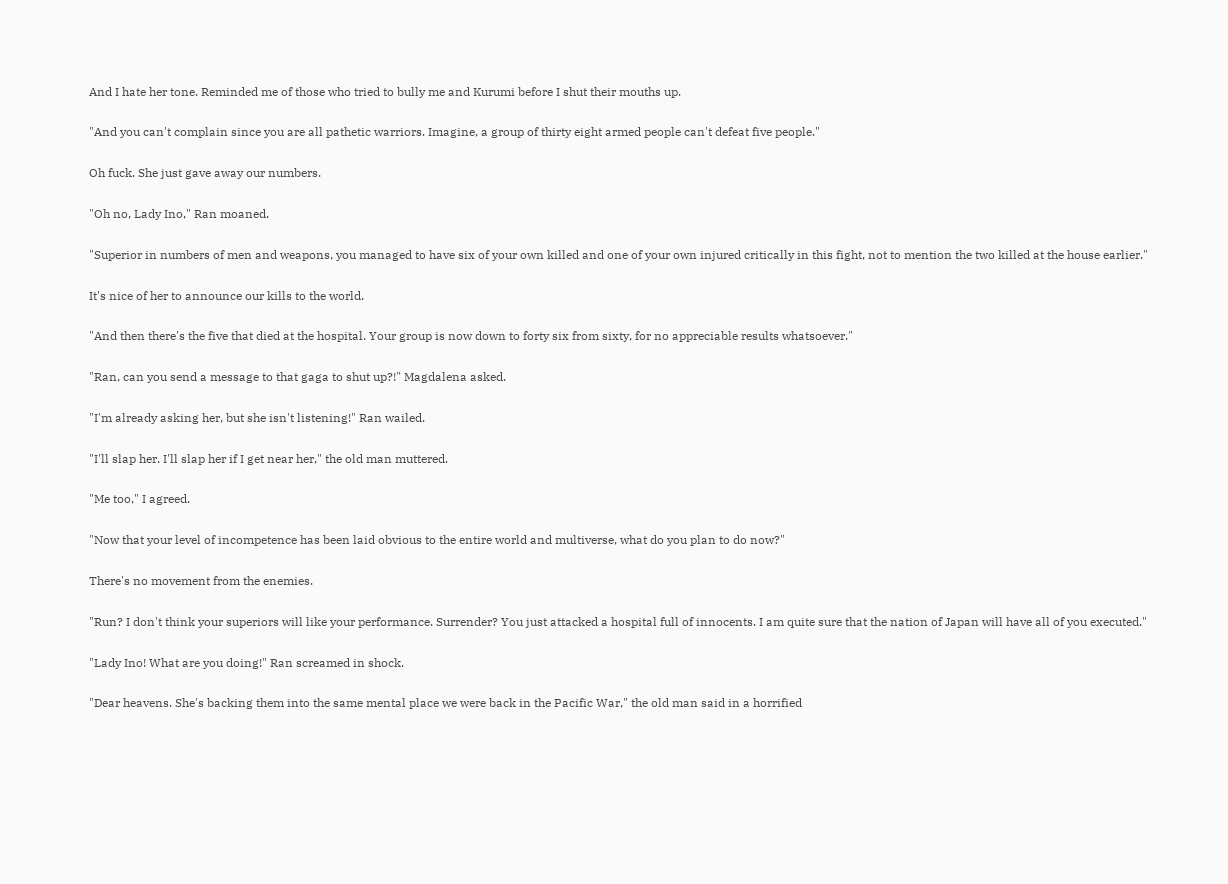And I hate her tone. Reminded me of those who tried to bully me and Kurumi before I shut their mouths up.

"And you can't complain since you are all pathetic warriors. Imagine, a group of thirty eight armed people can't defeat five people."

Oh fuck. She just gave away our numbers.

"Oh no, Lady Ino," Ran moaned.

"Superior in numbers of men and weapons, you managed to have six of your own killed and one of your own injured critically in this fight, not to mention the two killed at the house earlier."

It's nice of her to announce our kills to the world.

"And then there's the five that died at the hospital. Your group is now down to forty six from sixty, for no appreciable results whatsoever."

"Ran, can you send a message to that gaga to shut up?!" Magdalena asked.

"I'm already asking her, but she isn't listening!" Ran wailed.

"I'll slap her. I'll slap her if I get near her," the old man muttered.

"Me too," I agreed.

"Now that your level of incompetence has been laid obvious to the entire world and multiverse, what do you plan to do now?"

There's no movement from the enemies.

"Run? I don't think your superiors will like your performance. Surrender? You just attacked a hospital full of innocents. I am quite sure that the nation of Japan will have all of you executed."

"Lady Ino! What are you doing!" Ran screamed in shock.

"Dear heavens. She's backing them into the same mental place we were back in the Pacific War," the old man said in a horrified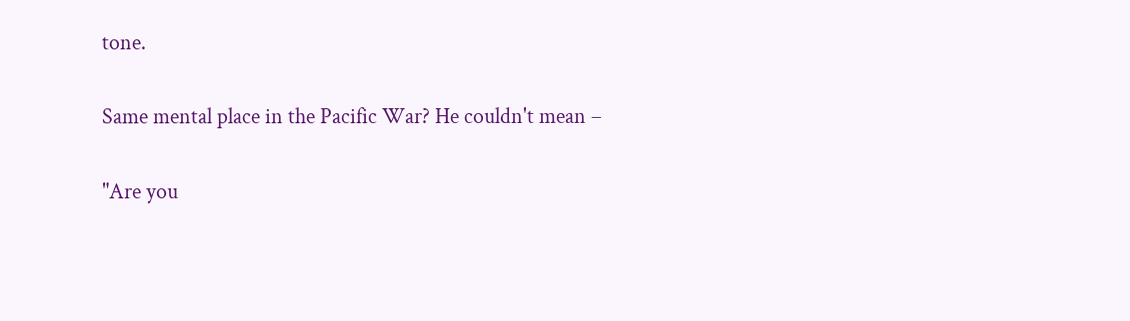tone.

Same mental place in the Pacific War? He couldn't mean –

"Are you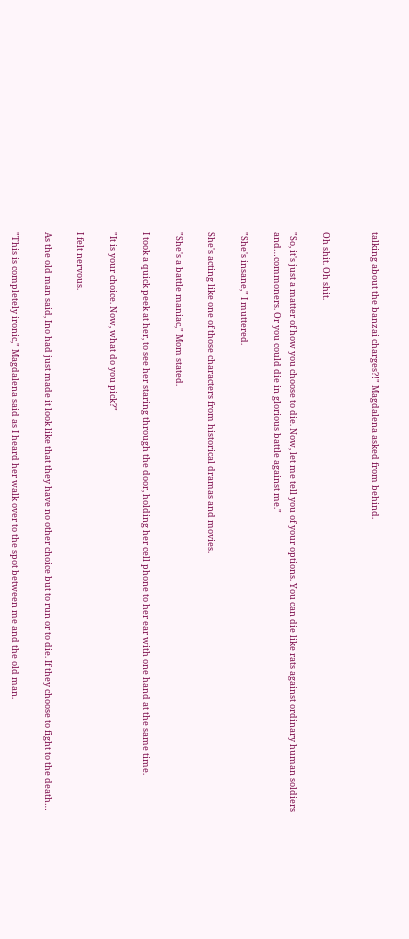talking about the banzai charges?!" Magdalena asked from behind.


Oh shit. Oh shit.

"So, it's just a matter of how you choose to die. Now, let me tell you of your options. You can die like rats against ordinary human soldiers and…commoners. Or you could die in glorious battle against me."

"She's insane," I muttered.

She's acting like one of those characters from historical dramas and movies.

"She's a battle maniac," Mom stated.

I took a quick peek at her, to see her staring through the door, holding her cell phone to her ear with one hand at the same time.

"It is your choice. Now, what do you pick?"

I felt nervous.

As the old man said, Ino had just made it look like that they have no other choice but to run or to die. If they choose to fight to the death…

"This is completely ironic," Magdalena said as I heard her walk over to the spot between me and the old man.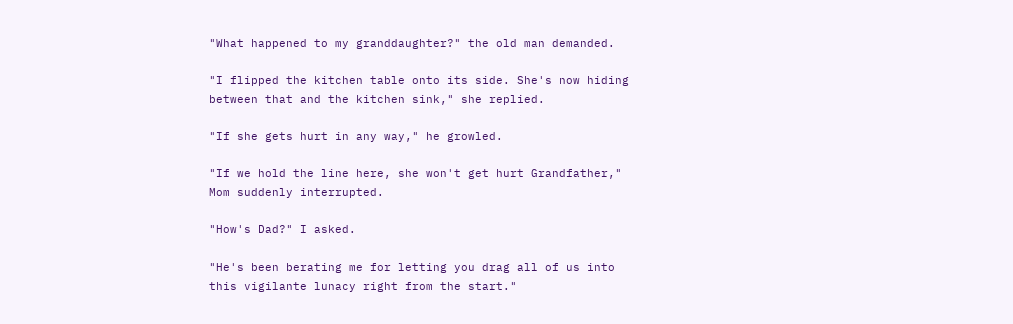"What happened to my granddaughter?" the old man demanded.

"I flipped the kitchen table onto its side. She's now hiding between that and the kitchen sink," she replied.

"If she gets hurt in any way," he growled.

"If we hold the line here, she won't get hurt Grandfather," Mom suddenly interrupted.

"How's Dad?" I asked.

"He's been berating me for letting you drag all of us into this vigilante lunacy right from the start."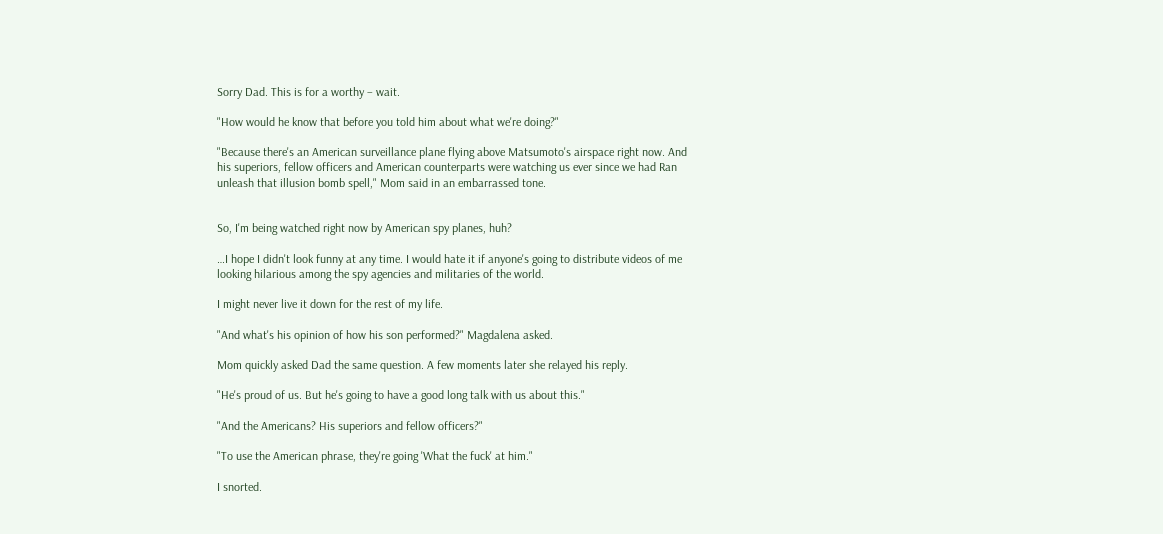Sorry Dad. This is for a worthy – wait.

"How would he know that before you told him about what we're doing?"

"Because there's an American surveillance plane flying above Matsumoto's airspace right now. And his superiors, fellow officers and American counterparts were watching us ever since we had Ran unleash that illusion bomb spell," Mom said in an embarrassed tone.


So, I'm being watched right now by American spy planes, huh?

…I hope I didn't look funny at any time. I would hate it if anyone's going to distribute videos of me looking hilarious among the spy agencies and militaries of the world.

I might never live it down for the rest of my life.

"And what's his opinion of how his son performed?" Magdalena asked.

Mom quickly asked Dad the same question. A few moments later she relayed his reply.

"He's proud of us. But he's going to have a good long talk with us about this."

"And the Americans? His superiors and fellow officers?"

"To use the American phrase, they're going 'What the fuck' at him."

I snorted.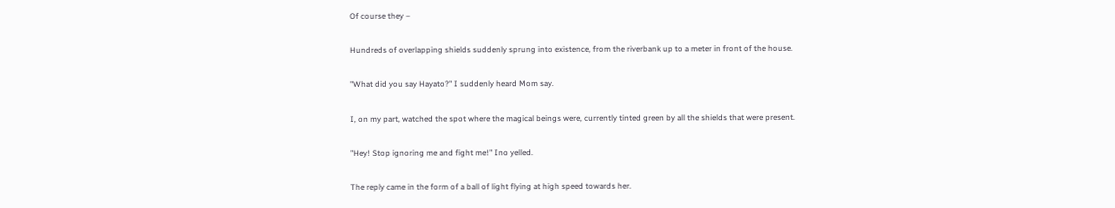Of course they –

Hundreds of overlapping shields suddenly sprung into existence, from the riverbank up to a meter in front of the house.

"What did you say Hayato?" I suddenly heard Mom say.

I, on my part, watched the spot where the magical beings were, currently tinted green by all the shields that were present.

"Hey! Stop ignoring me and fight me!" Ino yelled.

The reply came in the form of a ball of light flying at high speed towards her.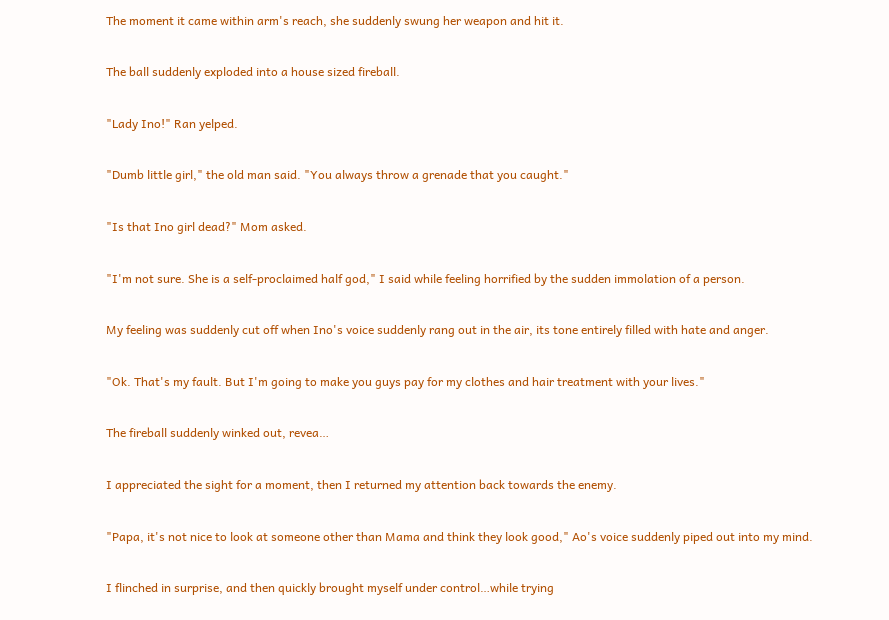The moment it came within arm's reach, she suddenly swung her weapon and hit it.

The ball suddenly exploded into a house sized fireball.

"Lady Ino!" Ran yelped.

"Dumb little girl," the old man said. "You always throw a grenade that you caught."

"Is that Ino girl dead?" Mom asked.

"I'm not sure. She is a self-proclaimed half god," I said while feeling horrified by the sudden immolation of a person.

My feeling was suddenly cut off when Ino's voice suddenly rang out in the air, its tone entirely filled with hate and anger.

"Ok. That's my fault. But I'm going to make you guys pay for my clothes and hair treatment with your lives."

The fireball suddenly winked out, revea…

I appreciated the sight for a moment, then I returned my attention back towards the enemy.

"Papa, it's not nice to look at someone other than Mama and think they look good," Ao's voice suddenly piped out into my mind.

I flinched in surprise, and then quickly brought myself under control…while trying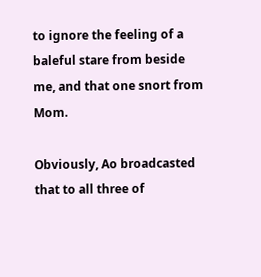to ignore the feeling of a baleful stare from beside me, and that one snort from Mom.

Obviously, Ao broadcasted that to all three of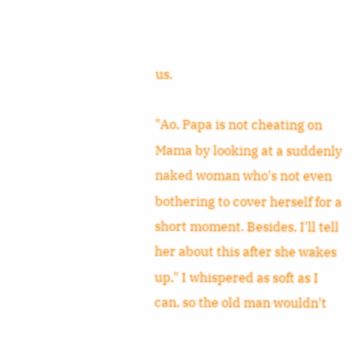us.

"Ao, Papa is not cheating on Mama by looking at a suddenly naked woman who's not even bothering to cover herself for a short moment. Besides, I'll tell her about this after she wakes up," I whispered as soft as I can, so the old man wouldn't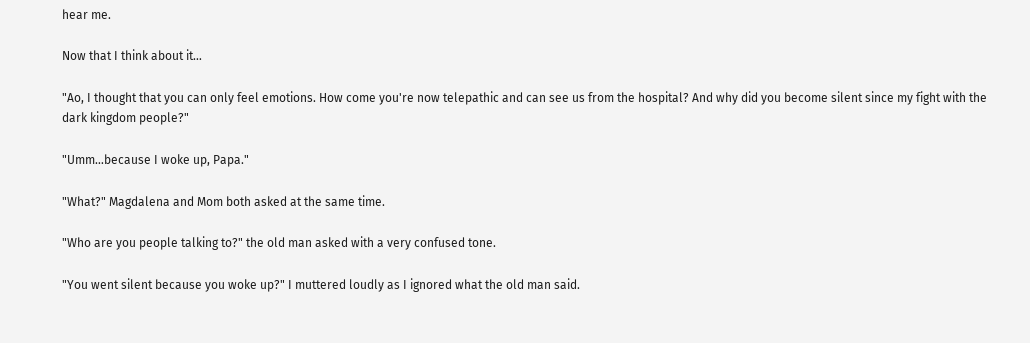hear me.

Now that I think about it…

"Ao, I thought that you can only feel emotions. How come you're now telepathic and can see us from the hospital? And why did you become silent since my fight with the dark kingdom people?"

"Umm…because I woke up, Papa."

"What?" Magdalena and Mom both asked at the same time.

"Who are you people talking to?" the old man asked with a very confused tone.

"You went silent because you woke up?" I muttered loudly as I ignored what the old man said.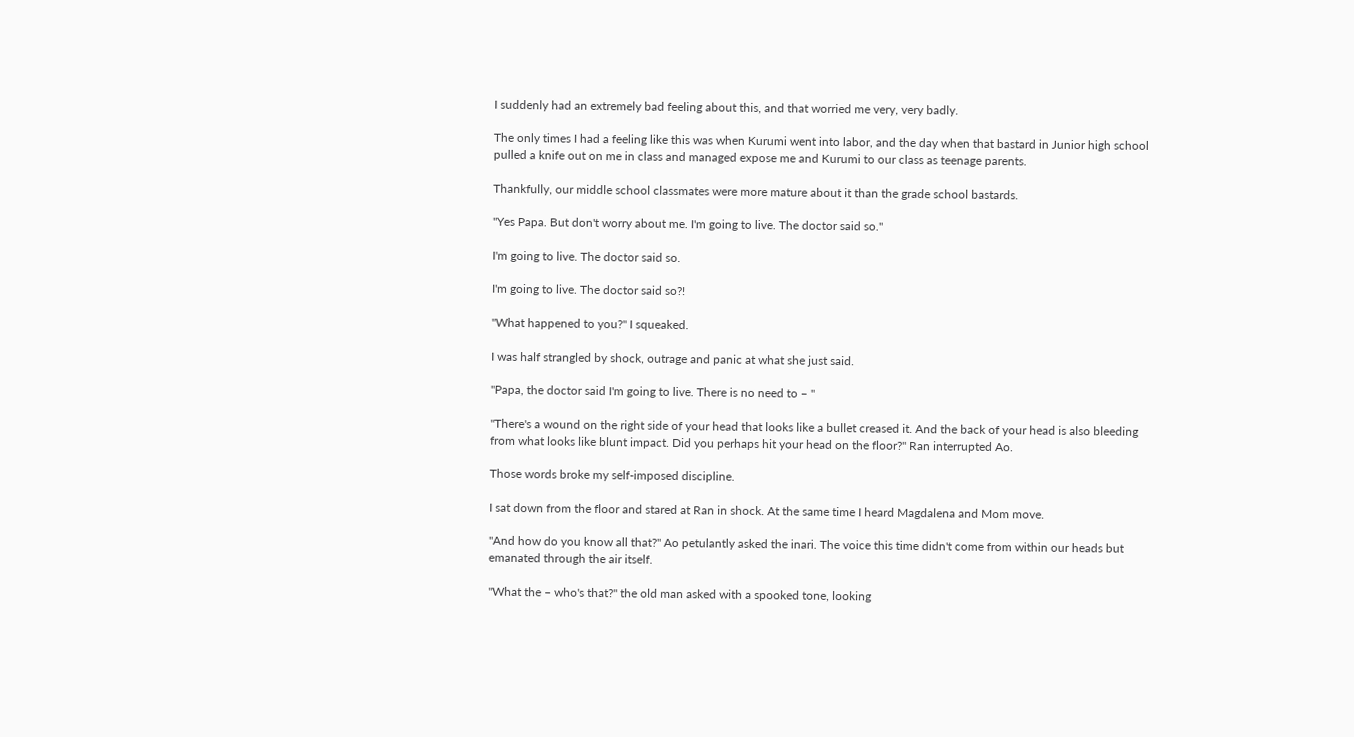I suddenly had an extremely bad feeling about this, and that worried me very, very badly.

The only times I had a feeling like this was when Kurumi went into labor, and the day when that bastard in Junior high school pulled a knife out on me in class and managed expose me and Kurumi to our class as teenage parents.

Thankfully, our middle school classmates were more mature about it than the grade school bastards.

"Yes Papa. But don't worry about me. I'm going to live. The doctor said so."

I'm going to live. The doctor said so.

I'm going to live. The doctor said so?!

"What happened to you?" I squeaked.

I was half strangled by shock, outrage and panic at what she just said.

"Papa, the doctor said I'm going to live. There is no need to – "

"There's a wound on the right side of your head that looks like a bullet creased it. And the back of your head is also bleeding from what looks like blunt impact. Did you perhaps hit your head on the floor?" Ran interrupted Ao.

Those words broke my self-imposed discipline.

I sat down from the floor and stared at Ran in shock. At the same time I heard Magdalena and Mom move.

"And how do you know all that?" Ao petulantly asked the inari. The voice this time didn't come from within our heads but emanated through the air itself.

"What the – who's that?" the old man asked with a spooked tone, looking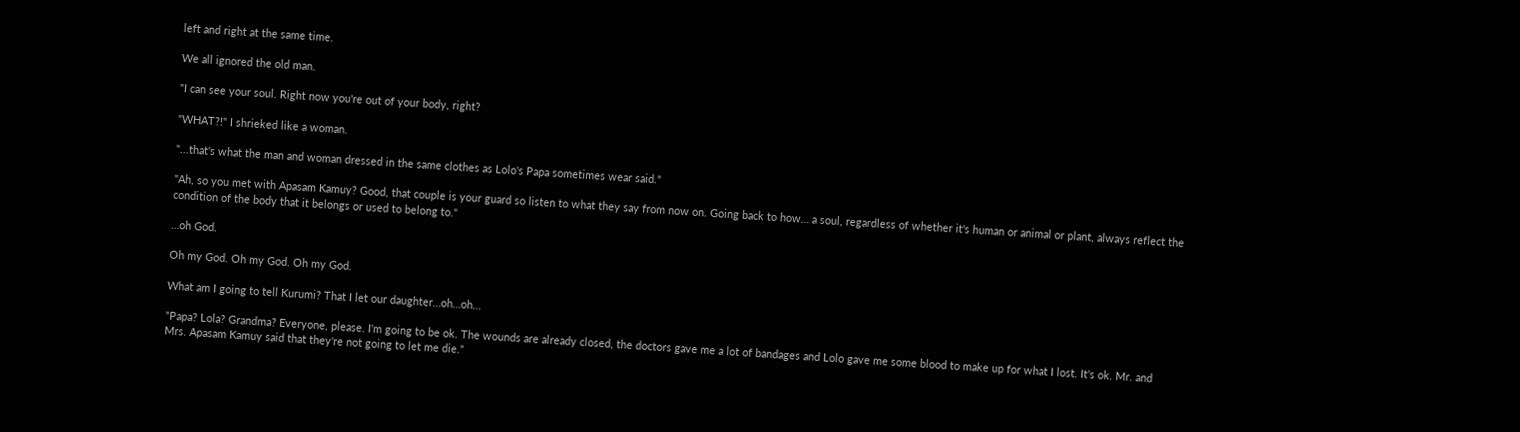left and right at the same time.

We all ignored the old man.

"I can see your soul. Right now you're out of your body, right?

"WHAT?!" I shrieked like a woman.

"...that's what the man and woman dressed in the same clothes as Lolo's Papa sometimes wear said."

"Ah, so you met with Apasam Kamuy? Good, that couple is your guard so listen to what they say from now on. Going back to how… a soul, regardless of whether it's human or animal or plant, always reflect the condition of the body that it belongs or used to belong to."

…oh God.

Oh my God. Oh my God. Oh my God.

What am I going to tell Kurumi? That I let our daughter…oh…oh…

"Papa? Lola? Grandma? Everyone, please. I'm going to be ok. The wounds are already closed, the doctors gave me a lot of bandages and Lolo gave me some blood to make up for what I lost. It's ok. Mr. and Mrs. Apasam Kamuy said that they're not going to let me die."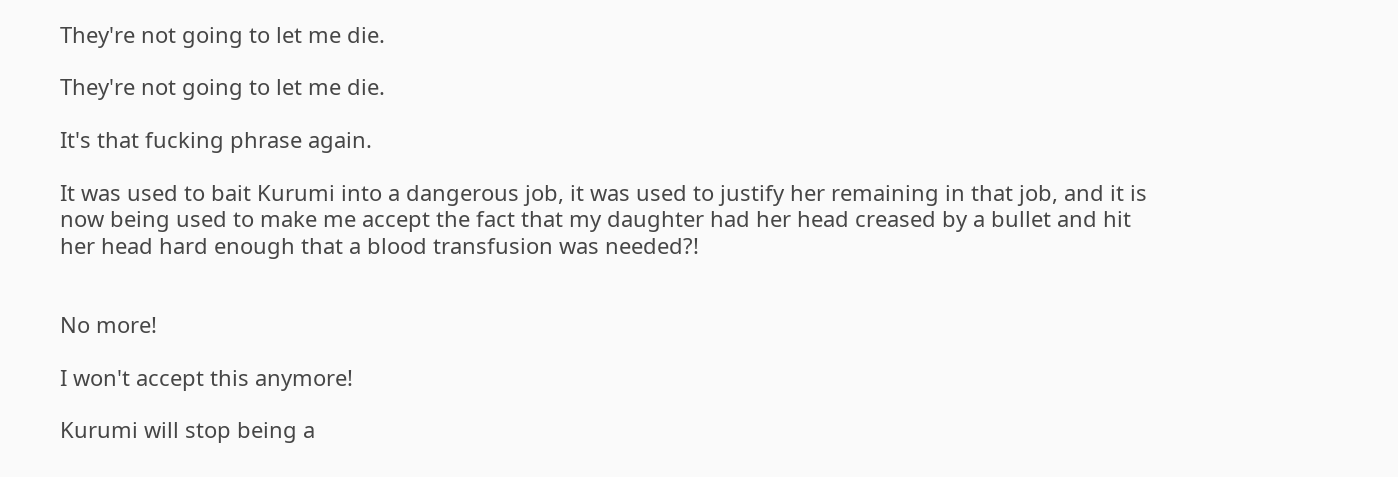They're not going to let me die.

They're not going to let me die.

It's that fucking phrase again.

It was used to bait Kurumi into a dangerous job, it was used to justify her remaining in that job, and it is now being used to make me accept the fact that my daughter had her head creased by a bullet and hit her head hard enough that a blood transfusion was needed?!


No more!

I won't accept this anymore!

Kurumi will stop being a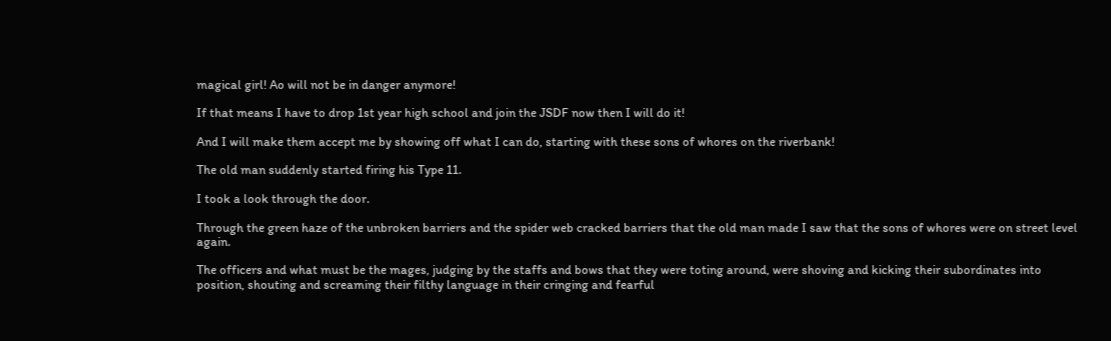magical girl! Ao will not be in danger anymore!

If that means I have to drop 1st year high school and join the JSDF now then I will do it!

And I will make them accept me by showing off what I can do, starting with these sons of whores on the riverbank!

The old man suddenly started firing his Type 11.

I took a look through the door.

Through the green haze of the unbroken barriers and the spider web cracked barriers that the old man made I saw that the sons of whores were on street level again.

The officers and what must be the mages, judging by the staffs and bows that they were toting around, were shoving and kicking their subordinates into position, shouting and screaming their filthy language in their cringing and fearful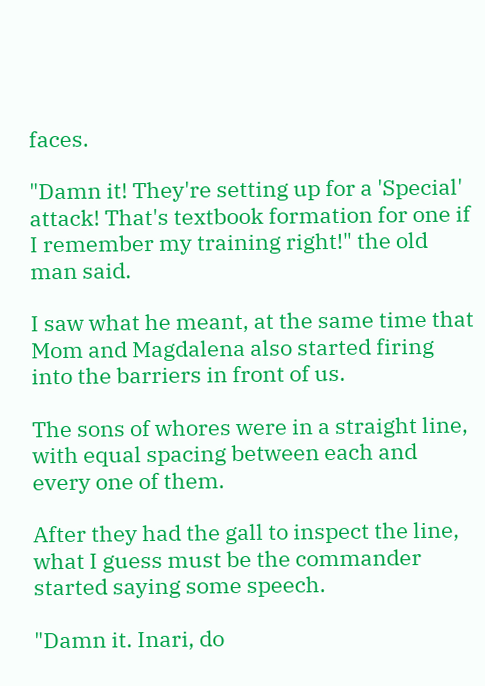faces.

"Damn it! They're setting up for a 'Special' attack! That's textbook formation for one if I remember my training right!" the old man said.

I saw what he meant, at the same time that Mom and Magdalena also started firing into the barriers in front of us.

The sons of whores were in a straight line, with equal spacing between each and every one of them.

After they had the gall to inspect the line, what I guess must be the commander started saying some speech.

"Damn it. Inari, do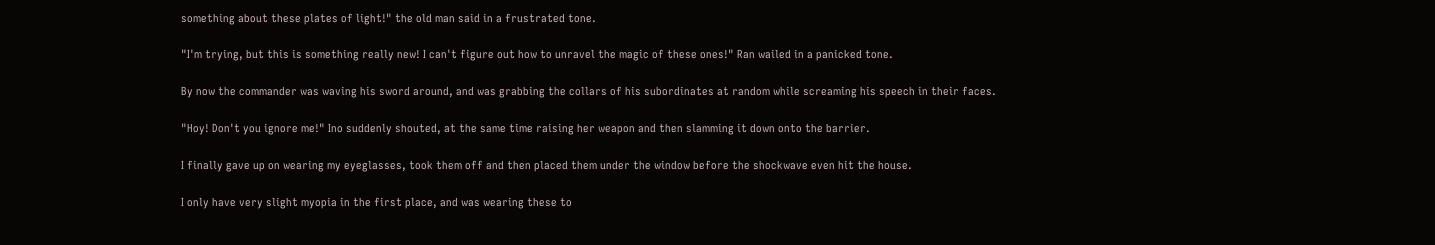something about these plates of light!" the old man said in a frustrated tone.

"I'm trying, but this is something really new! I can't figure out how to unravel the magic of these ones!" Ran wailed in a panicked tone.

By now the commander was waving his sword around, and was grabbing the collars of his subordinates at random while screaming his speech in their faces.

"Hoy! Don't you ignore me!" Ino suddenly shouted, at the same time raising her weapon and then slamming it down onto the barrier.

I finally gave up on wearing my eyeglasses, took them off and then placed them under the window before the shockwave even hit the house.

I only have very slight myopia in the first place, and was wearing these to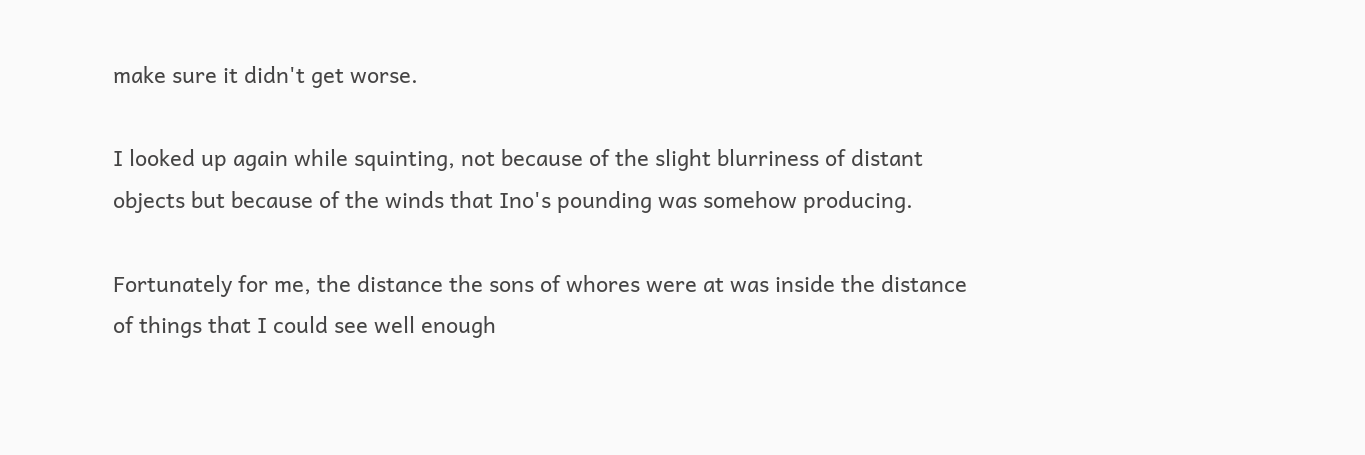make sure it didn't get worse.

I looked up again while squinting, not because of the slight blurriness of distant objects but because of the winds that Ino's pounding was somehow producing.

Fortunately for me, the distance the sons of whores were at was inside the distance of things that I could see well enough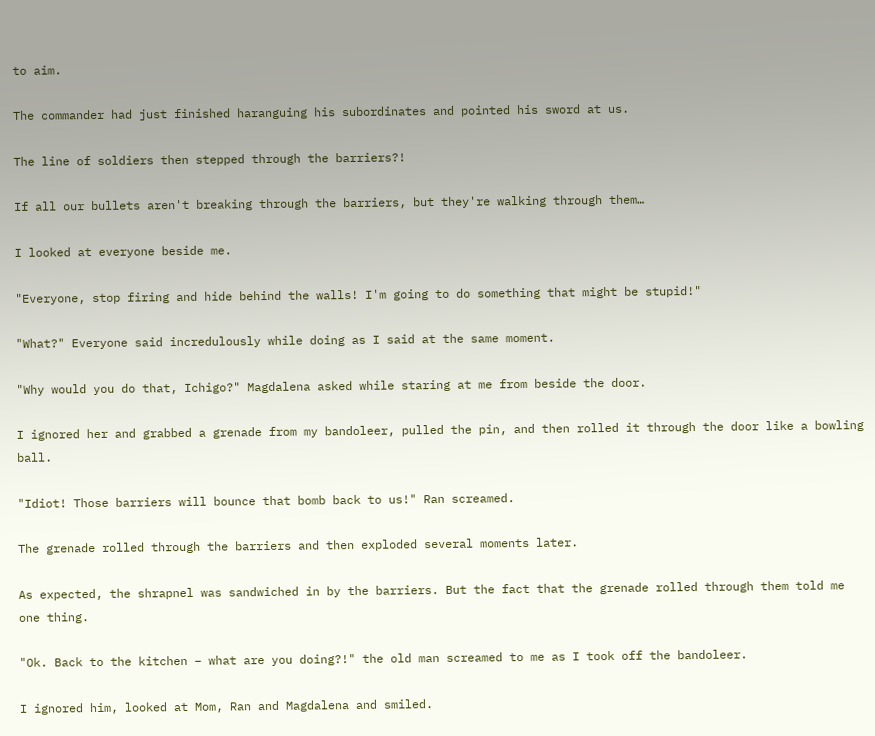to aim.

The commander had just finished haranguing his subordinates and pointed his sword at us.

The line of soldiers then stepped through the barriers?!

If all our bullets aren't breaking through the barriers, but they're walking through them…

I looked at everyone beside me.

"Everyone, stop firing and hide behind the walls! I'm going to do something that might be stupid!"

"What?" Everyone said incredulously while doing as I said at the same moment.

"Why would you do that, Ichigo?" Magdalena asked while staring at me from beside the door.

I ignored her and grabbed a grenade from my bandoleer, pulled the pin, and then rolled it through the door like a bowling ball.

"Idiot! Those barriers will bounce that bomb back to us!" Ran screamed.

The grenade rolled through the barriers and then exploded several moments later.

As expected, the shrapnel was sandwiched in by the barriers. But the fact that the grenade rolled through them told me one thing.

"Ok. Back to the kitchen – what are you doing?!" the old man screamed to me as I took off the bandoleer.

I ignored him, looked at Mom, Ran and Magdalena and smiled.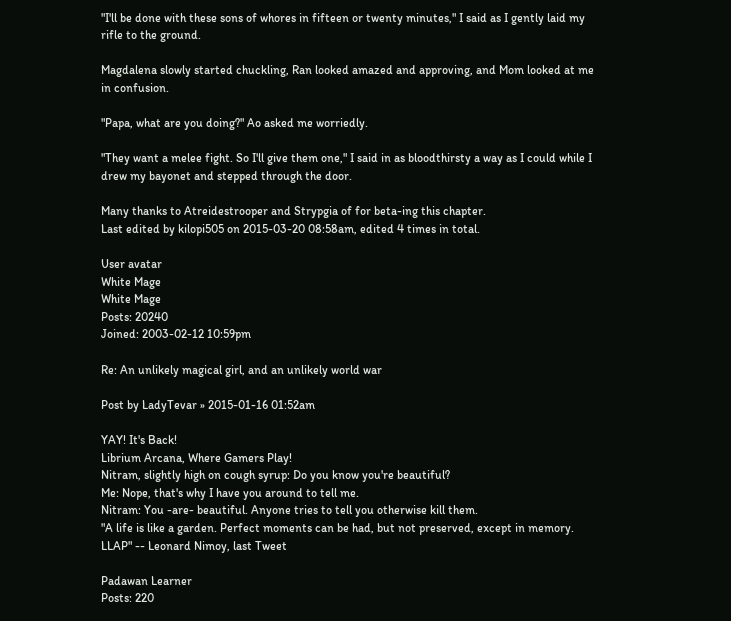"I'll be done with these sons of whores in fifteen or twenty minutes," I said as I gently laid my rifle to the ground.

Magdalena slowly started chuckling, Ran looked amazed and approving, and Mom looked at me in confusion.

"Papa, what are you doing?" Ao asked me worriedly.

"They want a melee fight. So I'll give them one," I said in as bloodthirsty a way as I could while I drew my bayonet and stepped through the door.

Many thanks to Atreidestrooper and Strypgia of for beta-ing this chapter.
Last edited by kilopi505 on 2015-03-20 08:58am, edited 4 times in total.

User avatar
White Mage
White Mage
Posts: 20240
Joined: 2003-02-12 10:59pm

Re: An unlikely magical girl, and an unlikely world war

Post by LadyTevar » 2015-01-16 01:52am

YAY! It's Back!
Librium Arcana, Where Gamers Play!
Nitram, slightly high on cough syrup: Do you know you're beautiful?
Me: Nope, that's why I have you around to tell me.
Nitram: You -are- beautiful. Anyone tries to tell you otherwise kill them.
"A life is like a garden. Perfect moments can be had, but not preserved, except in memory. LLAP" -- Leonard Nimoy, last Tweet

Padawan Learner
Posts: 220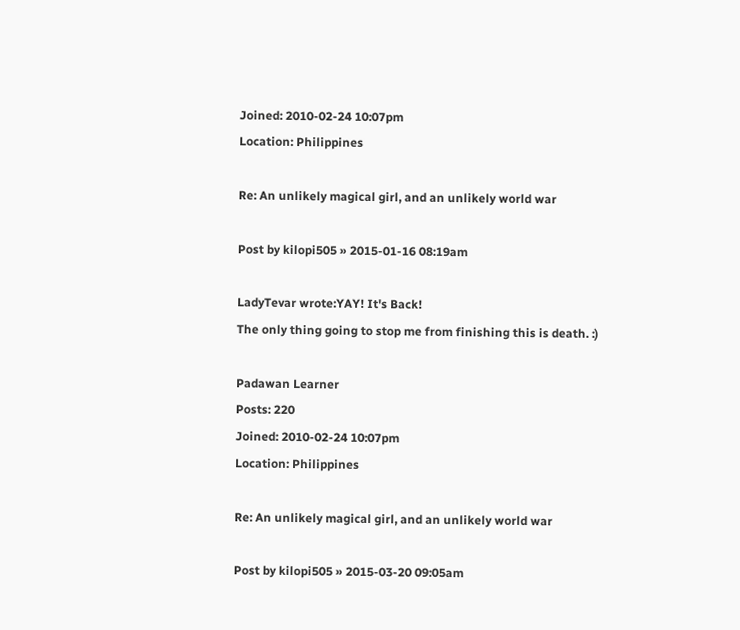Joined: 2010-02-24 10:07pm
Location: Philippines

Re: An unlikely magical girl, and an unlikely world war

Post by kilopi505 » 2015-01-16 08:19am

LadyTevar wrote:YAY! It's Back!
The only thing going to stop me from finishing this is death. :)

Padawan Learner
Posts: 220
Joined: 2010-02-24 10:07pm
Location: Philippines

Re: An unlikely magical girl, and an unlikely world war

Post by kilopi505 » 2015-03-20 09:05am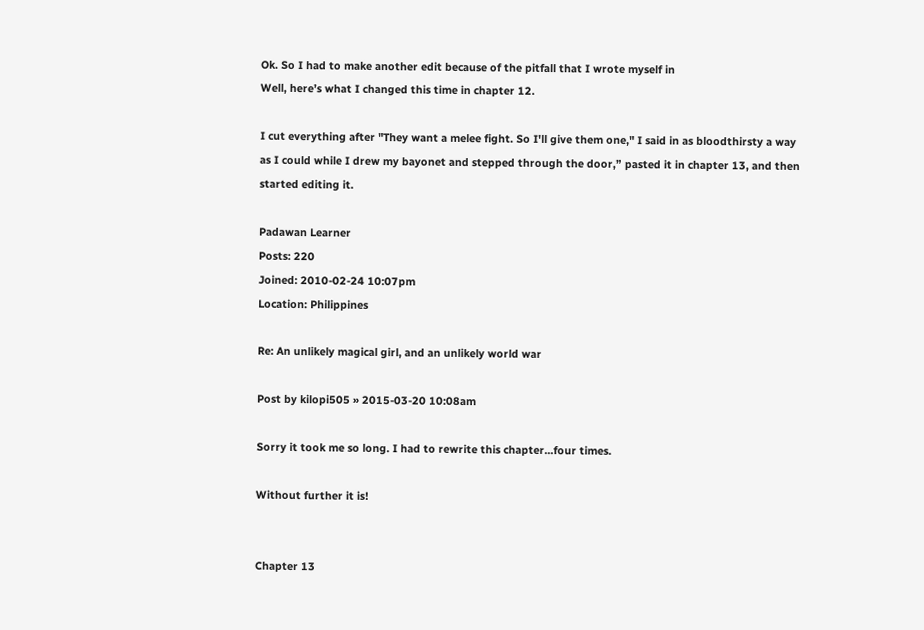Ok. So I had to make another edit because of the pitfall that I wrote myself in
Well, here’s what I changed this time in chapter 12.

I cut everything after "They want a melee fight. So I'll give them one," I said in as bloodthirsty a way as I could while I drew my bayonet and stepped through the door,” pasted it in chapter 13, and then started editing it.

Padawan Learner
Posts: 220
Joined: 2010-02-24 10:07pm
Location: Philippines

Re: An unlikely magical girl, and an unlikely world war

Post by kilopi505 » 2015-03-20 10:08am

Sorry it took me so long. I had to rewrite this chapter...four times.

Without further it is!


Chapter 13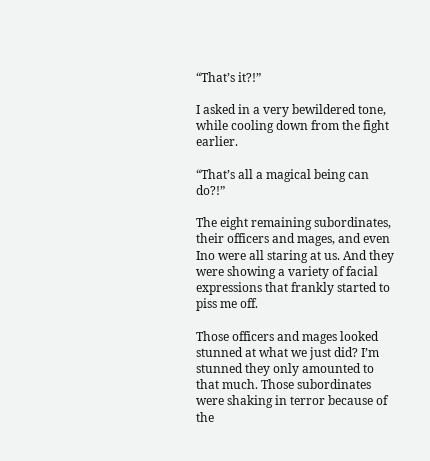“That’s it?!”

I asked in a very bewildered tone, while cooling down from the fight earlier.

“That’s all a magical being can do?!”

The eight remaining subordinates, their officers and mages, and even Ino were all staring at us. And they were showing a variety of facial expressions that frankly started to piss me off.

Those officers and mages looked stunned at what we just did? I’m stunned they only amounted to that much. Those subordinates were shaking in terror because of the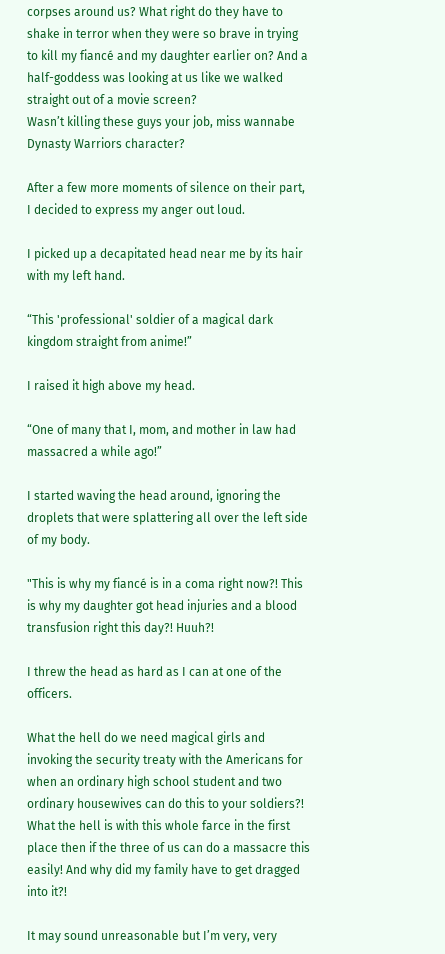corpses around us? What right do they have to shake in terror when they were so brave in trying to kill my fiancé and my daughter earlier on? And a half-goddess was looking at us like we walked straight out of a movie screen?
Wasn’t killing these guys your job, miss wannabe Dynasty Warriors character?

After a few more moments of silence on their part, I decided to express my anger out loud.

I picked up a decapitated head near me by its hair with my left hand.

“This 'professional' soldier of a magical dark kingdom straight from anime!”

I raised it high above my head.

“One of many that I, mom, and mother in law had massacred a while ago!”

I started waving the head around, ignoring the droplets that were splattering all over the left side of my body.

"This is why my fiancé is in a coma right now?! This is why my daughter got head injuries and a blood transfusion right this day?! Huuh?!

I threw the head as hard as I can at one of the officers.

What the hell do we need magical girls and invoking the security treaty with the Americans for when an ordinary high school student and two ordinary housewives can do this to your soldiers?! What the hell is with this whole farce in the first place then if the three of us can do a massacre this easily! And why did my family have to get dragged into it?!

It may sound unreasonable but I’m very, very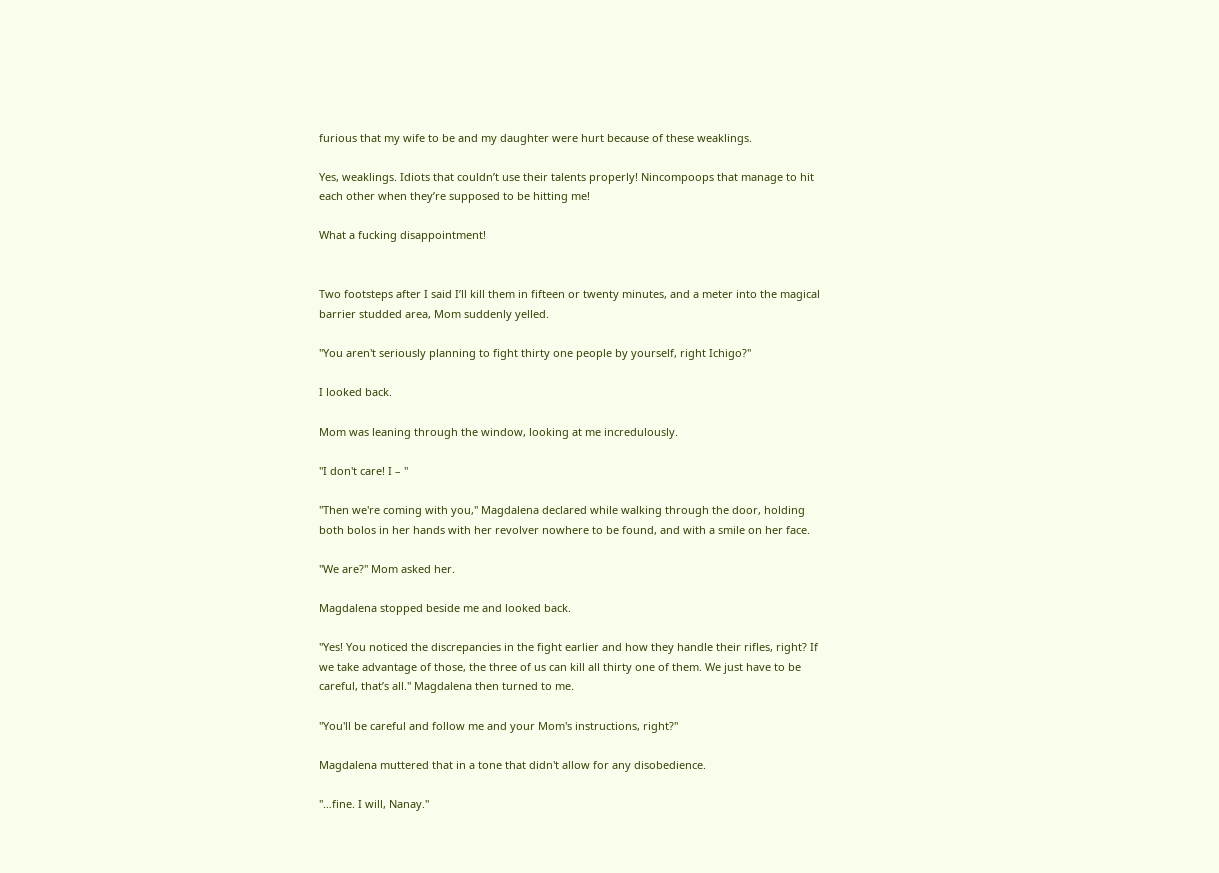furious that my wife to be and my daughter were hurt because of these weaklings.

Yes, weaklings. Idiots that couldn’t use their talents properly! Nincompoops that manage to hit each other when they’re supposed to be hitting me!

What a fucking disappointment!


Two footsteps after I said I’ll kill them in fifteen or twenty minutes, and a meter into the magical barrier studded area, Mom suddenly yelled.

"You aren't seriously planning to fight thirty one people by yourself, right Ichigo?"

I looked back.

Mom was leaning through the window, looking at me incredulously.

"I don't care! I – "

"Then we're coming with you," Magdalena declared while walking through the door, holding both bolos in her hands with her revolver nowhere to be found, and with a smile on her face.

"We are?" Mom asked her.

Magdalena stopped beside me and looked back.

"Yes! You noticed the discrepancies in the fight earlier and how they handle their rifles, right? If we take advantage of those, the three of us can kill all thirty one of them. We just have to be careful, that’s all." Magdalena then turned to me.

"You'll be careful and follow me and your Mom's instructions, right?"

Magdalena muttered that in a tone that didn't allow for any disobedience.

"…fine. I will, Nanay."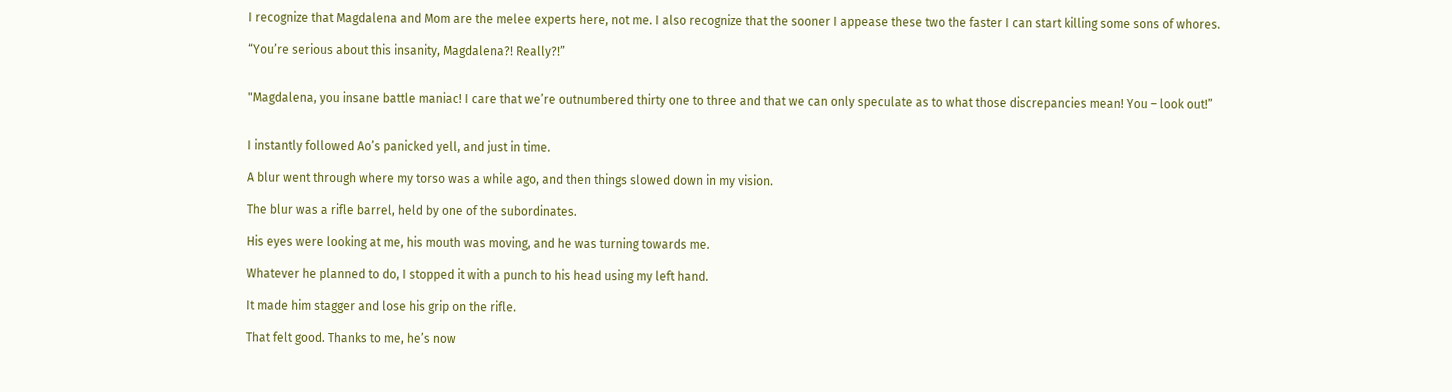I recognize that Magdalena and Mom are the melee experts here, not me. I also recognize that the sooner I appease these two the faster I can start killing some sons of whores.

“You’re serious about this insanity, Magdalena?! Really?!”


"Magdalena, you insane battle maniac! I care that we’re outnumbered thirty one to three and that we can only speculate as to what those discrepancies mean! You – look out!”


I instantly followed Ao’s panicked yell, and just in time.

A blur went through where my torso was a while ago, and then things slowed down in my vision.

The blur was a rifle barrel, held by one of the subordinates.

His eyes were looking at me, his mouth was moving, and he was turning towards me.

Whatever he planned to do, I stopped it with a punch to his head using my left hand.

It made him stagger and lose his grip on the rifle.

That felt good. Thanks to me, he’s now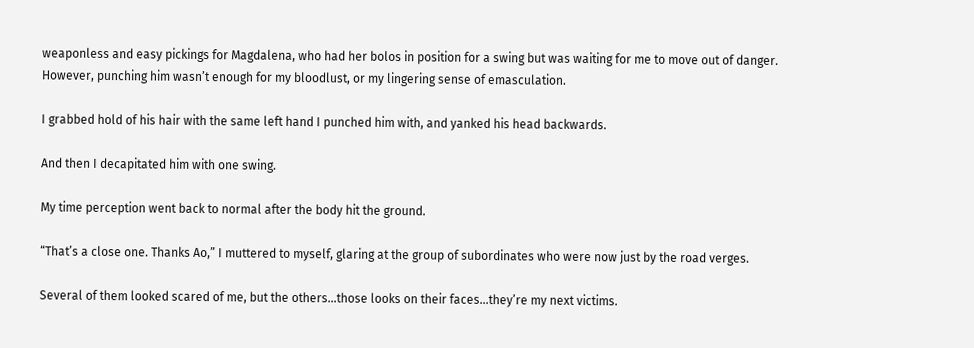weaponless and easy pickings for Magdalena, who had her bolos in position for a swing but was waiting for me to move out of danger. However, punching him wasn’t enough for my bloodlust, or my lingering sense of emasculation.

I grabbed hold of his hair with the same left hand I punched him with, and yanked his head backwards.

And then I decapitated him with one swing.

My time perception went back to normal after the body hit the ground.

“That’s a close one. Thanks Ao,” I muttered to myself, glaring at the group of subordinates who were now just by the road verges.

Several of them looked scared of me, but the others…those looks on their faces…they’re my next victims.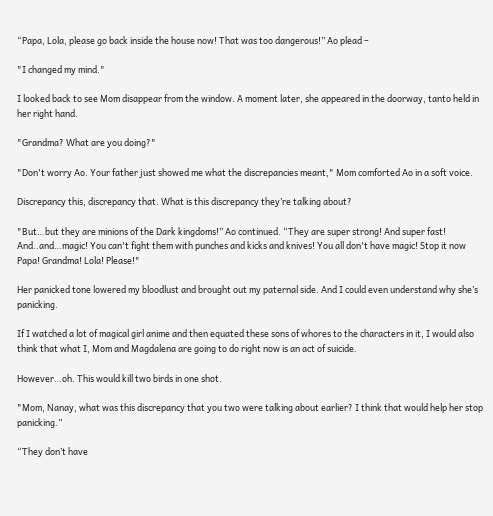“Papa, Lola, please go back inside the house now! That was too dangerous!” Ao plead –

"I changed my mind."

I looked back to see Mom disappear from the window. A moment later, she appeared in the doorway, tanto held in her right hand.

"Grandma? What are you doing?"

"Don't worry Ao. Your father just showed me what the discrepancies meant," Mom comforted Ao in a soft voice.

Discrepancy this, discrepancy that. What is this discrepancy they’re talking about?

"But…but they are minions of the Dark kingdoms!” Ao continued. “They are super strong! And super fast! And..and…magic! You can't fight them with punches and kicks and knives! You all don't have magic! Stop it now Papa! Grandma! Lola! Please!"

Her panicked tone lowered my bloodlust and brought out my paternal side. And I could even understand why she’s panicking.

If I watched a lot of magical girl anime and then equated these sons of whores to the characters in it, I would also think that what I, Mom and Magdalena are going to do right now is an act of suicide.

However…oh. This would kill two birds in one shot.

"Mom, Nanay, what was this discrepancy that you two were talking about earlier? I think that would help her stop panicking.”

“They don’t have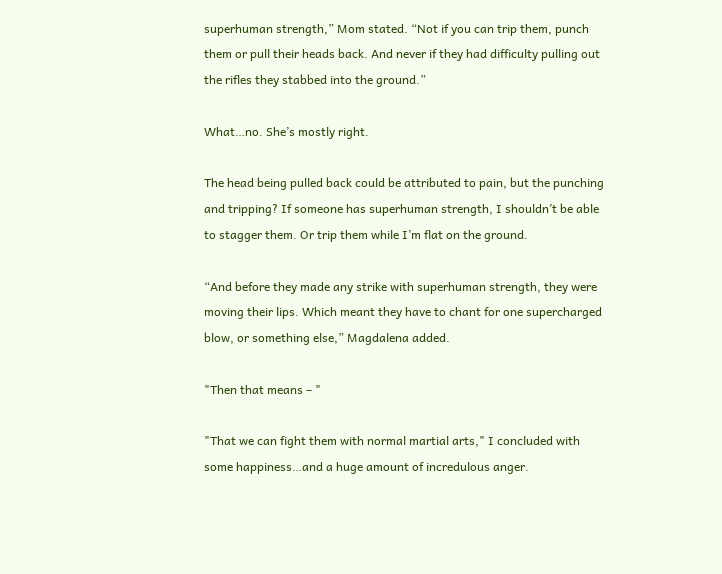superhuman strength,” Mom stated. “Not if you can trip them, punch them or pull their heads back. And never if they had difficulty pulling out the rifles they stabbed into the ground.”

What…no. She’s mostly right.

The head being pulled back could be attributed to pain, but the punching and tripping? If someone has superhuman strength, I shouldn’t be able to stagger them. Or trip them while I’m flat on the ground.

“And before they made any strike with superhuman strength, they were moving their lips. Which meant they have to chant for one supercharged blow, or something else,” Magdalena added.

"Then that means – "

"That we can fight them with normal martial arts," I concluded with some happiness…and a huge amount of incredulous anger.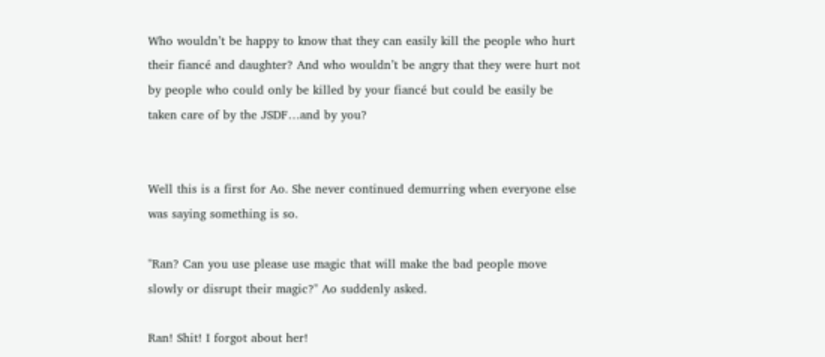Who wouldn’t be happy to know that they can easily kill the people who hurt their fiancé and daughter? And who wouldn’t be angry that they were hurt not by people who could only be killed by your fiancé but could be easily be taken care of by the JSDF…and by you?


Well this is a first for Ao. She never continued demurring when everyone else was saying something is so.

"Ran? Can you use please use magic that will make the bad people move slowly or disrupt their magic?" Ao suddenly asked.

Ran! Shit! I forgot about her!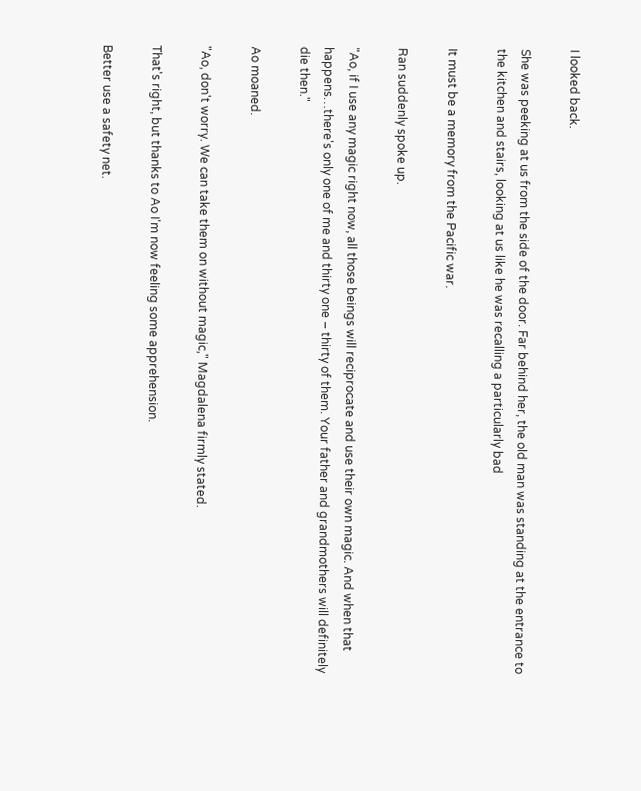I looked back.

She was peeking at us from the side of the door. Far behind her, the old man was standing at the entrance to the kitchen and stairs, looking at us like he was recalling a particularly bad

It must be a memory from the Pacific war.

Ran suddenly spoke up.

"Ao, if I use any magic right now, all those beings will reciprocate and use their own magic. And when that happens…there's only one of me and thirty one – thirty of them. Your father and grandmothers will definitely die then."

Ao moaned.

"Ao, don't worry. We can take them on without magic," Magdalena firmly stated.

That's right, but thanks to Ao I'm now feeling some apprehension.

Better use a safety net.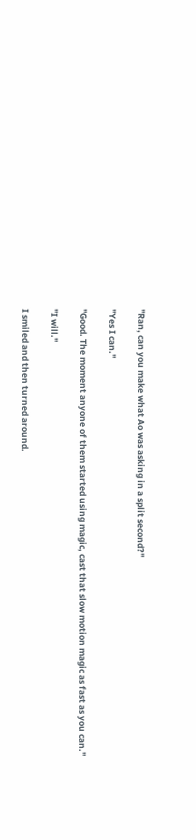"Ran, can you make what Ao was asking in a split second?"

"Yes I can."

"Good. The moment anyone of them started using magic, cast that slow motion magic as fast as you can."

"I will."

I smiled and then turned around.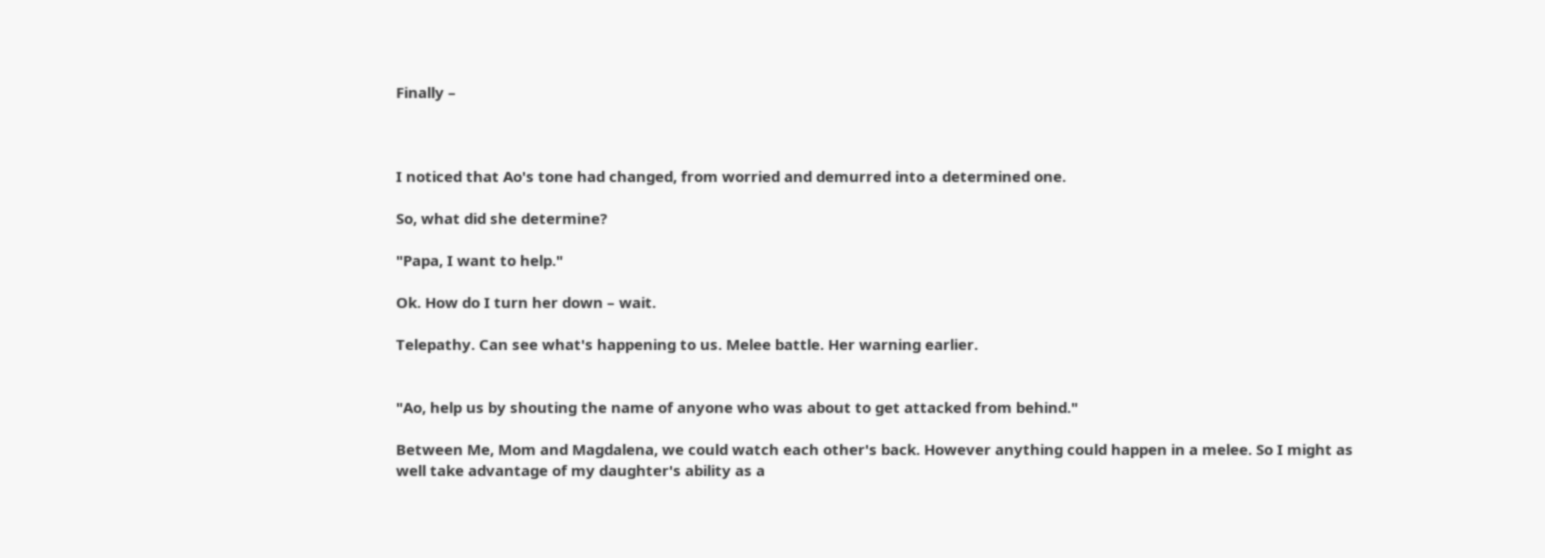Finally –



I noticed that Ao's tone had changed, from worried and demurred into a determined one.

So, what did she determine?

"Papa, I want to help."

Ok. How do I turn her down – wait.

Telepathy. Can see what's happening to us. Melee battle. Her warning earlier.


"Ao, help us by shouting the name of anyone who was about to get attacked from behind."

Between Me, Mom and Magdalena, we could watch each other's back. However anything could happen in a melee. So I might as well take advantage of my daughter's ability as a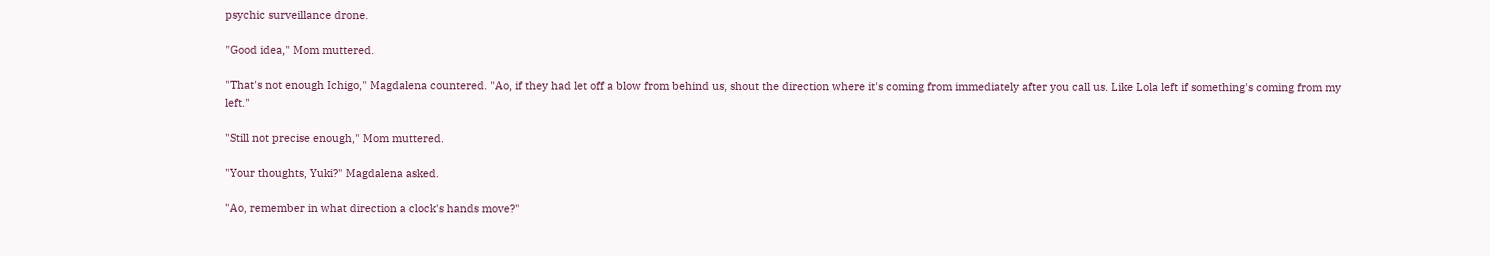psychic surveillance drone.

"Good idea," Mom muttered.

"That's not enough Ichigo," Magdalena countered. "Ao, if they had let off a blow from behind us, shout the direction where it's coming from immediately after you call us. Like Lola left if something's coming from my left."

"Still not precise enough," Mom muttered.

"Your thoughts, Yuki?" Magdalena asked.

"Ao, remember in what direction a clock's hands move?"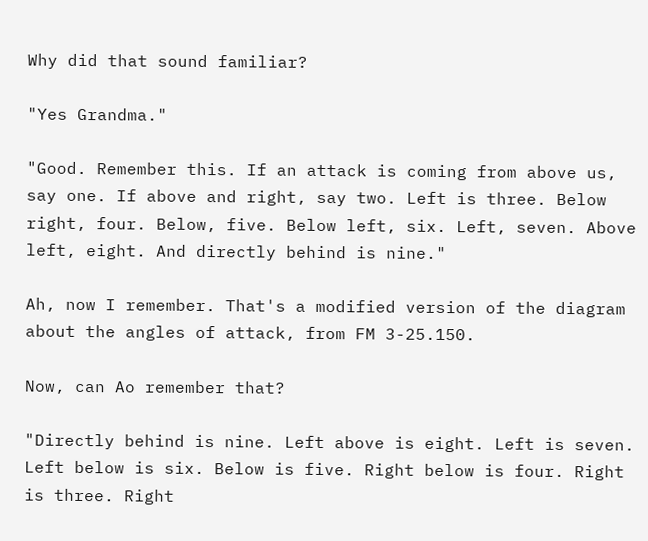Why did that sound familiar?

"Yes Grandma."

"Good. Remember this. If an attack is coming from above us, say one. If above and right, say two. Left is three. Below right, four. Below, five. Below left, six. Left, seven. Above left, eight. And directly behind is nine."

Ah, now I remember. That's a modified version of the diagram about the angles of attack, from FM 3-25.150.

Now, can Ao remember that?

"Directly behind is nine. Left above is eight. Left is seven. Left below is six. Below is five. Right below is four. Right is three. Right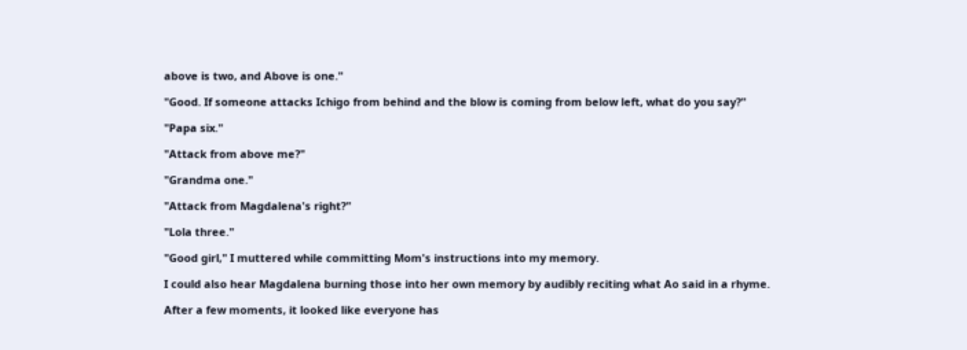above is two, and Above is one."

"Good. If someone attacks Ichigo from behind and the blow is coming from below left, what do you say?"

"Papa six."

"Attack from above me?"

"Grandma one."

"Attack from Magdalena's right?"

"Lola three."

"Good girl," I muttered while committing Mom's instructions into my memory.

I could also hear Magdalena burning those into her own memory by audibly reciting what Ao said in a rhyme.

After a few moments, it looked like everyone has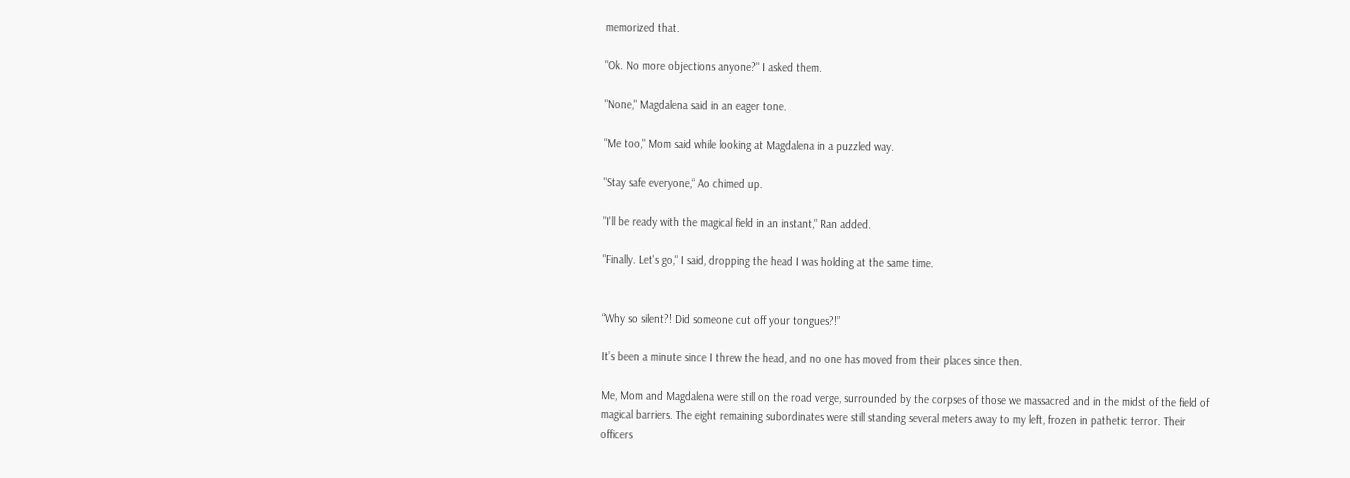memorized that.

"Ok. No more objections anyone?" I asked them.

"None," Magdalena said in an eager tone.

"Me too," Mom said while looking at Magdalena in a puzzled way.

"Stay safe everyone,“ Ao chimed up.

"I'll be ready with the magical field in an instant," Ran added.

"Finally. Let's go," I said, dropping the head I was holding at the same time.


“Why so silent?! Did someone cut off your tongues?!”

It’s been a minute since I threw the head, and no one has moved from their places since then.

Me, Mom and Magdalena were still on the road verge, surrounded by the corpses of those we massacred and in the midst of the field of magical barriers. The eight remaining subordinates were still standing several meters away to my left, frozen in pathetic terror. Their officers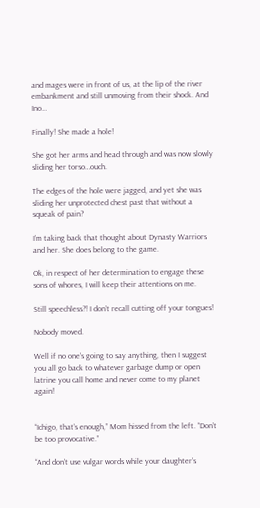and mages were in front of us, at the lip of the river embankment and still unmoving from their shock. And Ino…

Finally! She made a hole!

She got her arms and head through and was now slowly sliding her torso…ouch.

The edges of the hole were jagged, and yet she was sliding her unprotected chest past that without a squeak of pain?

I’m taking back that thought about Dynasty Warriors and her. She does belong to the game.

Ok, in respect of her determination to engage these sons of whores, I will keep their attentions on me.

Still speechless?! I don’t recall cutting off your tongues!

Nobody moved.

Well if no one’s going to say anything, then I suggest you all go back to whatever garbage dump or open latrine you call home and never come to my planet again!


“Ichigo, that’s enough,” Mom hissed from the left. “Don’t be too provocative.”

“And don’t use vulgar words while your daughter’s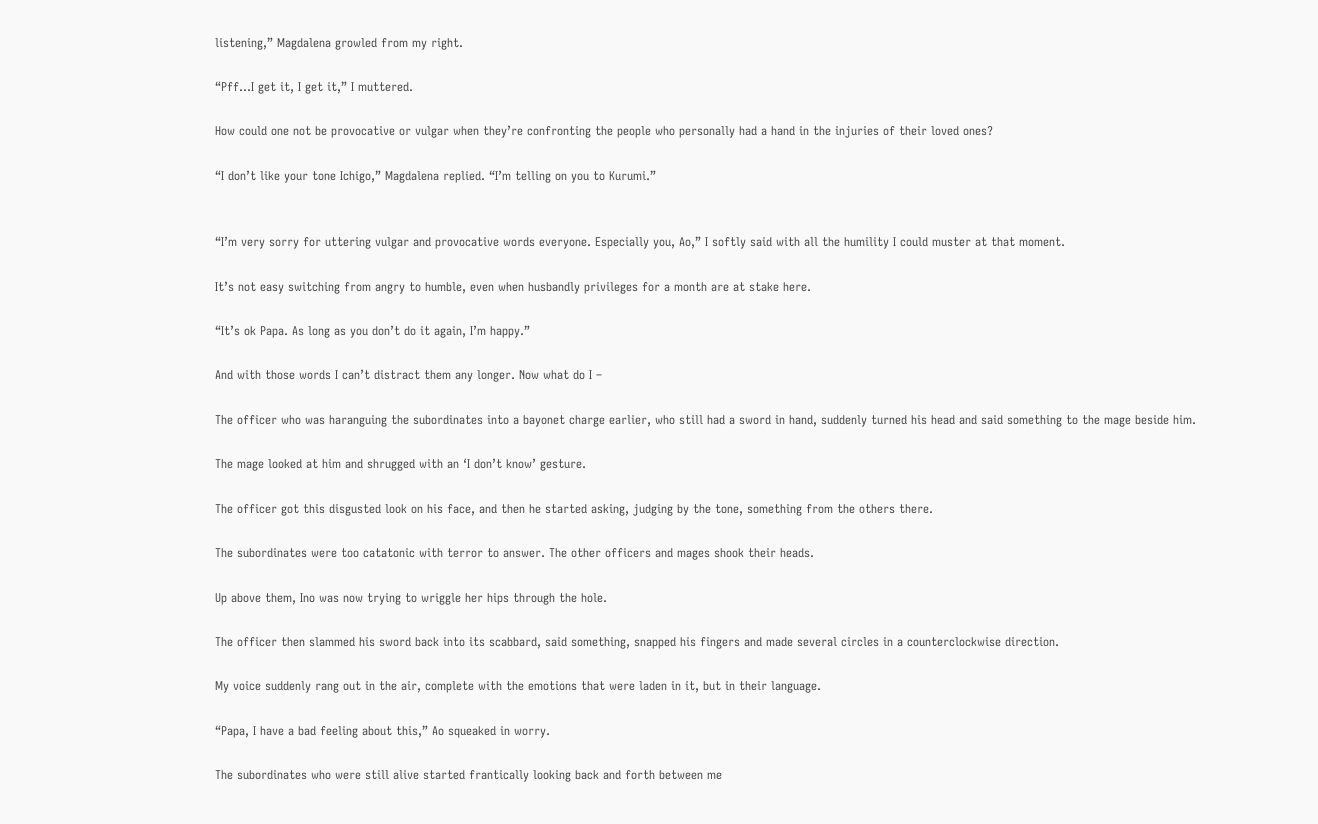listening,” Magdalena growled from my right.

“Pff…I get it, I get it,” I muttered.

How could one not be provocative or vulgar when they’re confronting the people who personally had a hand in the injuries of their loved ones?

“I don’t like your tone Ichigo,” Magdalena replied. “I’m telling on you to Kurumi.”


“I’m very sorry for uttering vulgar and provocative words everyone. Especially you, Ao,” I softly said with all the humility I could muster at that moment.

It’s not easy switching from angry to humble, even when husbandly privileges for a month are at stake here.

“It’s ok Papa. As long as you don’t do it again, I’m happy.”

And with those words I can’t distract them any longer. Now what do I –

The officer who was haranguing the subordinates into a bayonet charge earlier, who still had a sword in hand, suddenly turned his head and said something to the mage beside him.

The mage looked at him and shrugged with an ‘I don’t know’ gesture.

The officer got this disgusted look on his face, and then he started asking, judging by the tone, something from the others there.

The subordinates were too catatonic with terror to answer. The other officers and mages shook their heads.

Up above them, Ino was now trying to wriggle her hips through the hole.

The officer then slammed his sword back into its scabbard, said something, snapped his fingers and made several circles in a counterclockwise direction.

My voice suddenly rang out in the air, complete with the emotions that were laden in it, but in their language.

“Papa, I have a bad feeling about this,” Ao squeaked in worry.

The subordinates who were still alive started frantically looking back and forth between me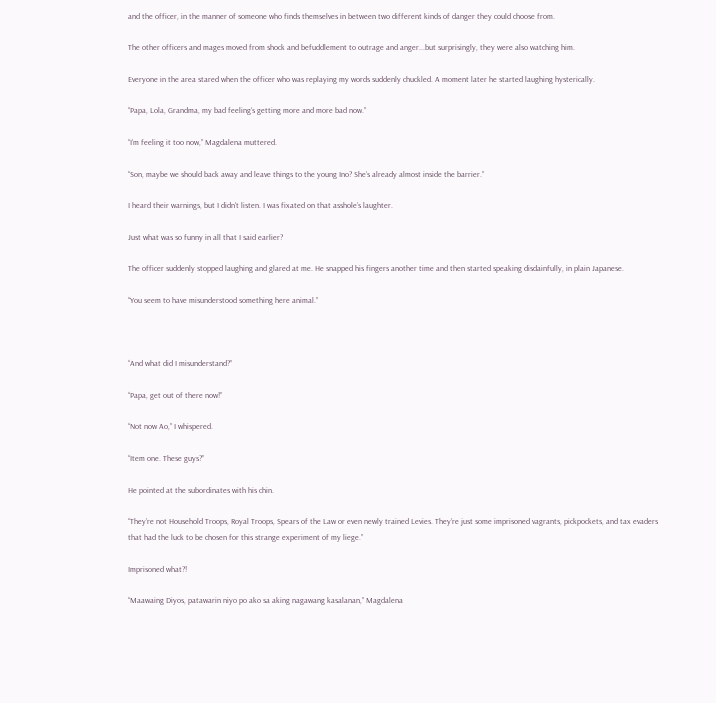and the officer, in the manner of someone who finds themselves in between two different kinds of danger they could choose from.

The other officers and mages moved from shock and befuddlement to outrage and anger...but surprisingly, they were also watching him.

Everyone in the area stared when the officer who was replaying my words suddenly chuckled. A moment later he started laughing hysterically.

“Papa, Lola, Grandma, my bad feeling’s getting more and more bad now.”

“I’m feeling it too now,” Magdalena muttered.

“Son, maybe we should back away and leave things to the young Ino? She’s already almost inside the barrier.”

I heard their warnings, but I didn’t listen. I was fixated on that asshole’s laughter.

Just what was so funny in all that I said earlier?

The officer suddenly stopped laughing and glared at me. He snapped his fingers another time and then started speaking disdainfully, in plain Japanese.

“You seem to have misunderstood something here animal.”



“And what did I misunderstand?”

“Papa, get out of there now!”

“Not now Ao,” I whispered.

“Item one. These guys?”

He pointed at the subordinates with his chin.

“They’re not Household Troops, Royal Troops, Spears of the Law or even newly trained Levies. They’re just some imprisoned vagrants, pickpockets, and tax evaders that had the luck to be chosen for this strange experiment of my liege.”

Imprisoned what?!

“Maawaing Diyos, patawarin niyo po ako sa aking nagawang kasalanan,” Magdalena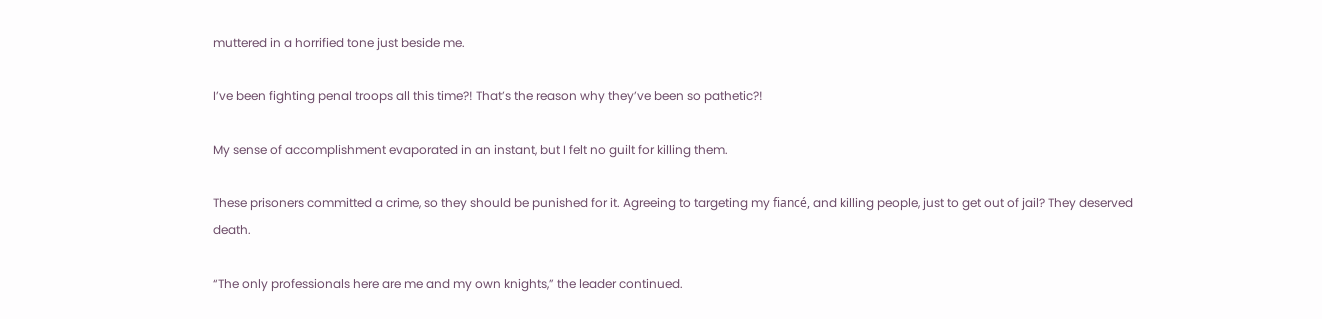muttered in a horrified tone just beside me.

I’ve been fighting penal troops all this time?! That’s the reason why they’ve been so pathetic?!

My sense of accomplishment evaporated in an instant, but I felt no guilt for killing them.

These prisoners committed a crime, so they should be punished for it. Agreeing to targeting my fiancé, and killing people, just to get out of jail? They deserved death.

“The only professionals here are me and my own knights,” the leader continued.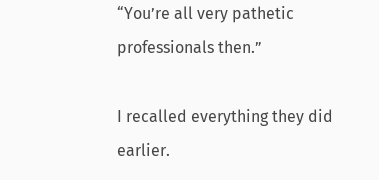“You’re all very pathetic professionals then.”

I recalled everything they did earlier.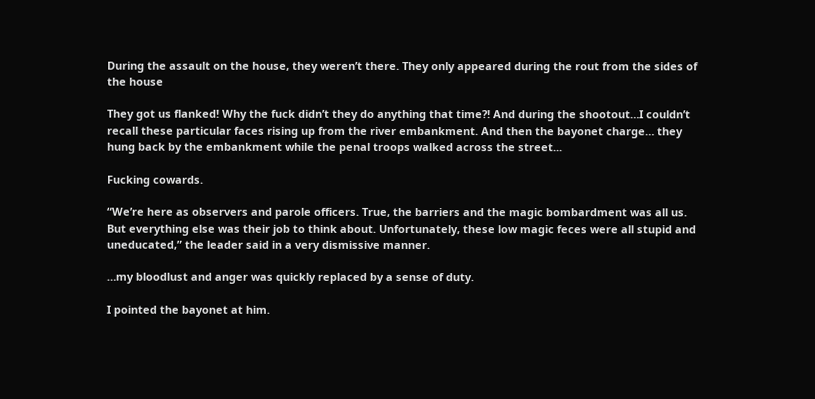During the assault on the house, they weren’t there. They only appeared during the rout from the sides of the house

They got us flanked! Why the fuck didn’t they do anything that time?! And during the shootout…I couldn’t recall these particular faces rising up from the river embankment. And then the bayonet charge… they hung back by the embankment while the penal troops walked across the street...

Fucking cowards.

“We’re here as observers and parole officers. True, the barriers and the magic bombardment was all us. But everything else was their job to think about. Unfortunately, these low magic feces were all stupid and uneducated,” the leader said in a very dismissive manner.

…my bloodlust and anger was quickly replaced by a sense of duty.

I pointed the bayonet at him.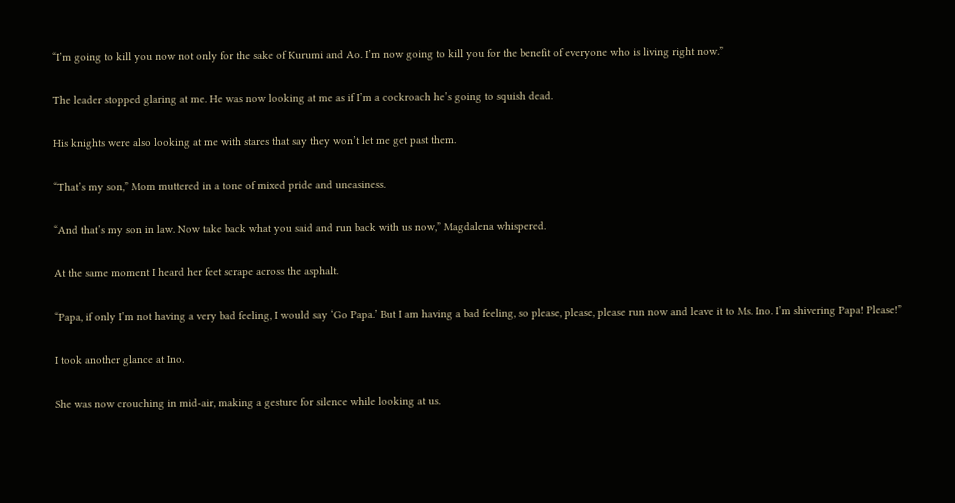“I’m going to kill you now not only for the sake of Kurumi and Ao. I’m now going to kill you for the benefit of everyone who is living right now.”

The leader stopped glaring at me. He was now looking at me as if I’m a cockroach he’s going to squish dead.

His knights were also looking at me with stares that say they won’t let me get past them.

“That’s my son,” Mom muttered in a tone of mixed pride and uneasiness.

“And that’s my son in law. Now take back what you said and run back with us now,” Magdalena whispered.

At the same moment I heard her feet scrape across the asphalt.

“Papa, if only I’m not having a very bad feeling, I would say ‘Go Papa.’ But I am having a bad feeling, so please, please, please run now and leave it to Ms. Ino. I’m shivering Papa! Please!”

I took another glance at Ino.

She was now crouching in mid-air, making a gesture for silence while looking at us.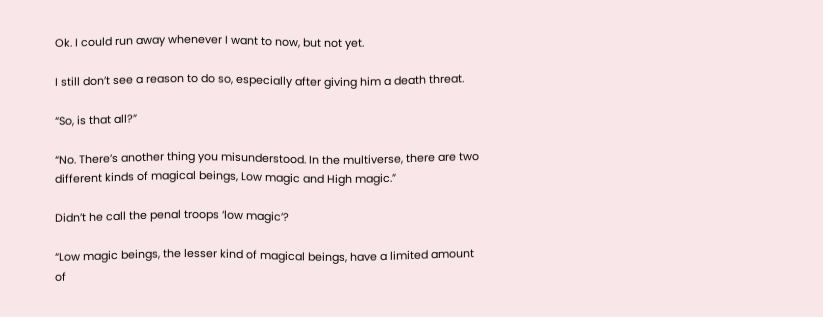Ok. I could run away whenever I want to now, but not yet.

I still don’t see a reason to do so, especially after giving him a death threat.

“So, is that all?”

“No. There’s another thing you misunderstood. In the multiverse, there are two different kinds of magical beings, Low magic and High magic.”

Didn’t he call the penal troops ‘low magic’?

“Low magic beings, the lesser kind of magical beings, have a limited amount of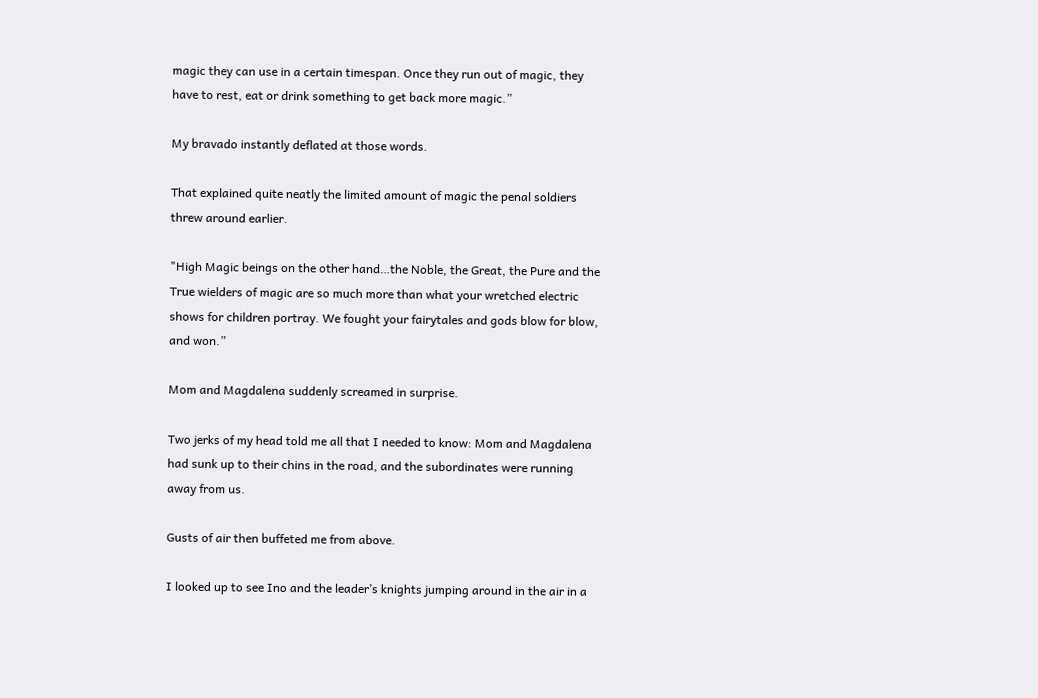magic they can use in a certain timespan. Once they run out of magic, they have to rest, eat or drink something to get back more magic.”

My bravado instantly deflated at those words.

That explained quite neatly the limited amount of magic the penal soldiers threw around earlier.

"High Magic beings on the other hand…the Noble, the Great, the Pure and the True wielders of magic are so much more than what your wretched electric shows for children portray. We fought your fairytales and gods blow for blow, and won.”

Mom and Magdalena suddenly screamed in surprise.

Two jerks of my head told me all that I needed to know: Mom and Magdalena had sunk up to their chins in the road, and the subordinates were running away from us.

Gusts of air then buffeted me from above.

I looked up to see Ino and the leader’s knights jumping around in the air in a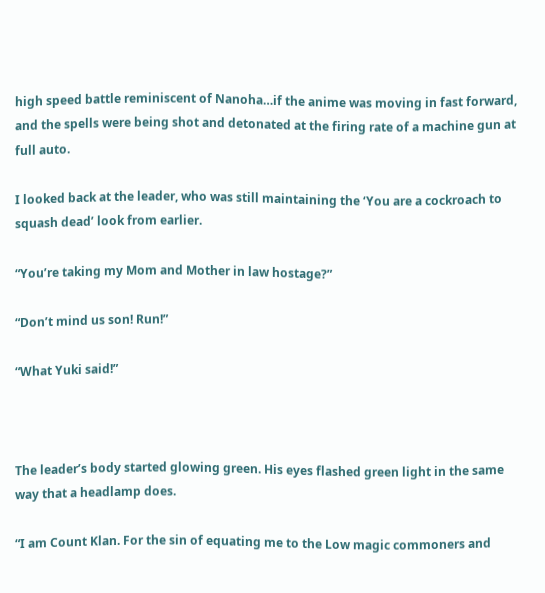high speed battle reminiscent of Nanoha…if the anime was moving in fast forward, and the spells were being shot and detonated at the firing rate of a machine gun at full auto.

I looked back at the leader, who was still maintaining the ‘You are a cockroach to squash dead’ look from earlier.

“You’re taking my Mom and Mother in law hostage?”

“Don’t mind us son! Run!”

“What Yuki said!”



The leader’s body started glowing green. His eyes flashed green light in the same way that a headlamp does.

“I am Count Klan. For the sin of equating me to the Low magic commoners and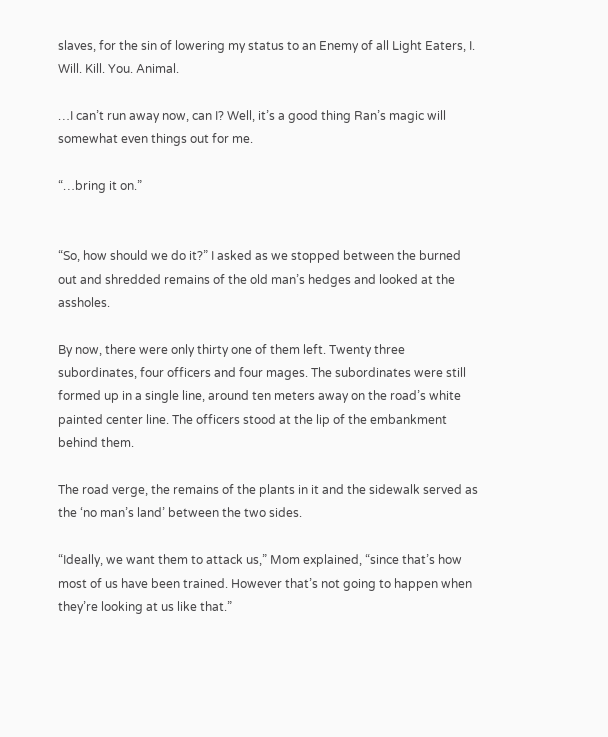slaves, for the sin of lowering my status to an Enemy of all Light Eaters, I. Will. Kill. You. Animal.

…I can’t run away now, can I? Well, it’s a good thing Ran’s magic will somewhat even things out for me.

“…bring it on.”


“So, how should we do it?” I asked as we stopped between the burned out and shredded remains of the old man’s hedges and looked at the assholes.

By now, there were only thirty one of them left. Twenty three subordinates, four officers and four mages. The subordinates were still formed up in a single line, around ten meters away on the road’s white painted center line. The officers stood at the lip of the embankment behind them.

The road verge, the remains of the plants in it and the sidewalk served as the ‘no man’s land’ between the two sides.

“Ideally, we want them to attack us,” Mom explained, “since that’s how most of us have been trained. However that’s not going to happen when they’re looking at us like that.”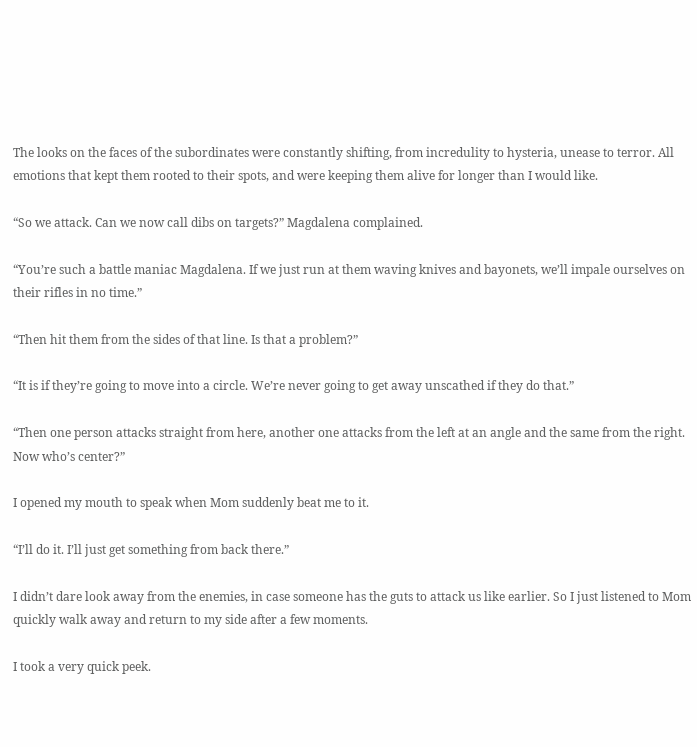The looks on the faces of the subordinates were constantly shifting, from incredulity to hysteria, unease to terror. All emotions that kept them rooted to their spots, and were keeping them alive for longer than I would like.

“So we attack. Can we now call dibs on targets?” Magdalena complained.

“You’re such a battle maniac Magdalena. If we just run at them waving knives and bayonets, we’ll impale ourselves on their rifles in no time.”

“Then hit them from the sides of that line. Is that a problem?”

“It is if they’re going to move into a circle. We’re never going to get away unscathed if they do that.”

“Then one person attacks straight from here, another one attacks from the left at an angle and the same from the right. Now who’s center?”

I opened my mouth to speak when Mom suddenly beat me to it.

“I’ll do it. I’ll just get something from back there.”

I didn’t dare look away from the enemies, in case someone has the guts to attack us like earlier. So I just listened to Mom quickly walk away and return to my side after a few moments.

I took a very quick peek.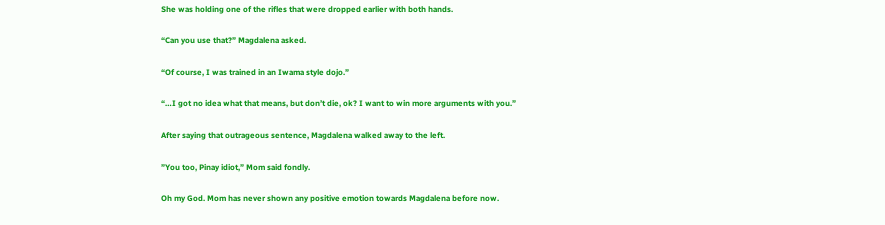She was holding one of the rifles that were dropped earlier with both hands.

“Can you use that?” Magdalena asked.

“Of course, I was trained in an Iwama style dojo.”

“…I got no idea what that means, but don’t die, ok? I want to win more arguments with you.”

After saying that outrageous sentence, Magdalena walked away to the left.

”You too, Pinay idiot,” Mom said fondly.

Oh my God. Mom has never shown any positive emotion towards Magdalena before now.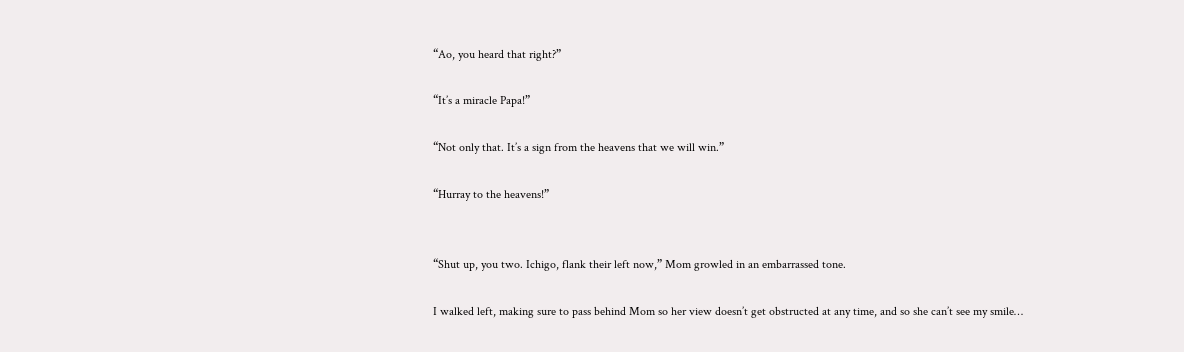“Ao, you heard that right?”

“It’s a miracle Papa!”

“Not only that. It’s a sign from the heavens that we will win.”

“Hurray to the heavens!”


“Shut up, you two. Ichigo, flank their left now,” Mom growled in an embarrassed tone.

I walked left, making sure to pass behind Mom so her view doesn’t get obstructed at any time, and so she can’t see my smile…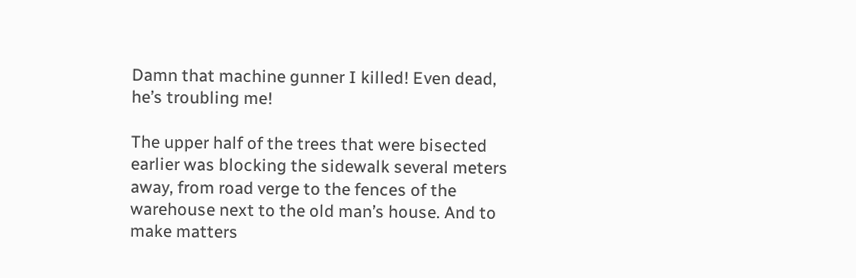Damn that machine gunner I killed! Even dead, he’s troubling me!

The upper half of the trees that were bisected earlier was blocking the sidewalk several meters away, from road verge to the fences of the warehouse next to the old man’s house. And to make matters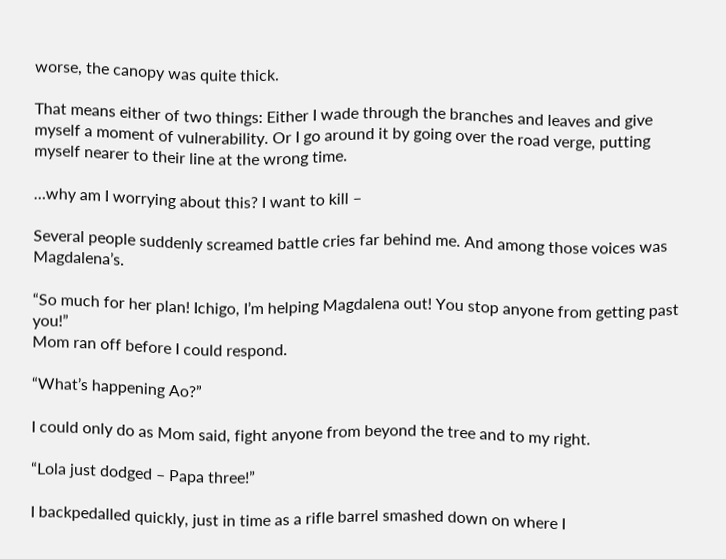worse, the canopy was quite thick.

That means either of two things: Either I wade through the branches and leaves and give myself a moment of vulnerability. Or I go around it by going over the road verge, putting myself nearer to their line at the wrong time.

…why am I worrying about this? I want to kill –

Several people suddenly screamed battle cries far behind me. And among those voices was Magdalena’s.

“So much for her plan! Ichigo, I’m helping Magdalena out! You stop anyone from getting past you!”
Mom ran off before I could respond.

“What’s happening Ao?”

I could only do as Mom said, fight anyone from beyond the tree and to my right.

“Lola just dodged – Papa three!”

I backpedalled quickly, just in time as a rifle barrel smashed down on where I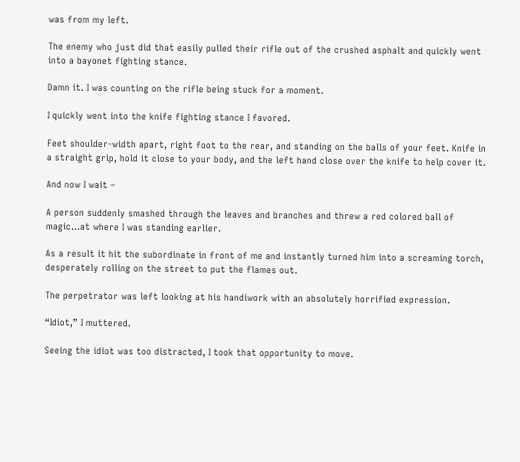was from my left.

The enemy who just did that easily pulled their rifle out of the crushed asphalt and quickly went into a bayonet fighting stance.

Damn it. I was counting on the rifle being stuck for a moment.

I quickly went into the knife fighting stance I favored.

Feet shoulder-width apart, right foot to the rear, and standing on the balls of your feet. Knife in a straight grip, hold it close to your body, and the left hand close over the knife to help cover it.

And now I wait –

A person suddenly smashed through the leaves and branches and threw a red colored ball of magic…at where I was standing earlier.

As a result it hit the subordinate in front of me and instantly turned him into a screaming torch, desperately rolling on the street to put the flames out.

The perpetrator was left looking at his handiwork with an absolutely horrified expression.

“Idiot,” I muttered.

Seeing the idiot was too distracted, I took that opportunity to move.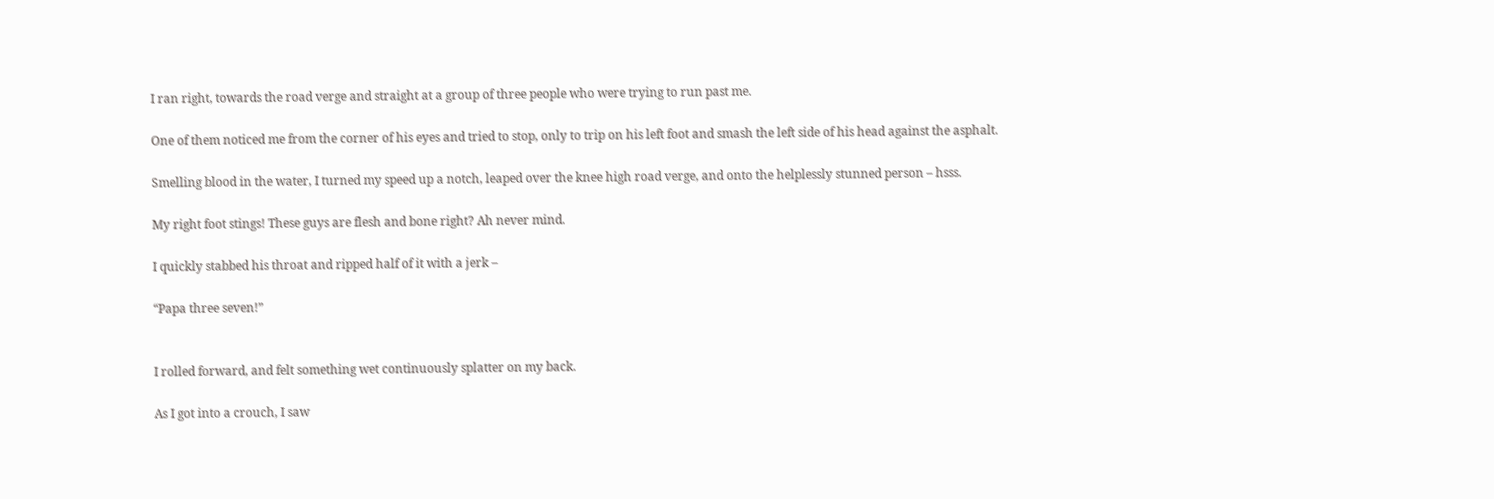I ran right, towards the road verge and straight at a group of three people who were trying to run past me.

One of them noticed me from the corner of his eyes and tried to stop, only to trip on his left foot and smash the left side of his head against the asphalt.

Smelling blood in the water, I turned my speed up a notch, leaped over the knee high road verge, and onto the helplessly stunned person – hsss.

My right foot stings! These guys are flesh and bone right? Ah never mind.

I quickly stabbed his throat and ripped half of it with a jerk –

“Papa three seven!”


I rolled forward, and felt something wet continuously splatter on my back.

As I got into a crouch, I saw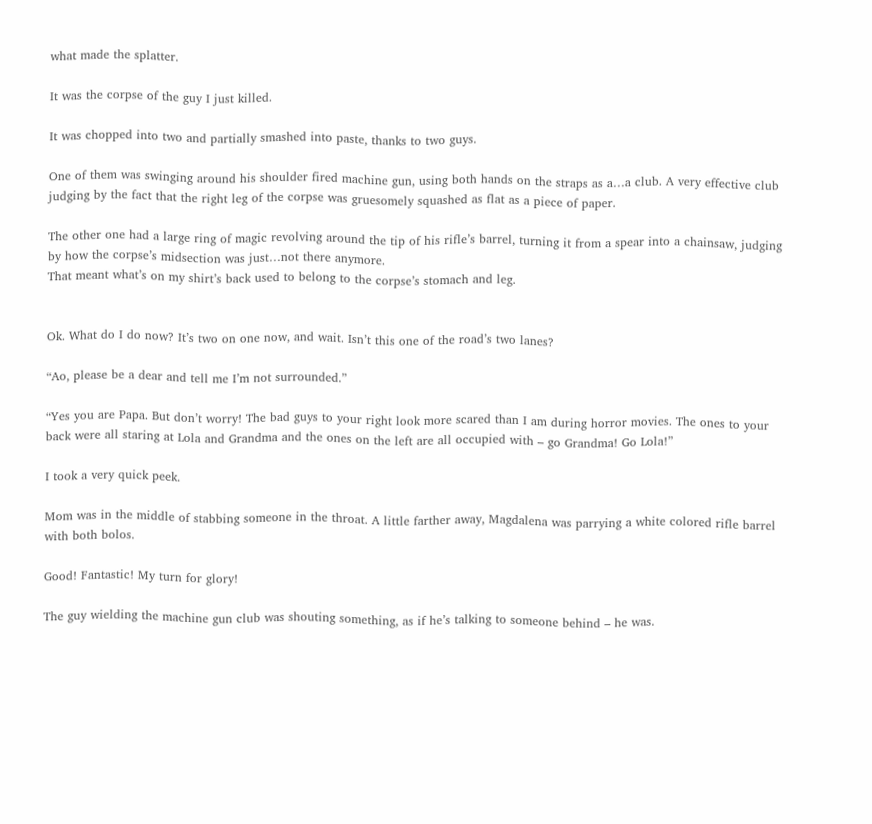what made the splatter.

It was the corpse of the guy I just killed.

It was chopped into two and partially smashed into paste, thanks to two guys.

One of them was swinging around his shoulder fired machine gun, using both hands on the straps as a…a club. A very effective club judging by the fact that the right leg of the corpse was gruesomely squashed as flat as a piece of paper.

The other one had a large ring of magic revolving around the tip of his rifle’s barrel, turning it from a spear into a chainsaw, judging by how the corpse’s midsection was just…not there anymore.
That meant what’s on my shirt’s back used to belong to the corpse’s stomach and leg.


Ok. What do I do now? It’s two on one now, and wait. Isn’t this one of the road’s two lanes?

“Ao, please be a dear and tell me I’m not surrounded.”

“Yes you are Papa. But don’t worry! The bad guys to your right look more scared than I am during horror movies. The ones to your back were all staring at Lola and Grandma and the ones on the left are all occupied with – go Grandma! Go Lola!”

I took a very quick peek.

Mom was in the middle of stabbing someone in the throat. A little farther away, Magdalena was parrying a white colored rifle barrel with both bolos.

Good! Fantastic! My turn for glory!

The guy wielding the machine gun club was shouting something, as if he’s talking to someone behind – he was.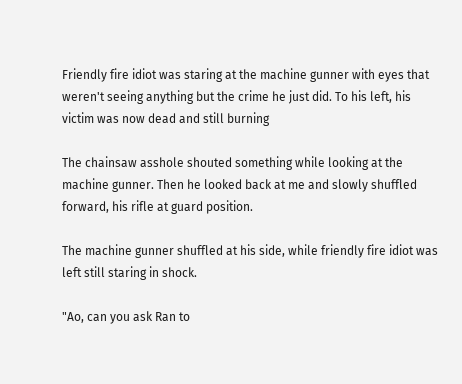Friendly fire idiot was staring at the machine gunner with eyes that weren't seeing anything but the crime he just did. To his left, his victim was now dead and still burning

The chainsaw asshole shouted something while looking at the machine gunner. Then he looked back at me and slowly shuffled forward, his rifle at guard position.

The machine gunner shuffled at his side, while friendly fire idiot was left still staring in shock.

"Ao, can you ask Ran to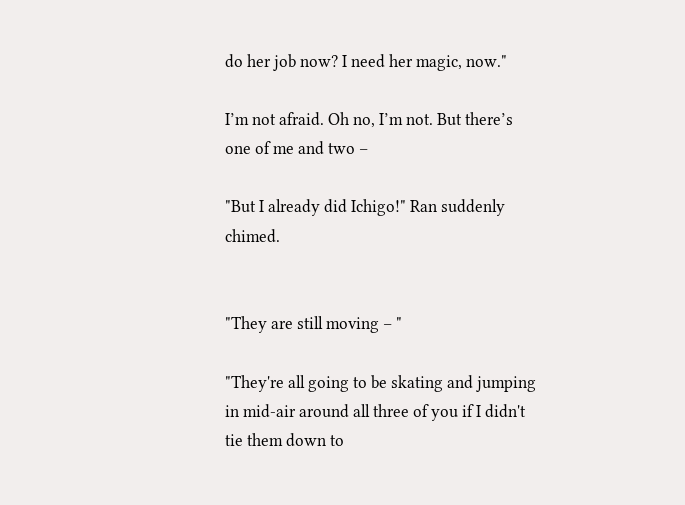do her job now? I need her magic, now."

I’m not afraid. Oh no, I’m not. But there’s one of me and two –

"But I already did Ichigo!" Ran suddenly chimed.


"They are still moving – "

"They're all going to be skating and jumping in mid-air around all three of you if I didn't tie them down to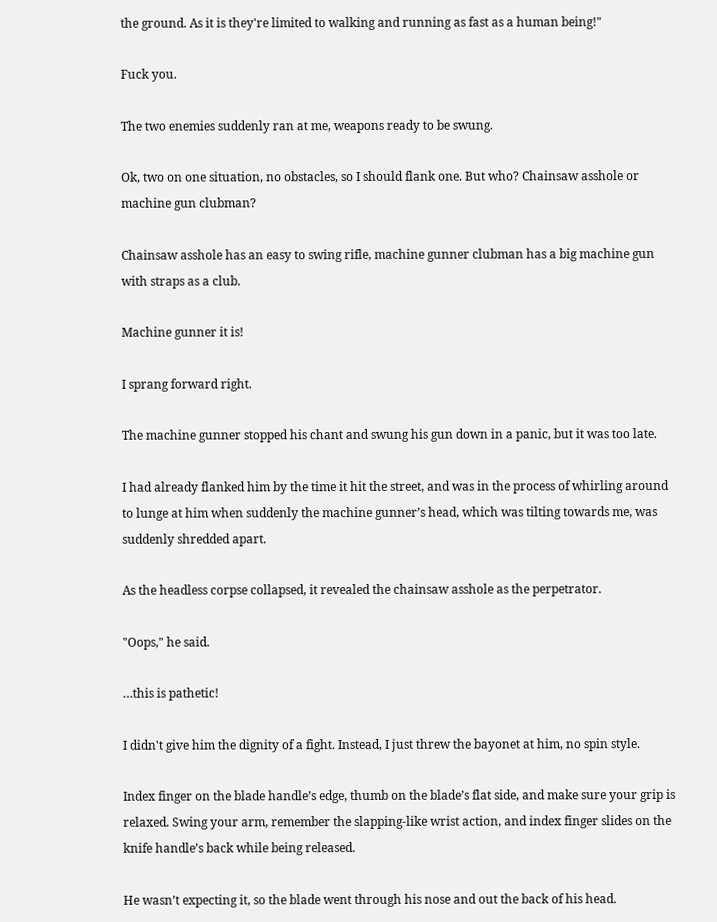the ground. As it is they're limited to walking and running as fast as a human being!"

Fuck you.

The two enemies suddenly ran at me, weapons ready to be swung.

Ok, two on one situation, no obstacles, so I should flank one. But who? Chainsaw asshole or machine gun clubman?

Chainsaw asshole has an easy to swing rifle, machine gunner clubman has a big machine gun with straps as a club.

Machine gunner it is!

I sprang forward right.

The machine gunner stopped his chant and swung his gun down in a panic, but it was too late.

I had already flanked him by the time it hit the street, and was in the process of whirling around to lunge at him when suddenly the machine gunner’s head, which was tilting towards me, was suddenly shredded apart.

As the headless corpse collapsed, it revealed the chainsaw asshole as the perpetrator.

"Oops," he said.

…this is pathetic!

I didn't give him the dignity of a fight. Instead, I just threw the bayonet at him, no spin style.

Index finger on the blade handle’s edge, thumb on the blade’s flat side, and make sure your grip is relaxed. Swing your arm, remember the slapping-like wrist action, and index finger slides on the knife handle’s back while being released.

He wasn’t expecting it, so the blade went through his nose and out the back of his head.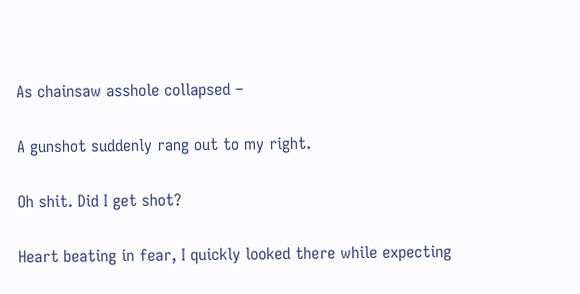As chainsaw asshole collapsed –

A gunshot suddenly rang out to my right.

Oh shit. Did I get shot?

Heart beating in fear, I quickly looked there while expecting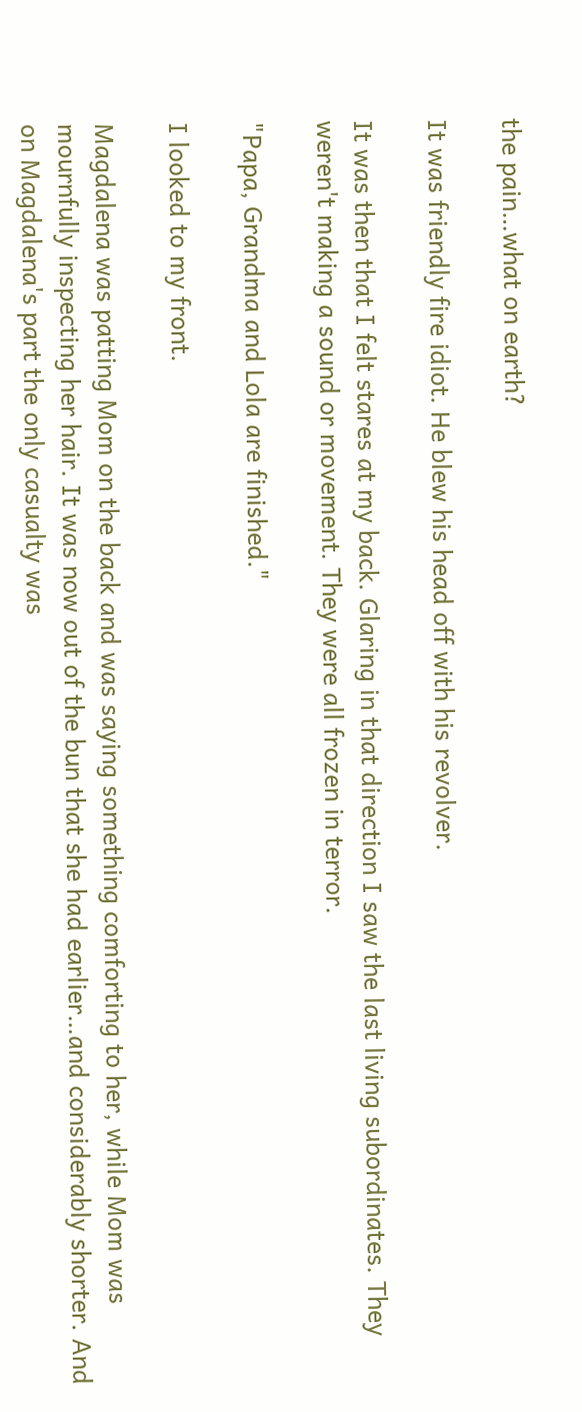the pain…what on earth?

It was friendly fire idiot. He blew his head off with his revolver.

It was then that I felt stares at my back. Glaring in that direction I saw the last living subordinates. They weren't making a sound or movement. They were all frozen in terror.

"Papa, Grandma and Lola are finished."

I looked to my front.

Magdalena was patting Mom on the back and was saying something comforting to her, while Mom was mournfully inspecting her hair. It was now out of the bun that she had earlier…and considerably shorter. And on Magdalena's part the only casualty was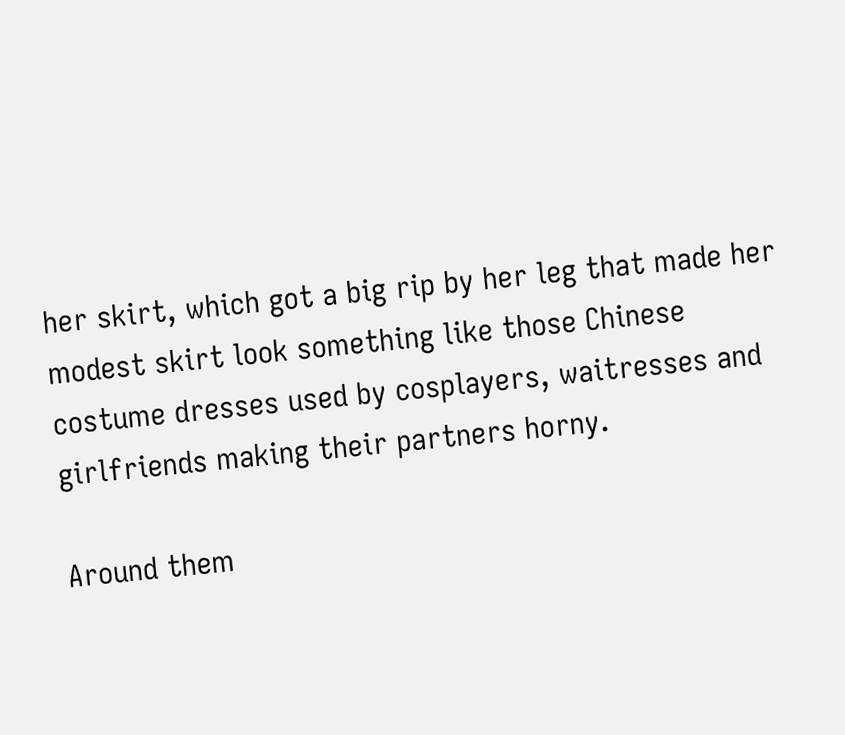her skirt, which got a big rip by her leg that made her modest skirt look something like those Chinese costume dresses used by cosplayers, waitresses and girlfriends making their partners horny.

Around them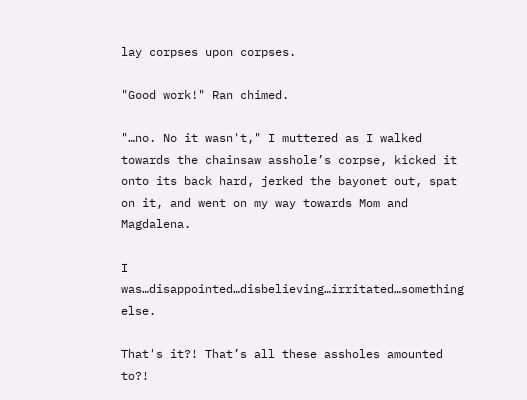lay corpses upon corpses.

"Good work!" Ran chimed.

"…no. No it wasn't," I muttered as I walked towards the chainsaw asshole’s corpse, kicked it onto its back hard, jerked the bayonet out, spat on it, and went on my way towards Mom and Magdalena.

I was…disappointed…disbelieving…irritated…something else.

That's it?! That’s all these assholes amounted to?!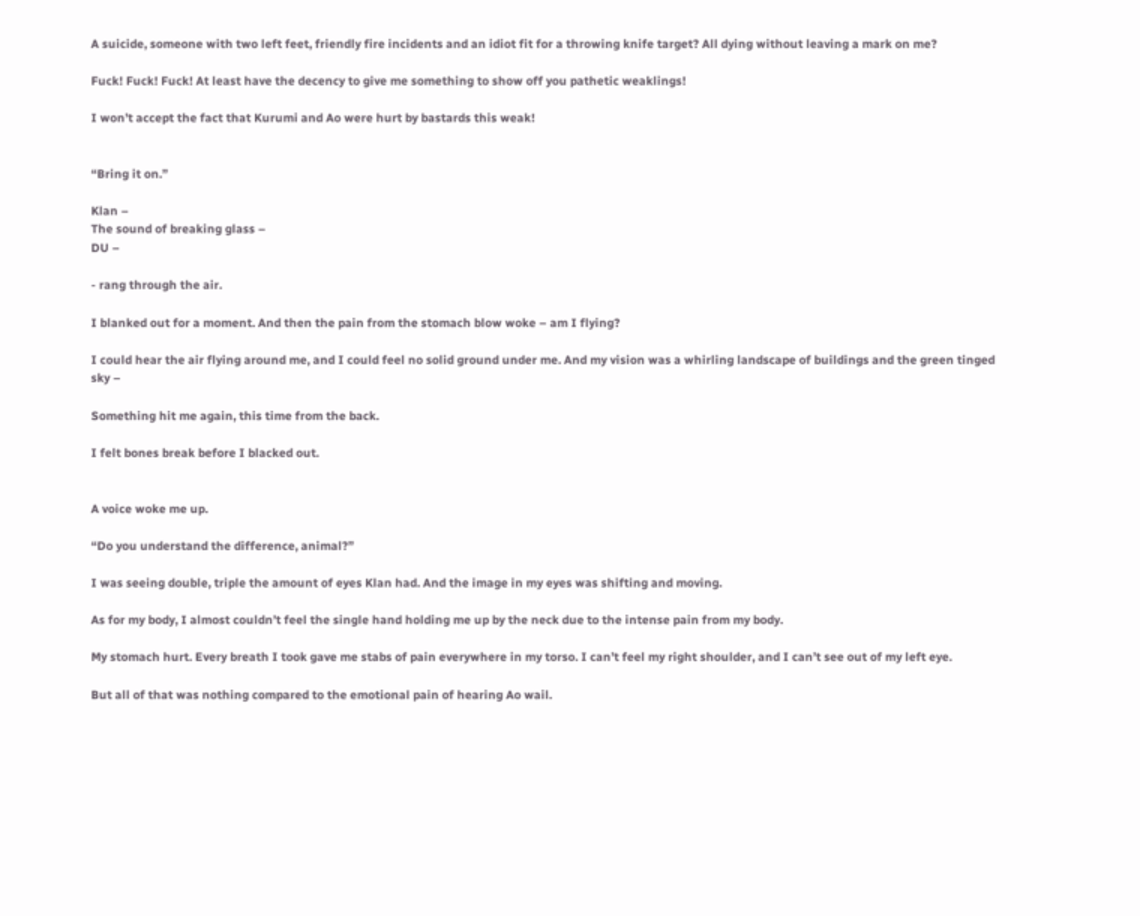A suicide, someone with two left feet, friendly fire incidents and an idiot fit for a throwing knife target? All dying without leaving a mark on me?

Fuck! Fuck! Fuck! At least have the decency to give me something to show off you pathetic weaklings!

I won’t accept the fact that Kurumi and Ao were hurt by bastards this weak!


“Bring it on.”

Klan –
The sound of breaking glass –
DU –

- rang through the air.

I blanked out for a moment. And then the pain from the stomach blow woke – am I flying?

I could hear the air flying around me, and I could feel no solid ground under me. And my vision was a whirling landscape of buildings and the green tinged sky –

Something hit me again, this time from the back.

I felt bones break before I blacked out.


A voice woke me up.

“Do you understand the difference, animal?”

I was seeing double, triple the amount of eyes Klan had. And the image in my eyes was shifting and moving.

As for my body, I almost couldn’t feel the single hand holding me up by the neck due to the intense pain from my body.

My stomach hurt. Every breath I took gave me stabs of pain everywhere in my torso. I can’t feel my right shoulder, and I can’t see out of my left eye.

But all of that was nothing compared to the emotional pain of hearing Ao wail.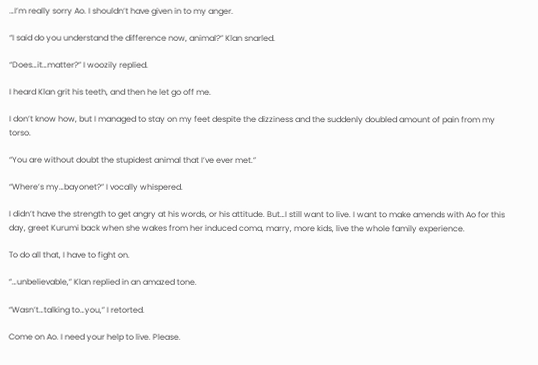…I’m really sorry Ao. I shouldn’t have given in to my anger.

“I said do you understand the difference now, animal?” Klan snarled.

“Does…it…matter?” I woozily replied.

I heard Klan grit his teeth, and then he let go off me.

I don’t know how, but I managed to stay on my feet despite the dizziness and the suddenly doubled amount of pain from my torso.

“You are without doubt the stupidest animal that I’ve ever met.”

“Where’s my…bayonet?” I vocally whispered.

I didn’t have the strength to get angry at his words, or his attitude. But…I still want to live. I want to make amends with Ao for this day, greet Kurumi back when she wakes from her induced coma, marry, more kids, live the whole family experience.

To do all that, I have to fight on.

“…unbelievable,” Klan replied in an amazed tone.

“Wasn’t…talking to…you,” I retorted.

Come on Ao. I need your help to live. Please.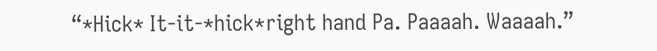“*Hick* It-it-*hick*right hand Pa. Paaaah. Waaaah.”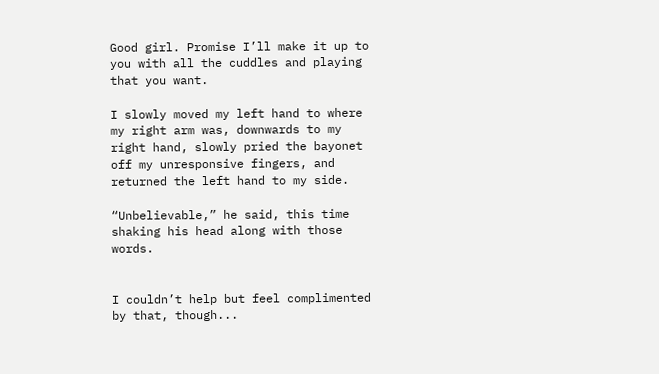Good girl. Promise I’ll make it up to you with all the cuddles and playing that you want.

I slowly moved my left hand to where my right arm was, downwards to my right hand, slowly pried the bayonet off my unresponsive fingers, and returned the left hand to my side.

“Unbelievable,” he said, this time shaking his head along with those words.


I couldn’t help but feel complimented by that, though...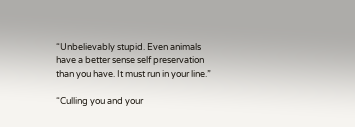“Unbelievably stupid. Even animals have a better sense self preservation than you have. It must run in your line.”

“Culling you and your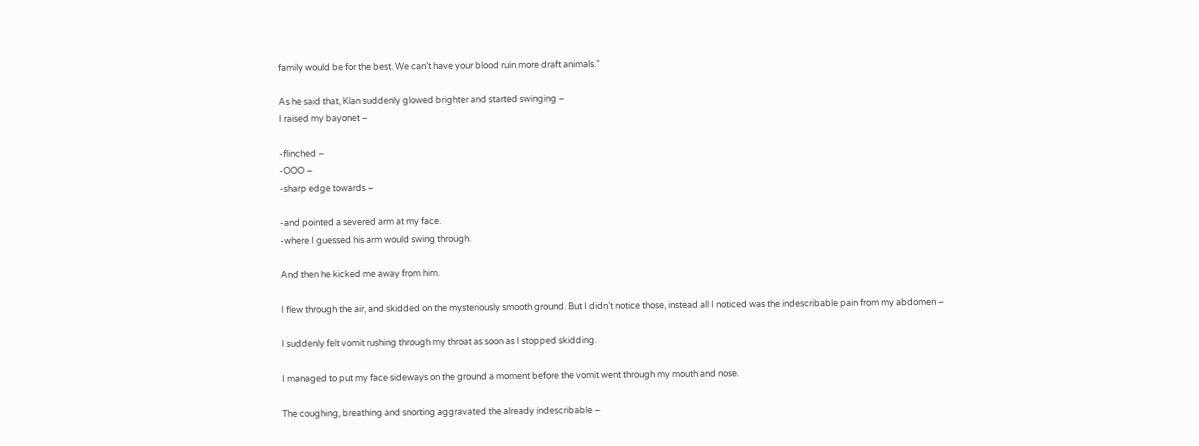family would be for the best. We can’t have your blood ruin more draft animals.”

As he said that, Klan suddenly glowed brighter and started swinging –
I raised my bayonet –

-flinched –
-OOO –
-sharp edge towards –

-and pointed a severed arm at my face.
-where I guessed his arm would swing through.

And then he kicked me away from him.

I flew through the air, and skidded on the mysteriously smooth ground. But I didn’t notice those, instead all I noticed was the indescribable pain from my abdomen –

I suddenly felt vomit rushing through my throat as soon as I stopped skidding.

I managed to put my face sideways on the ground a moment before the vomit went through my mouth and nose.

The coughing, breathing and snorting aggravated the already indescribable –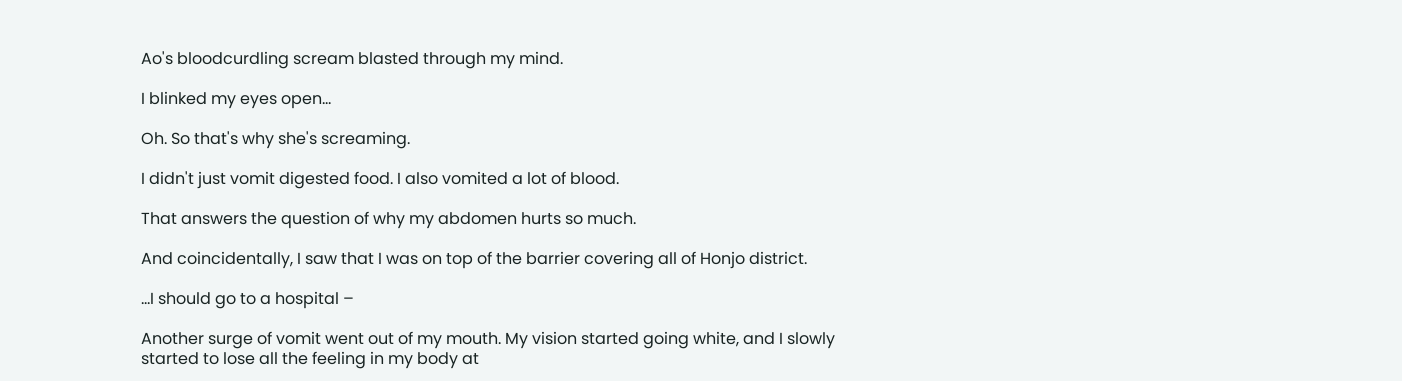Ao's bloodcurdling scream blasted through my mind.

I blinked my eyes open…

Oh. So that's why she's screaming.

I didn't just vomit digested food. I also vomited a lot of blood.

That answers the question of why my abdomen hurts so much.

And coincidentally, I saw that I was on top of the barrier covering all of Honjo district.

…I should go to a hospital –

Another surge of vomit went out of my mouth. My vision started going white, and I slowly started to lose all the feeling in my body at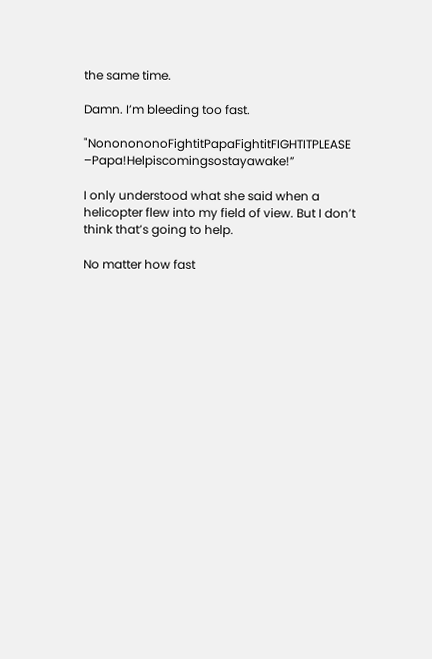the same time.

Damn. I’m bleeding too fast.

"NononononoFightitPapaFightitFIGHTITPLEASE –Papa!Helpiscomingsostayawake!”

I only understood what she said when a helicopter flew into my field of view. But I don’t think that’s going to help.

No matter how fast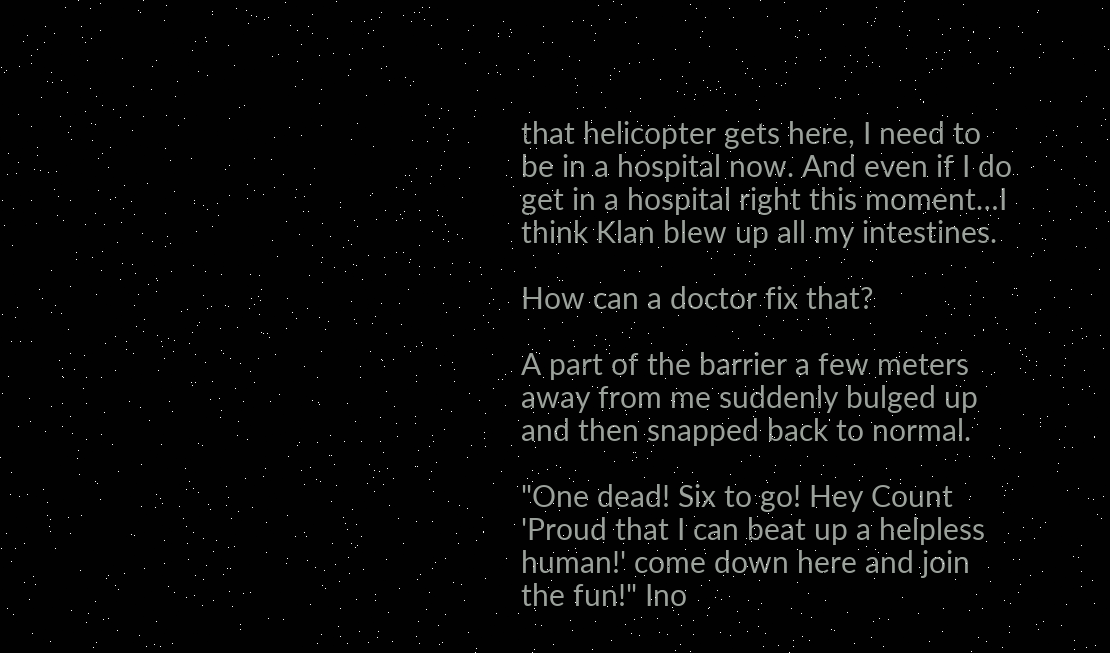that helicopter gets here, I need to be in a hospital now. And even if I do get in a hospital right this moment…I think Klan blew up all my intestines.

How can a doctor fix that?

A part of the barrier a few meters away from me suddenly bulged up and then snapped back to normal.

"One dead! Six to go! Hey Count 'Proud that I can beat up a helpless human!' come down here and join the fun!" Ino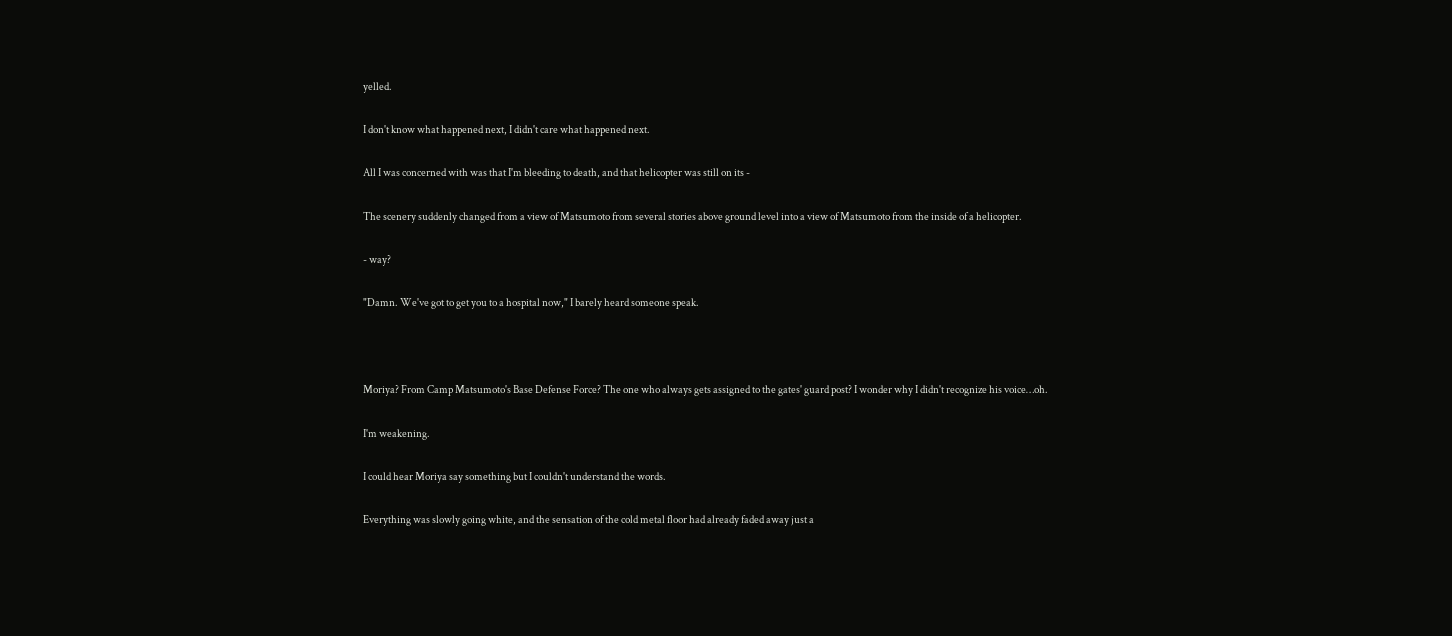yelled.

I don't know what happened next, I didn't care what happened next.

All I was concerned with was that I'm bleeding to death, and that helicopter was still on its -

The scenery suddenly changed from a view of Matsumoto from several stories above ground level into a view of Matsumoto from the inside of a helicopter.

- way?

"Damn. We've got to get you to a hospital now," I barely heard someone speak.



Moriya? From Camp Matsumoto's Base Defense Force? The one who always gets assigned to the gates' guard post? I wonder why I didn't recognize his voice…oh.

I'm weakening.

I could hear Moriya say something but I couldn't understand the words.

Everything was slowly going white, and the sensation of the cold metal floor had already faded away just a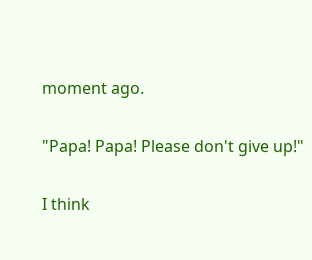moment ago.

"Papa! Papa! Please don't give up!"

I think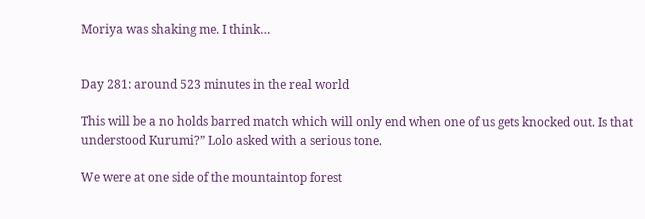Moriya was shaking me. I think…


Day 281: around 523 minutes in the real world

This will be a no holds barred match which will only end when one of us gets knocked out. Is that understood Kurumi?” Lolo asked with a serious tone.

We were at one side of the mountaintop forest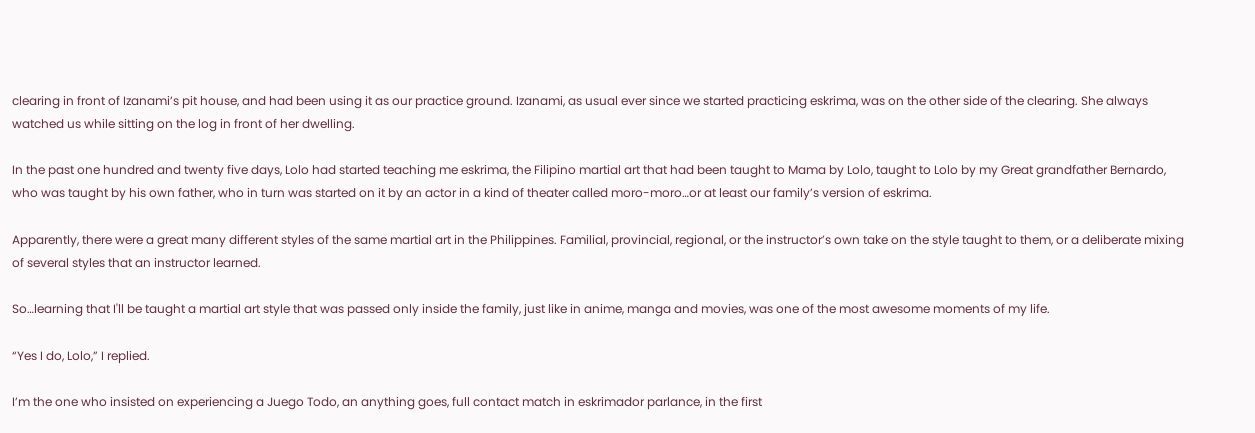clearing in front of Izanami’s pit house, and had been using it as our practice ground. Izanami, as usual ever since we started practicing eskrima, was on the other side of the clearing. She always watched us while sitting on the log in front of her dwelling.

In the past one hundred and twenty five days, Lolo had started teaching me eskrima, the Filipino martial art that had been taught to Mama by Lolo, taught to Lolo by my Great grandfather Bernardo, who was taught by his own father, who in turn was started on it by an actor in a kind of theater called moro-moro…or at least our family’s version of eskrima.

Apparently, there were a great many different styles of the same martial art in the Philippines. Familial, provincial, regional, or the instructor’s own take on the style taught to them, or a deliberate mixing of several styles that an instructor learned.

So…learning that I'll be taught a martial art style that was passed only inside the family, just like in anime, manga and movies, was one of the most awesome moments of my life.

“Yes I do, Lolo,” I replied.

I’m the one who insisted on experiencing a Juego Todo, an anything goes, full contact match in eskrimador parlance, in the first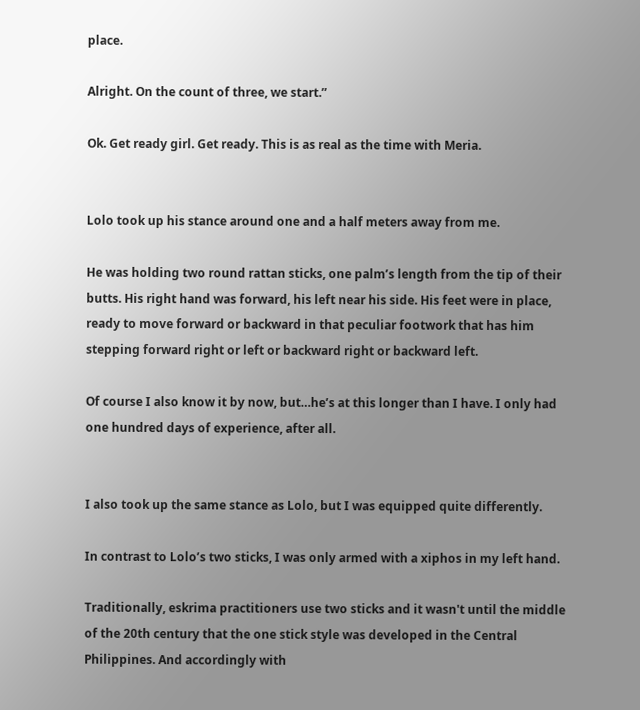place.

Alright. On the count of three, we start.”

Ok. Get ready girl. Get ready. This is as real as the time with Meria.


Lolo took up his stance around one and a half meters away from me.

He was holding two round rattan sticks, one palm’s length from the tip of their butts. His right hand was forward, his left near his side. His feet were in place, ready to move forward or backward in that peculiar footwork that has him stepping forward right or left or backward right or backward left.

Of course I also know it by now, but…he’s at this longer than I have. I only had one hundred days of experience, after all.


I also took up the same stance as Lolo, but I was equipped quite differently.

In contrast to Lolo’s two sticks, I was only armed with a xiphos in my left hand.

Traditionally, eskrima practitioners use two sticks and it wasn't until the middle of the 20th century that the one stick style was developed in the Central Philippines. And accordingly with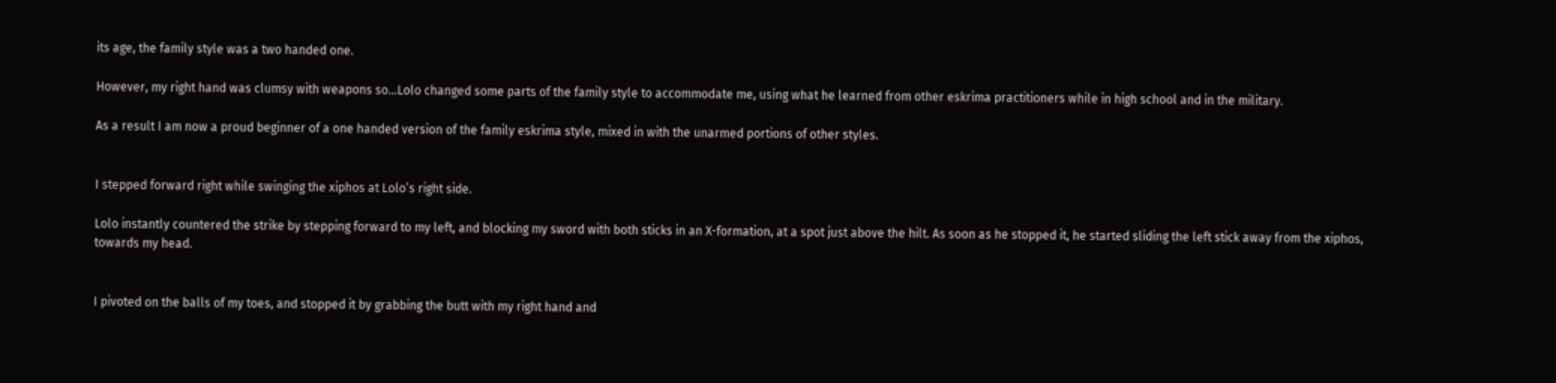its age, the family style was a two handed one.

However, my right hand was clumsy with weapons so…Lolo changed some parts of the family style to accommodate me, using what he learned from other eskrima practitioners while in high school and in the military.

As a result I am now a proud beginner of a one handed version of the family eskrima style, mixed in with the unarmed portions of other styles.


I stepped forward right while swinging the xiphos at Lolo’s right side.

Lolo instantly countered the strike by stepping forward to my left, and blocking my sword with both sticks in an X-formation, at a spot just above the hilt. As soon as he stopped it, he started sliding the left stick away from the xiphos, towards my head.


I pivoted on the balls of my toes, and stopped it by grabbing the butt with my right hand and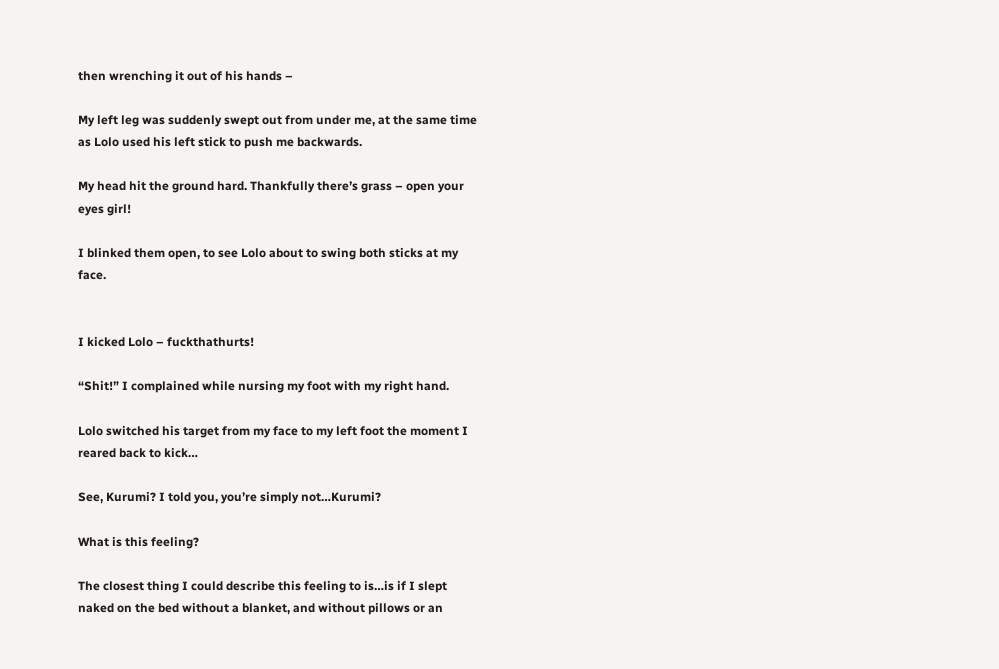then wrenching it out of his hands –

My left leg was suddenly swept out from under me, at the same time as Lolo used his left stick to push me backwards.

My head hit the ground hard. Thankfully there’s grass – open your eyes girl!

I blinked them open, to see Lolo about to swing both sticks at my face.


I kicked Lolo – fuckthathurts!

“Shit!” I complained while nursing my foot with my right hand.

Lolo switched his target from my face to my left foot the moment I reared back to kick…

See, Kurumi? I told you, you’re simply not…Kurumi?

What is this feeling?

The closest thing I could describe this feeling to is…is if I slept naked on the bed without a blanket, and without pillows or an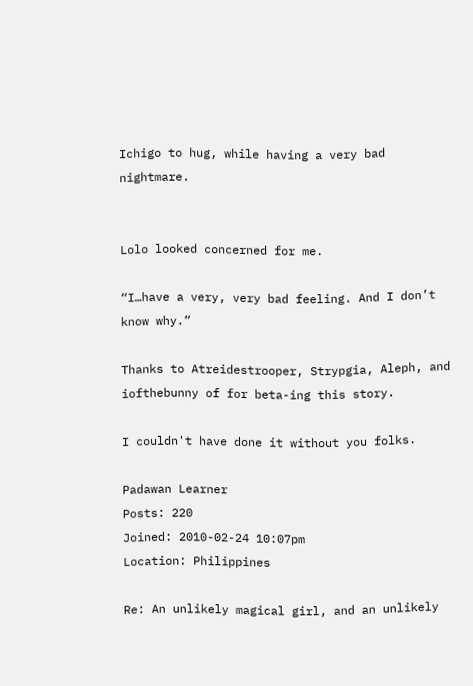Ichigo to hug, while having a very bad nightmare.


Lolo looked concerned for me.

“I…have a very, very bad feeling. And I don’t know why.”

Thanks to Atreidestrooper, Strypgia, Aleph, and iofthebunny of for beta-ing this story.

I couldn't have done it without you folks.

Padawan Learner
Posts: 220
Joined: 2010-02-24 10:07pm
Location: Philippines

Re: An unlikely magical girl, and an unlikely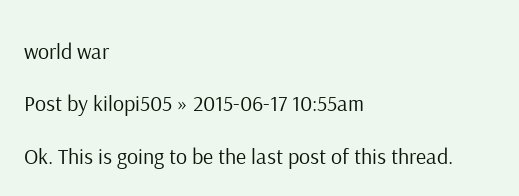world war

Post by kilopi505 » 2015-06-17 10:55am

Ok. This is going to be the last post of this thread.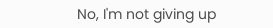No, I'm not giving up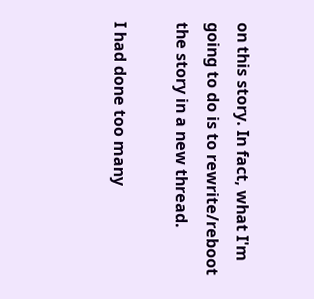on this story. In fact, what I'm going to do is to rewrite/reboot the story in a new thread.

I had done too many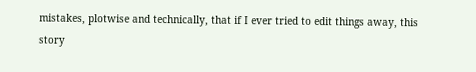mistakes, plotwise and technically, that if I ever tried to edit things away, this story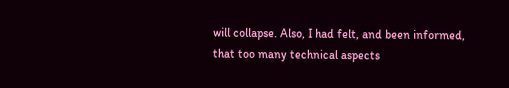will collapse. Also, I had felt, and been informed, that too many technical aspects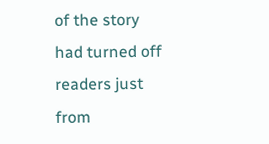of the story had turned off readers just from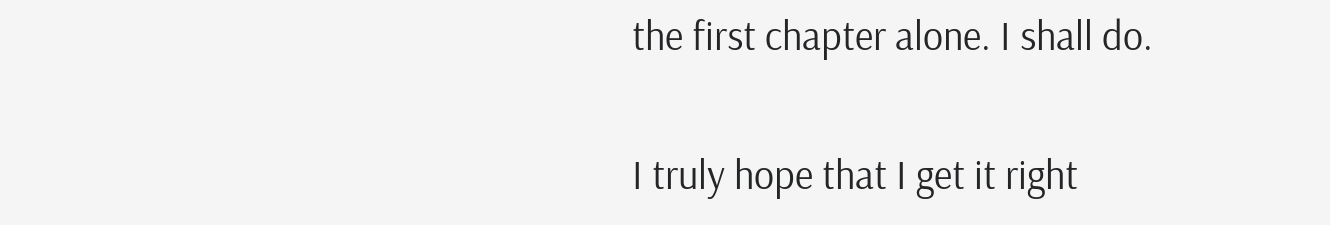the first chapter alone. I shall do.

I truly hope that I get it right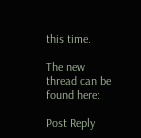this time.

The new thread can be found here:

Post Reply